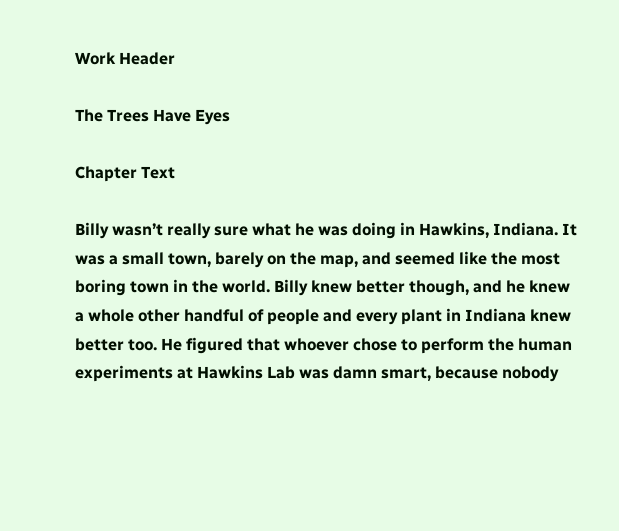Work Header

The Trees Have Eyes

Chapter Text

Billy wasn’t really sure what he was doing in Hawkins, Indiana. It was a small town, barely on the map, and seemed like the most boring town in the world. Billy knew better though, and he knew a whole other handful of people and every plant in Indiana knew better too. He figured that whoever chose to perform the human experiments at Hawkins Lab was damn smart, because nobody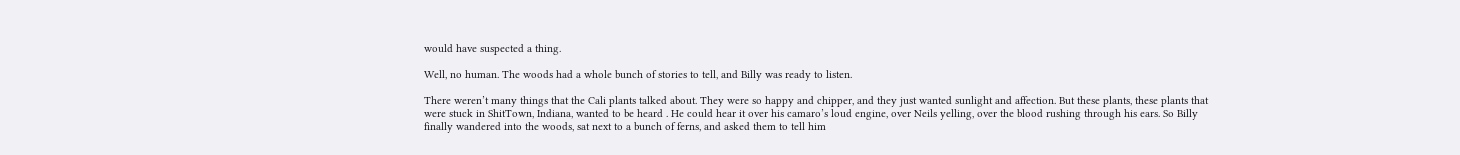would have suspected a thing.

Well, no human. The woods had a whole bunch of stories to tell, and Billy was ready to listen.

There weren’t many things that the Cali plants talked about. They were so happy and chipper, and they just wanted sunlight and affection. But these plants, these plants that were stuck in ShitTown, Indiana, wanted to be heard . He could hear it over his camaro’s loud engine, over Neils yelling, over the blood rushing through his ears. So Billy finally wandered into the woods, sat next to a bunch of ferns, and asked them to tell him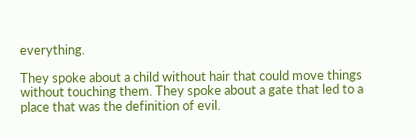everything.

They spoke about a child without hair that could move things without touching them. They spoke about a gate that led to a place that was the definition of evil.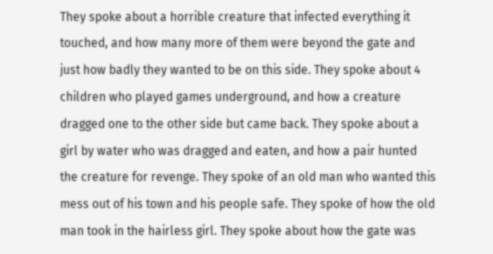They spoke about a horrible creature that infected everything it touched, and how many more of them were beyond the gate and just how badly they wanted to be on this side. They spoke about 4 children who played games underground, and how a creature dragged one to the other side but came back. They spoke about a girl by water who was dragged and eaten, and how a pair hunted the creature for revenge. They spoke of an old man who wanted this mess out of his town and his people safe. They spoke of how the old man took in the hairless girl. They spoke about how the gate was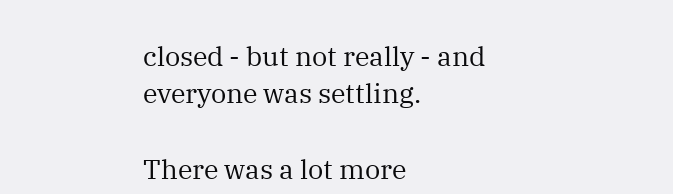closed - but not really - and everyone was settling.

There was a lot more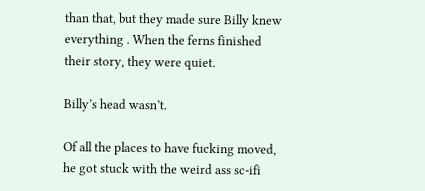than that, but they made sure Billy knew everything . When the ferns finished their story, they were quiet.

Billy’s head wasn’t.

Of all the places to have fucking moved, he got stuck with the weird ass sc-ifi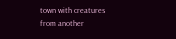town with creatures from another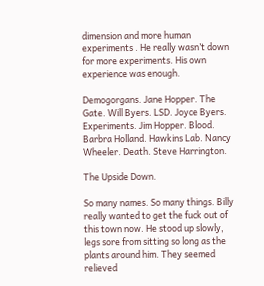dimension and more human experiments . He really wasn’t down for more experiments. His own experience was enough.

Demogorgans. Jane Hopper. The Gate. Will Byers. LSD. Joyce Byers. Experiments. Jim Hopper. Blood. Barbra Holland. Hawkins Lab. Nancy Wheeler. Death. Steve Harrington.

The Upside Down.

So many names. So many things. Billy really wanted to get the fuck out of this town now. He stood up slowly, legs sore from sitting so long as the plants around him. They seemed relieved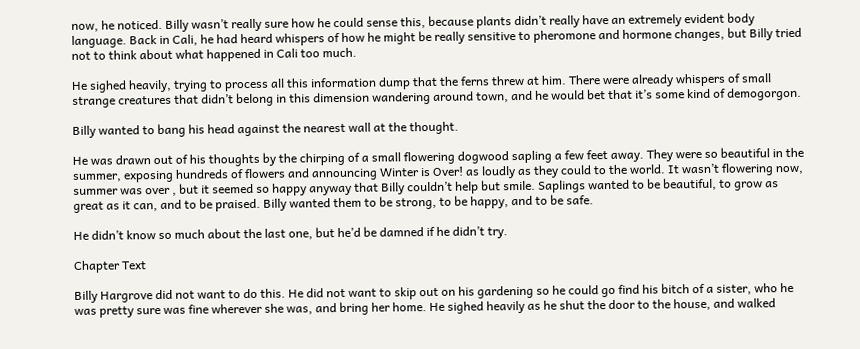now, he noticed. Billy wasn’t really sure how he could sense this, because plants didn’t really have an extremely evident body language. Back in Cali, he had heard whispers of how he might be really sensitive to pheromone and hormone changes, but Billy tried not to think about what happened in Cali too much.

He sighed heavily, trying to process all this information dump that the ferns threw at him. There were already whispers of small strange creatures that didn’t belong in this dimension wandering around town, and he would bet that it’s some kind of demogorgon.

Billy wanted to bang his head against the nearest wall at the thought.

He was drawn out of his thoughts by the chirping of a small flowering dogwood sapling a few feet away. They were so beautiful in the summer, exposing hundreds of flowers and announcing Winter is Over! as loudly as they could to the world. It wasn’t flowering now, summer was over , but it seemed so happy anyway that Billy couldn’t help but smile. Saplings wanted to be beautiful, to grow as great as it can, and to be praised. Billy wanted them to be strong, to be happy, and to be safe.

He didn’t know so much about the last one, but he’d be damned if he didn’t try.

Chapter Text

Billy Hargrove did not want to do this. He did not want to skip out on his gardening so he could go find his bitch of a sister, who he was pretty sure was fine wherever she was, and bring her home. He sighed heavily as he shut the door to the house, and walked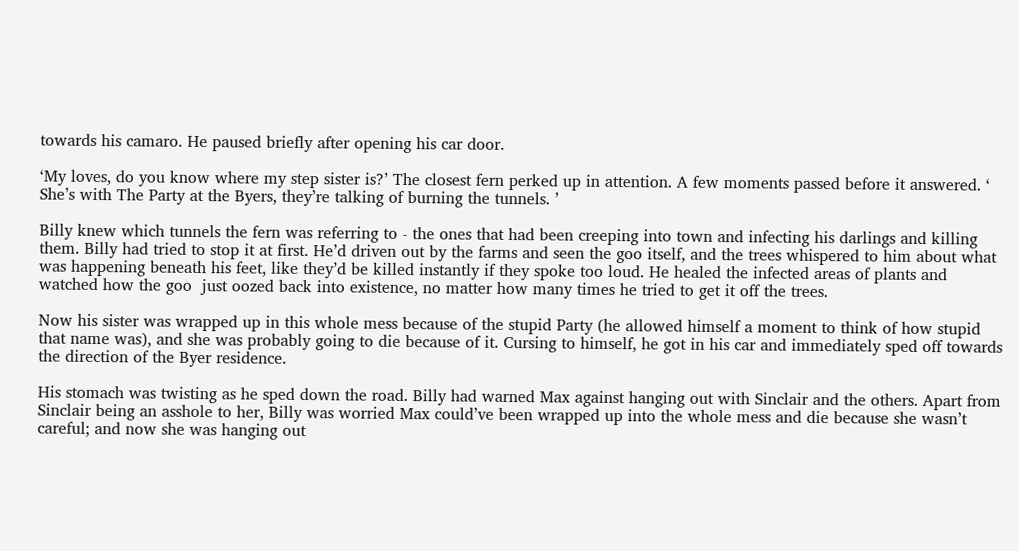towards his camaro. He paused briefly after opening his car door.

‘My loves, do you know where my step sister is?’ The closest fern perked up in attention. A few moments passed before it answered. ‘ She’s with The Party at the Byers, they’re talking of burning the tunnels. ’

Billy knew which tunnels the fern was referring to - the ones that had been creeping into town and infecting his darlings and killing them. Billy had tried to stop it at first. He’d driven out by the farms and seen the goo itself, and the trees whispered to him about what was happening beneath his feet, like they’d be killed instantly if they spoke too loud. He healed the infected areas of plants and watched how the goo  just oozed back into existence, no matter how many times he tried to get it off the trees.

Now his sister was wrapped up in this whole mess because of the stupid Party (he allowed himself a moment to think of how stupid that name was), and she was probably going to die because of it. Cursing to himself, he got in his car and immediately sped off towards the direction of the Byer residence.

His stomach was twisting as he sped down the road. Billy had warned Max against hanging out with Sinclair and the others. Apart from Sinclair being an asshole to her, Billy was worried Max could’ve been wrapped up into the whole mess and die because she wasn’t careful; and now she was hanging out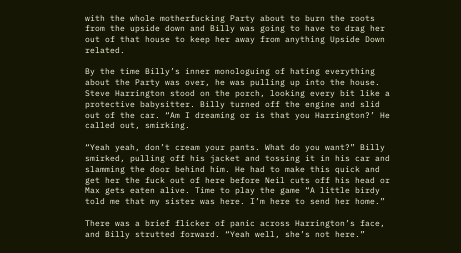with the whole motherfucking Party about to burn the roots from the upside down and Billy was going to have to drag her out of that house to keep her away from anything Upside Down related.

By the time Billy’s inner monologuing of hating everything about the Party was over, he was pulling up into the house. Steve Harrington stood on the porch, looking every bit like a protective babysitter. Billy turned off the engine and slid out of the car. “Am I dreaming or is that you Harrington?’ He called out, smirking.

“Yeah yeah, don’t cream your pants. What do you want?” Billy smirked, pulling off his jacket and tossing it in his car and slamming the door behind him. He had to make this quick and get her the fuck out of here before Neil cuts off his head or Max gets eaten alive. Time to play the game “A little birdy told me that my sister was here. I’m here to send her home.”

There was a brief flicker of panic across Harrington’s face, and Billy strutted forward. “Yeah well, she’s not here.”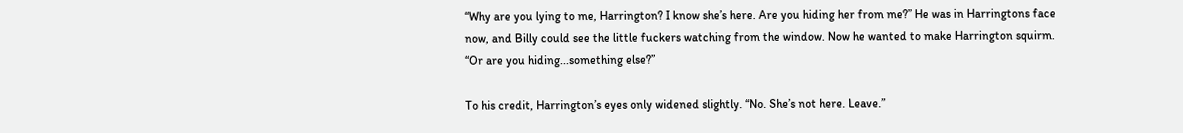“Why are you lying to me, Harrington? I know she’s here. Are you hiding her from me?” He was in Harringtons face now, and Billy could see the little fuckers watching from the window. Now he wanted to make Harrington squirm. “Or are you hiding...something else?”

To his credit, Harrington’s eyes only widened slightly. “No. She’s not here. Leave.”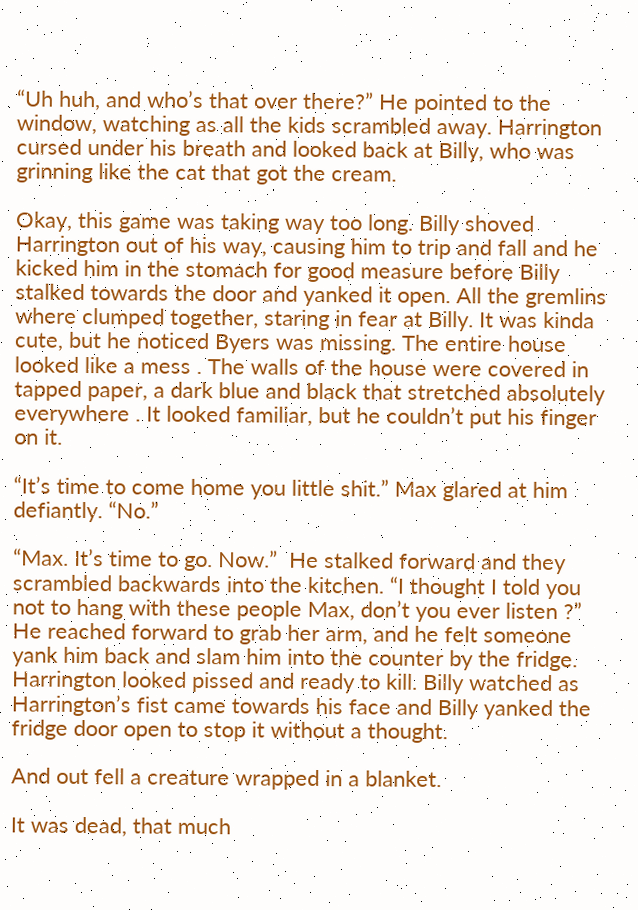“Uh huh, and who’s that over there?” He pointed to the window, watching as all the kids scrambled away. Harrington cursed under his breath and looked back at Billy, who was grinning like the cat that got the cream.

Okay, this game was taking way too long. Billy shoved Harrington out of his way, causing him to trip and fall and he kicked him in the stomach for good measure before Billy stalked towards the door and yanked it open. All the gremlins where clumped together, staring in fear at Billy. It was kinda cute, but he noticed Byers was missing. The entire house looked like a mess . The walls of the house were covered in tapped paper, a dark blue and black that stretched absolutely everywhere . It looked familiar, but he couldn’t put his finger on it.

“It’s time to come home you little shit.” Max glared at him defiantly. “No.”

“Max. It’s time to go. Now.”  He stalked forward and they scrambled backwards into the kitchen. “I thought I told you not to hang with these people Max, don’t you ever listen ?” He reached forward to grab her arm, and he felt someone yank him back and slam him into the counter by the fridge. Harrington looked pissed and ready to kill. Billy watched as Harrington’s fist came towards his face and Billy yanked the fridge door open to stop it without a thought.

And out fell a creature wrapped in a blanket.

It was dead, that much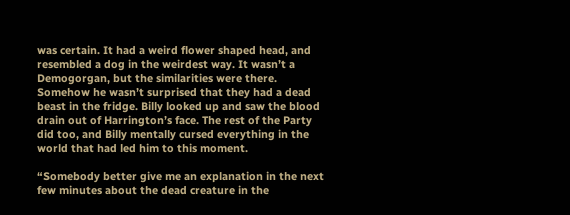was certain. It had a weird flower shaped head, and resembled a dog in the weirdest way. It wasn’t a Demogorgan, but the similarities were there. Somehow he wasn’t surprised that they had a dead beast in the fridge. Billy looked up and saw the blood drain out of Harrington’s face. The rest of the Party did too, and Billy mentally cursed everything in the world that had led him to this moment.

“Somebody better give me an explanation in the next few minutes about the dead creature in the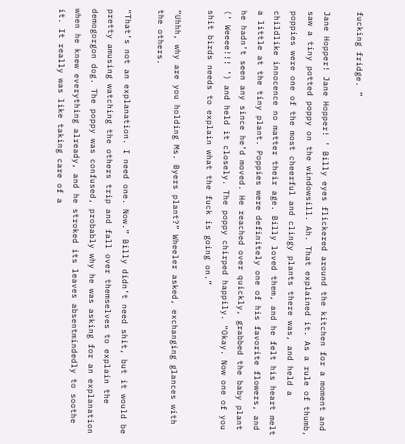fucking fridge. ”

Jane Hopper! Jane Hopper! ’ Billy eyes flickered around the kitchen for a moment and saw a tiny potted poppy on the windowsill. Ah. That explained it. As a rule of thumb, poppies were one of the most cheerful and clingy plants there was, and held a childlike innocence no matter their age. Billy loved them, and he felt his heart melt a little at the tiny plant. Poppies were definitely one of his favorite flowers, and he hadn’t seen any since he’d moved. He reached over quickly, grabbed the baby plant (‘ Weeee!!! ’) and held it closely. The poppy chirped happily. “Okay. Now one of you shit birds needs to explain what the fuck is going on.”

“Uhhh, why are you holding Ms. Byers plant?” Wheeler asked, exchanging glances with the others.

“That’s not an explanation. I need one. Now.” Billy didn’t need shit, but it would be pretty amusing watching the others trip and fall over themselves to explain the demogorgon dog. The poppy was confused, probably why he was asking for an explanation when he knew everything already, and he stroked its leaves absentmindedly to soothe it. It really was like taking care of a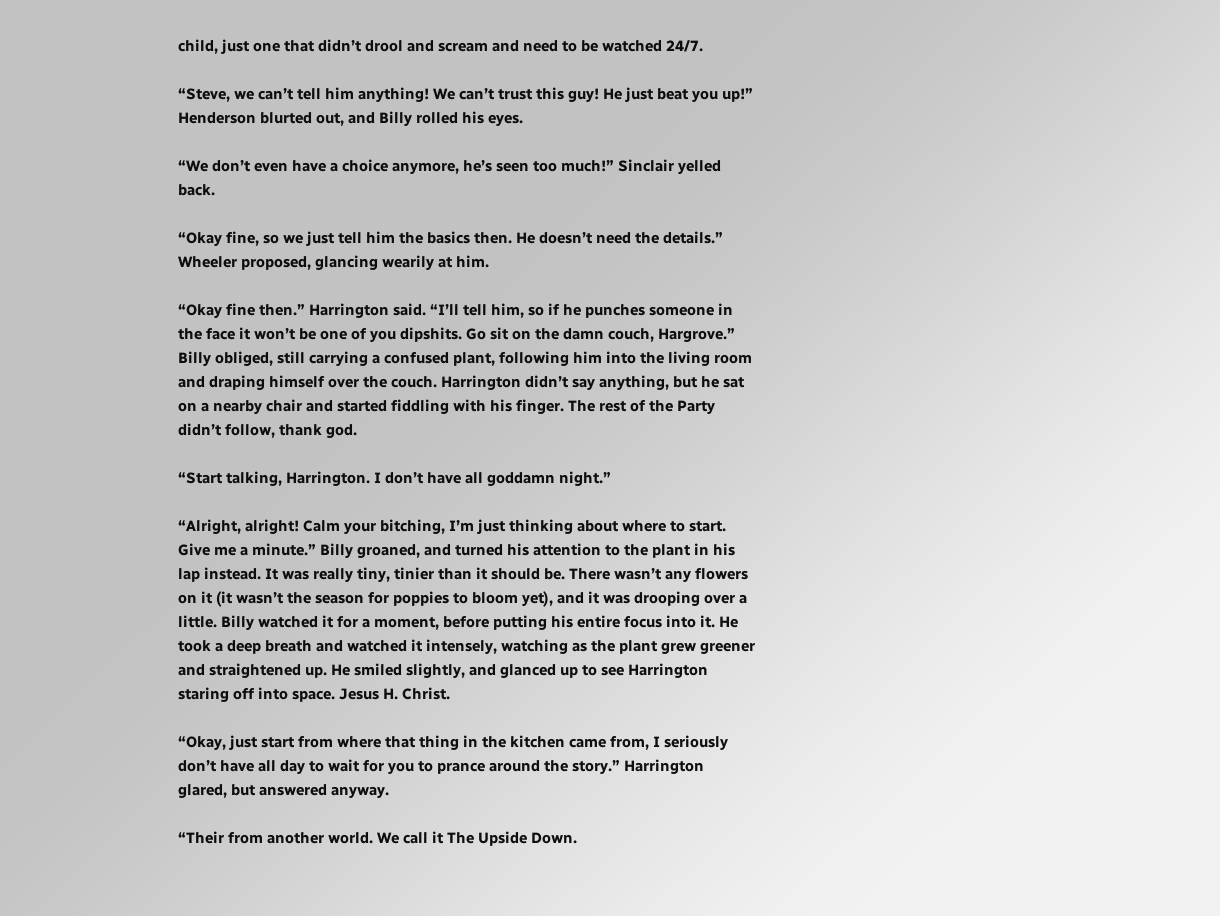child, just one that didn’t drool and scream and need to be watched 24/7.

“Steve, we can’t tell him anything! We can’t trust this guy! He just beat you up!” Henderson blurted out, and Billy rolled his eyes.

“We don’t even have a choice anymore, he’s seen too much!” Sinclair yelled back.

“Okay fine, so we just tell him the basics then. He doesn’t need the details.” Wheeler proposed, glancing wearily at him.

“Okay fine then.” Harrington said. “I’ll tell him, so if he punches someone in the face it won’t be one of you dipshits. Go sit on the damn couch, Hargrove.” Billy obliged, still carrying a confused plant, following him into the living room and draping himself over the couch. Harrington didn’t say anything, but he sat on a nearby chair and started fiddling with his finger. The rest of the Party didn’t follow, thank god.

“Start talking, Harrington. I don’t have all goddamn night.”

“Alright, alright! Calm your bitching, I’m just thinking about where to start. Give me a minute.” Billy groaned, and turned his attention to the plant in his lap instead. It was really tiny, tinier than it should be. There wasn’t any flowers on it (it wasn’t the season for poppies to bloom yet), and it was drooping over a little. Billy watched it for a moment, before putting his entire focus into it. He took a deep breath and watched it intensely, watching as the plant grew greener and straightened up. He smiled slightly, and glanced up to see Harrington staring off into space. Jesus H. Christ.

“Okay, just start from where that thing in the kitchen came from, I seriously don’t have all day to wait for you to prance around the story.” Harrington glared, but answered anyway.

“Their from another world. We call it The Upside Down.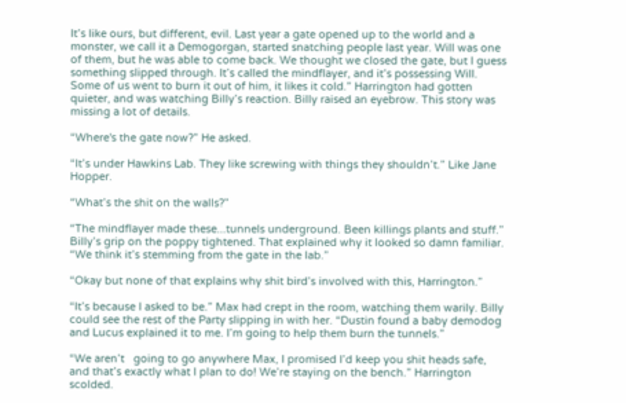It’s like ours, but different, evil. Last year a gate opened up to the world and a monster, we call it a Demogorgan, started snatching people last year. Will was one of them, but he was able to come back. We thought we closed the gate, but I guess something slipped through. It’s called the mindflayer, and it’s possessing Will. Some of us went to burn it out of him, it likes it cold.” Harrington had gotten quieter, and was watching Billy’s reaction. Billy raised an eyebrow. This story was missing a lot of details.

“Where's the gate now?” He asked.

“It’s under Hawkins Lab. They like screwing with things they shouldn’t.” Like Jane Hopper.

“What’s the shit on the walls?”

“The mindflayer made these...tunnels underground. Been killings plants and stuff.” Billy’s grip on the poppy tightened. That explained why it looked so damn familiar. “We think it’s stemming from the gate in the lab.”

“Okay but none of that explains why shit bird’s involved with this, Harrington.”

“It’s because I asked to be.” Max had crept in the room, watching them warily. Billy could see the rest of the Party slipping in with her. “Dustin found a baby demodog and Lucus explained it to me. I’m going to help them burn the tunnels.”

“We aren’t   going to go anywhere Max, I promised I’d keep you shit heads safe, and that’s exactly what I plan to do! We’re staying on the bench.” Harrington scolded.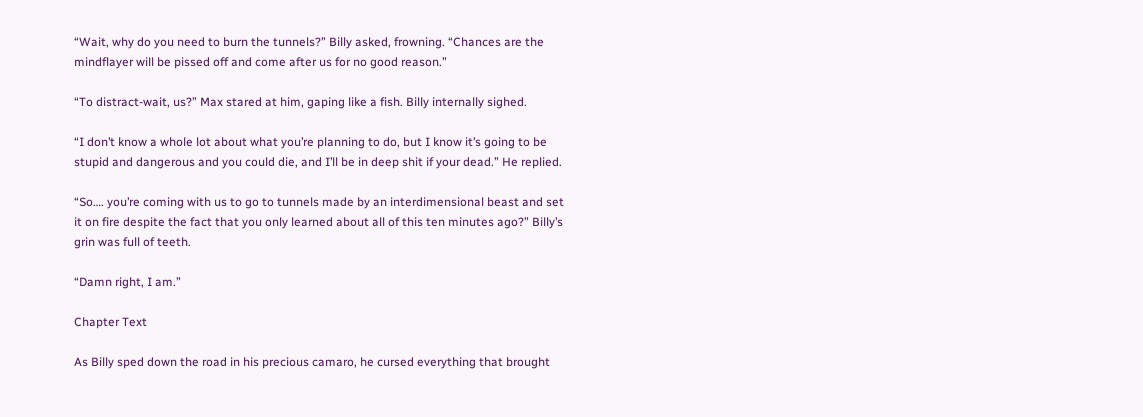“Wait, why do you need to burn the tunnels?” Billy asked, frowning. “Chances are the mindflayer will be pissed off and come after us for no good reason.”

“To distract-wait, us?” Max stared at him, gaping like a fish. Billy internally sighed.

“I don’t know a whole lot about what you’re planning to do, but I know it’s going to be stupid and dangerous and you could die, and I’ll be in deep shit if your dead.” He replied.

“So…. you’re coming with us to go to tunnels made by an interdimensional beast and set it on fire despite the fact that you only learned about all of this ten minutes ago?” Billy’s grin was full of teeth.

“Damn right, I am.”

Chapter Text

As Billy sped down the road in his precious camaro, he cursed everything that brought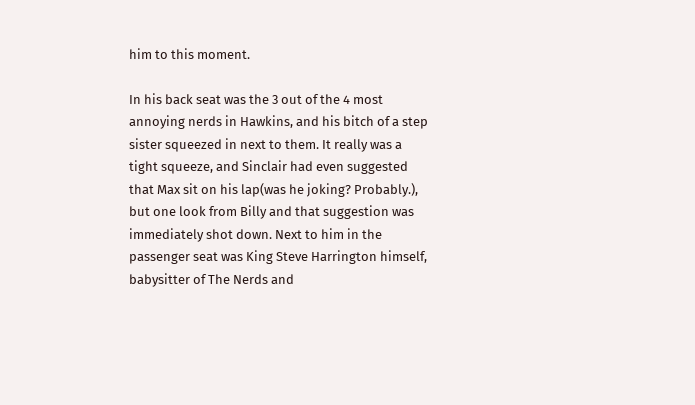him to this moment.

In his back seat was the 3 out of the 4 most annoying nerds in Hawkins, and his bitch of a step sister squeezed in next to them. It really was a tight squeeze, and Sinclair had even suggested that Max sit on his lap(was he joking? Probably.), but one look from Billy and that suggestion was immediately shot down. Next to him in the passenger seat was King Steve Harrington himself, babysitter of The Nerds and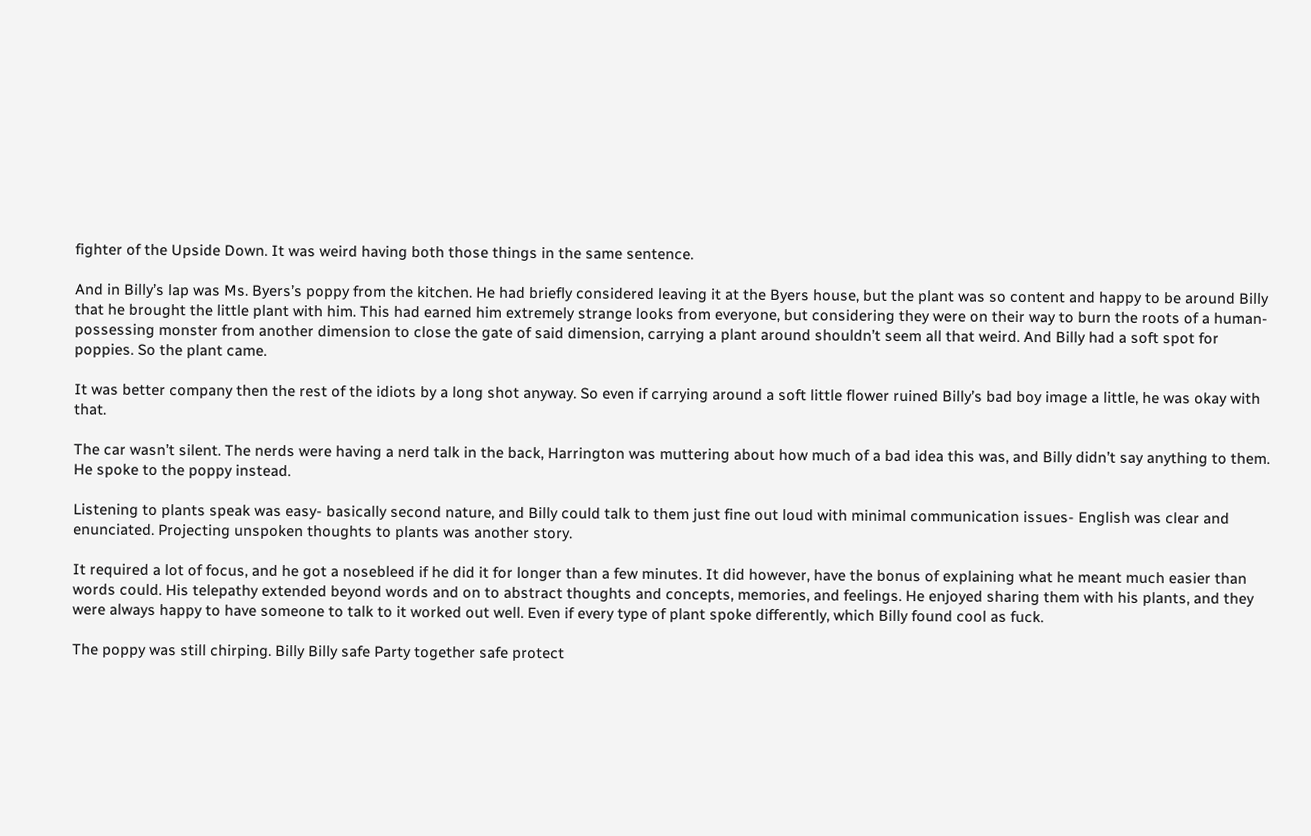fighter of the Upside Down. It was weird having both those things in the same sentence.

And in Billy’s lap was Ms. Byers’s poppy from the kitchen. He had briefly considered leaving it at the Byers house, but the plant was so content and happy to be around Billy that he brought the little plant with him. This had earned him extremely strange looks from everyone, but considering they were on their way to burn the roots of a human-possessing monster from another dimension to close the gate of said dimension, carrying a plant around shouldn’t seem all that weird. And Billy had a soft spot for poppies. So the plant came.

It was better company then the rest of the idiots by a long shot anyway. So even if carrying around a soft little flower ruined Billy’s bad boy image a little, he was okay with that.

The car wasn’t silent. The nerds were having a nerd talk in the back, Harrington was muttering about how much of a bad idea this was, and Billy didn’t say anything to them. He spoke to the poppy instead.

Listening to plants speak was easy- basically second nature, and Billy could talk to them just fine out loud with minimal communication issues- English was clear and enunciated. Projecting unspoken thoughts to plants was another story.

It required a lot of focus, and he got a nosebleed if he did it for longer than a few minutes. It did however, have the bonus of explaining what he meant much easier than words could. His telepathy extended beyond words and on to abstract thoughts and concepts, memories, and feelings. He enjoyed sharing them with his plants, and they were always happy to have someone to talk to it worked out well. Even if every type of plant spoke differently, which Billy found cool as fuck.

The poppy was still chirping. Billy Billy safe Party together safe protect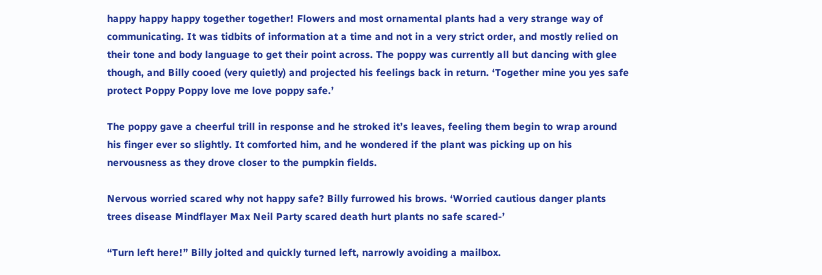happy happy happy together together! Flowers and most ornamental plants had a very strange way of communicating. It was tidbits of information at a time and not in a very strict order, and mostly relied on their tone and body language to get their point across. The poppy was currently all but dancing with glee though, and Billy cooed (very quietly) and projected his feelings back in return. ‘Together mine you yes safe protect Poppy Poppy love me love poppy safe.’

The poppy gave a cheerful trill in response and he stroked it’s leaves, feeling them begin to wrap around his finger ever so slightly. It comforted him, and he wondered if the plant was picking up on his nervousness as they drove closer to the pumpkin fields.

Nervous worried scared why not happy safe? Billy furrowed his brows. ‘Worried cautious danger plants trees disease Mindflayer Max Neil Party scared death hurt plants no safe scared-’

“Turn left here!” Billy jolted and quickly turned left, narrowly avoiding a mailbox.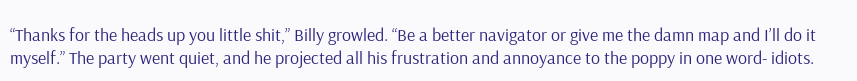“Thanks for the heads up you little shit,” Billy growled. “Be a better navigator or give me the damn map and I’ll do it myself.” The party went quiet, and he projected all his frustration and annoyance to the poppy in one word- idiots.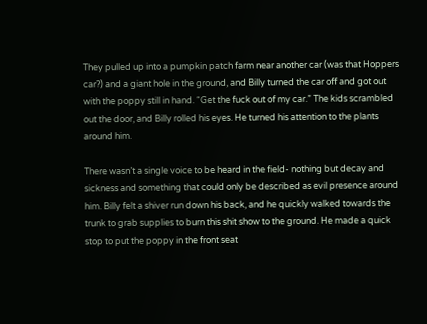They pulled up into a pumpkin patch farm near another car (was that Hoppers car?) and a giant hole in the ground, and Billy turned the car off and got out with the poppy still in hand. “Get the fuck out of my car.” The kids scrambled out the door, and Billy rolled his eyes. He turned his attention to the plants around him.

There wasn’t a single voice to be heard in the field- nothing but decay and sickness and something that could only be described as evil presence around him. Billy felt a shiver run down his back, and he quickly walked towards the trunk to grab supplies to burn this shit show to the ground. He made a quick stop to put the poppy in the front seat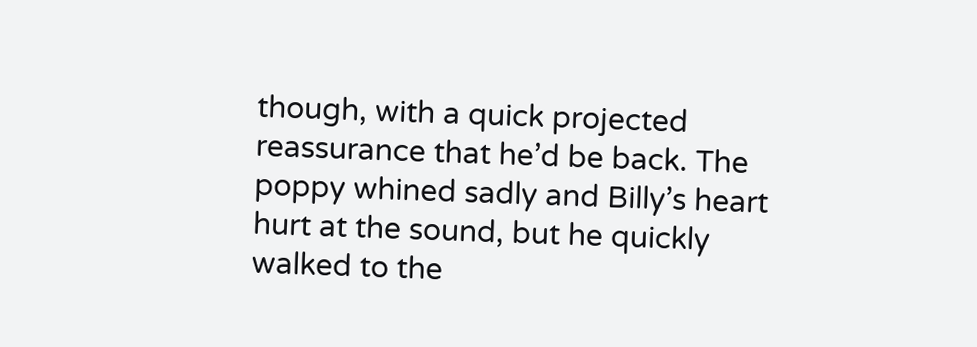though, with a quick projected reassurance that he’d be back. The poppy whined sadly and Billy’s heart hurt at the sound, but he quickly walked to the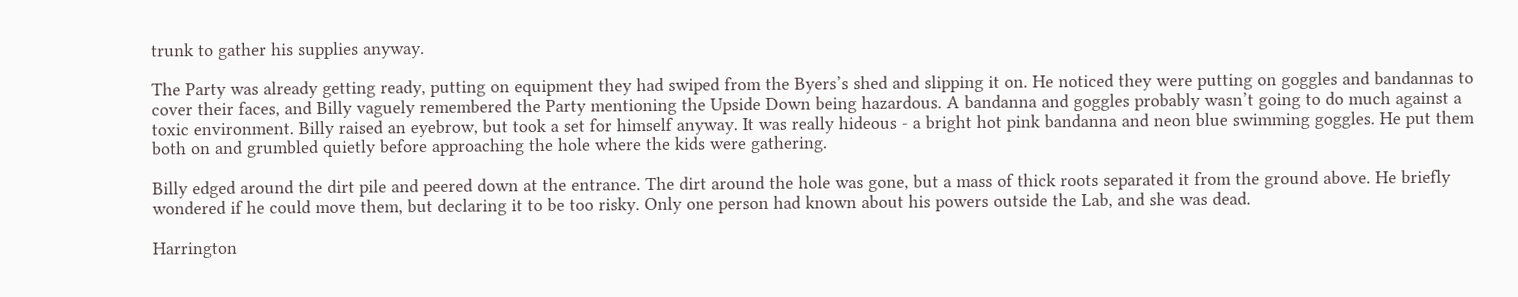trunk to gather his supplies anyway.

The Party was already getting ready, putting on equipment they had swiped from the Byers’s shed and slipping it on. He noticed they were putting on goggles and bandannas to cover their faces, and Billy vaguely remembered the Party mentioning the Upside Down being hazardous. A bandanna and goggles probably wasn’t going to do much against a toxic environment. Billy raised an eyebrow, but took a set for himself anyway. It was really hideous - a bright hot pink bandanna and neon blue swimming goggles. He put them both on and grumbled quietly before approaching the hole where the kids were gathering.

Billy edged around the dirt pile and peered down at the entrance. The dirt around the hole was gone, but a mass of thick roots separated it from the ground above. He briefly wondered if he could move them, but declaring it to be too risky. Only one person had known about his powers outside the Lab, and she was dead.

Harrington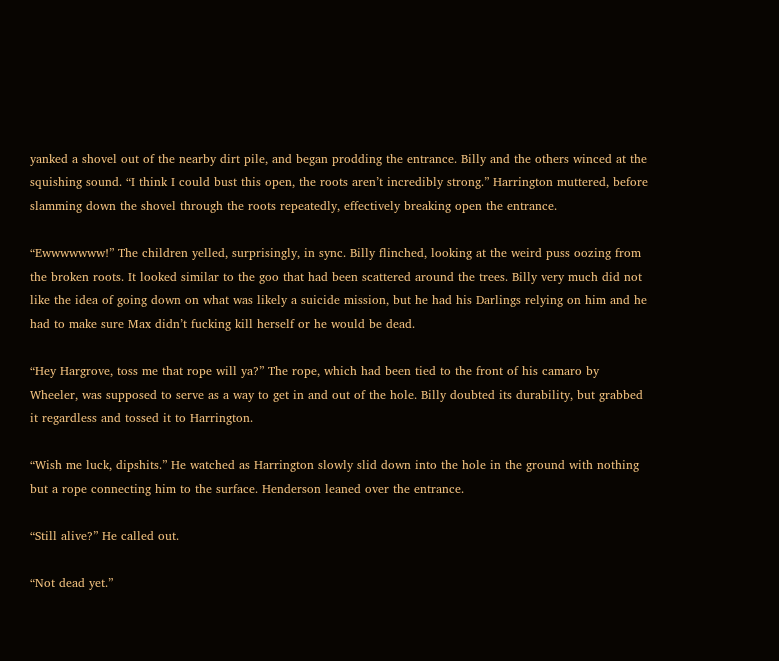yanked a shovel out of the nearby dirt pile, and began prodding the entrance. Billy and the others winced at the squishing sound. “I think I could bust this open, the roots aren’t incredibly strong.” Harrington muttered, before slamming down the shovel through the roots repeatedly, effectively breaking open the entrance.

“Ewwwwwww!” The children yelled, surprisingly, in sync. Billy flinched, looking at the weird puss oozing from the broken roots. It looked similar to the goo that had been scattered around the trees. Billy very much did not like the idea of going down on what was likely a suicide mission, but he had his Darlings relying on him and he had to make sure Max didn’t fucking kill herself or he would be dead.

“Hey Hargrove, toss me that rope will ya?” The rope, which had been tied to the front of his camaro by Wheeler, was supposed to serve as a way to get in and out of the hole. Billy doubted its durability, but grabbed it regardless and tossed it to Harrington.

“Wish me luck, dipshits.” He watched as Harrington slowly slid down into the hole in the ground with nothing but a rope connecting him to the surface. Henderson leaned over the entrance.

“Still alive?” He called out.

“Not dead yet.”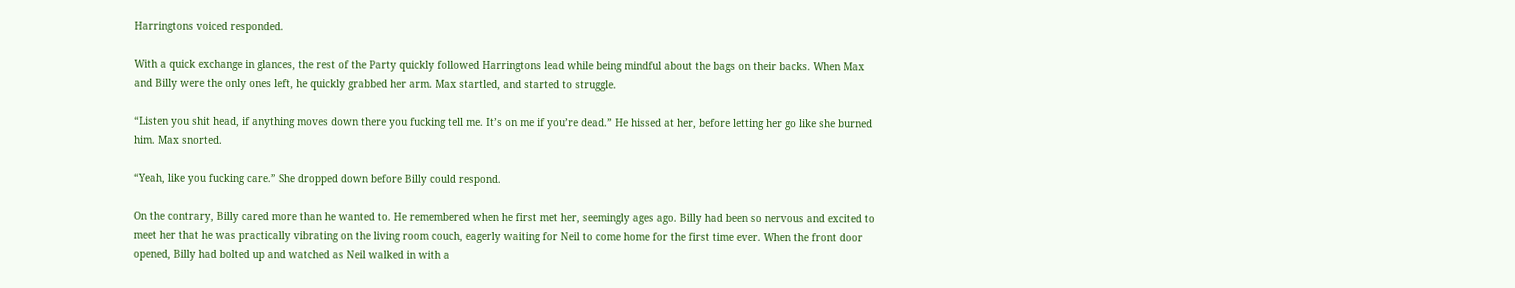Harringtons voiced responded.

With a quick exchange in glances, the rest of the Party quickly followed Harringtons lead while being mindful about the bags on their backs. When Max and Billy were the only ones left, he quickly grabbed her arm. Max startled, and started to struggle.

“Listen you shit head, if anything moves down there you fucking tell me. It’s on me if you’re dead.” He hissed at her, before letting her go like she burned him. Max snorted.

“Yeah, like you fucking care.” She dropped down before Billy could respond.

On the contrary, Billy cared more than he wanted to. He remembered when he first met her, seemingly ages ago. Billy had been so nervous and excited to meet her that he was practically vibrating on the living room couch, eagerly waiting for Neil to come home for the first time ever. When the front door opened, Billy had bolted up and watched as Neil walked in with a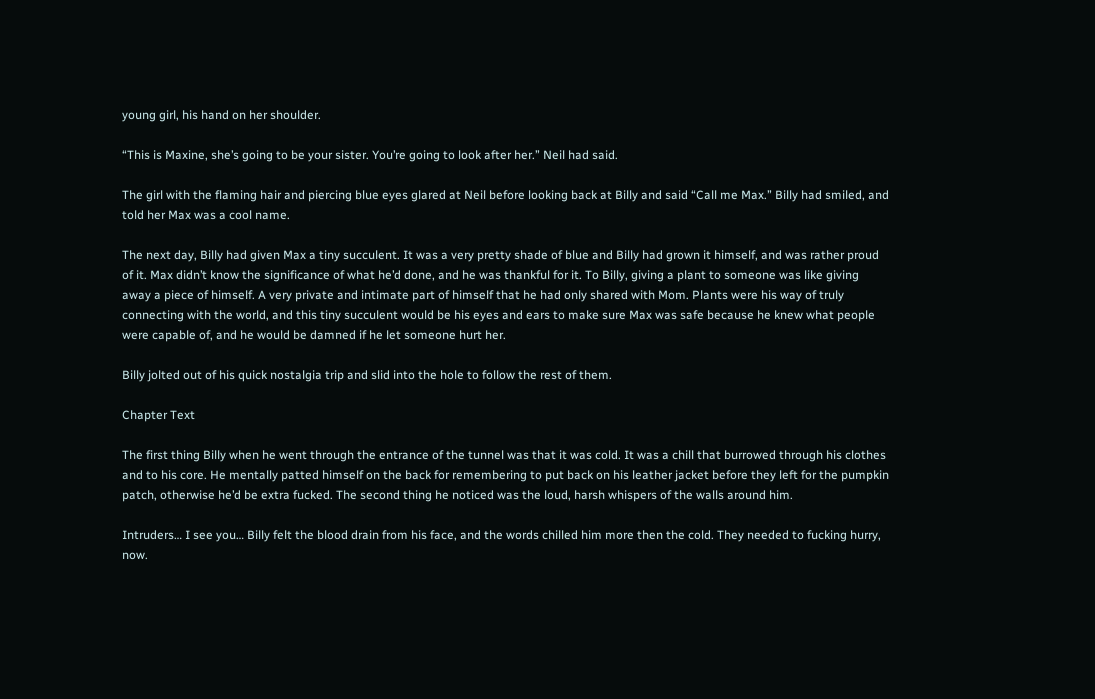young girl, his hand on her shoulder.

“This is Maxine, she’s going to be your sister. You’re going to look after her.” Neil had said.

The girl with the flaming hair and piercing blue eyes glared at Neil before looking back at Billy and said “Call me Max.” Billy had smiled, and told her Max was a cool name.

The next day, Billy had given Max a tiny succulent. It was a very pretty shade of blue and Billy had grown it himself, and was rather proud of it. Max didn’t know the significance of what he’d done, and he was thankful for it. To Billy, giving a plant to someone was like giving away a piece of himself. A very private and intimate part of himself that he had only shared with Mom. Plants were his way of truly connecting with the world, and this tiny succulent would be his eyes and ears to make sure Max was safe because he knew what people were capable of, and he would be damned if he let someone hurt her.

Billy jolted out of his quick nostalgia trip and slid into the hole to follow the rest of them.

Chapter Text

The first thing Billy when he went through the entrance of the tunnel was that it was cold. It was a chill that burrowed through his clothes and to his core. He mentally patted himself on the back for remembering to put back on his leather jacket before they left for the pumpkin patch, otherwise he’d be extra fucked. The second thing he noticed was the loud, harsh whispers of the walls around him.

Intruders… I see you… Billy felt the blood drain from his face, and the words chilled him more then the cold. They needed to fucking hurry, now.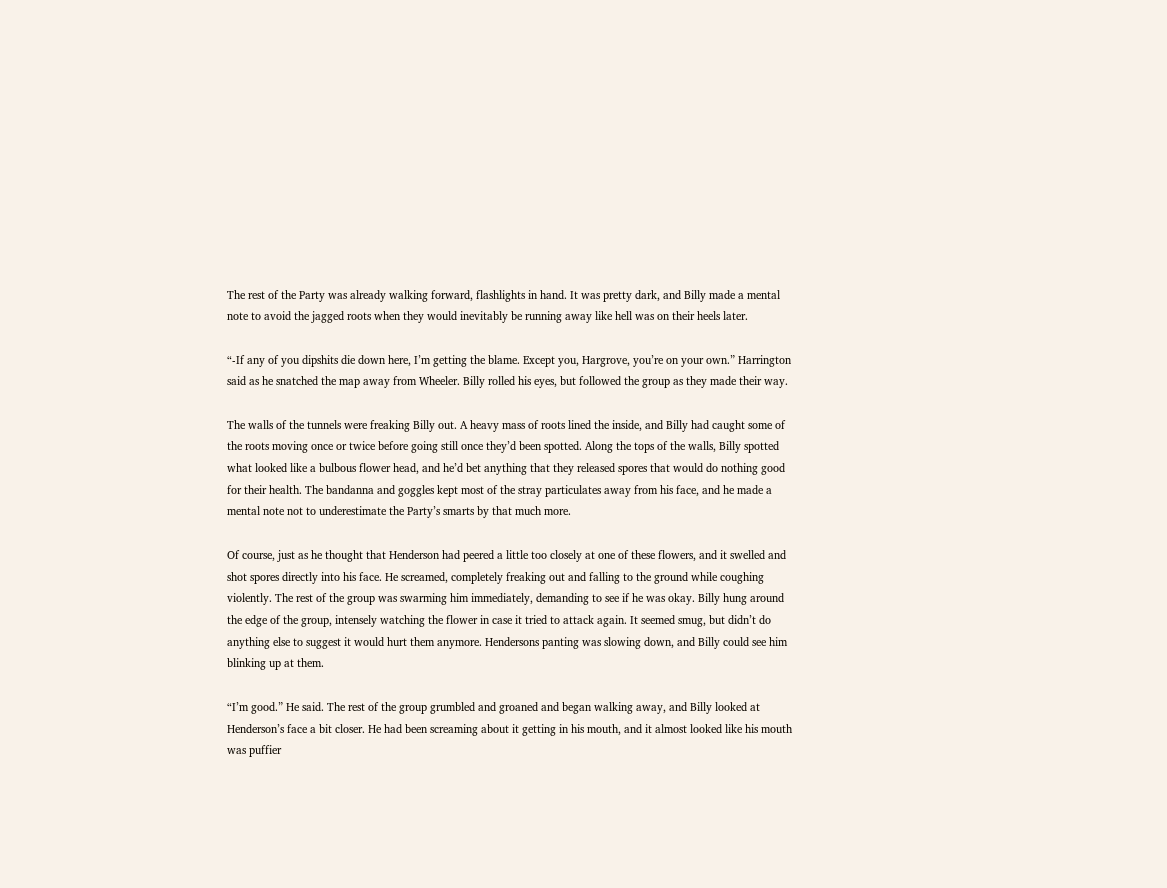The rest of the Party was already walking forward, flashlights in hand. It was pretty dark, and Billy made a mental note to avoid the jagged roots when they would inevitably be running away like hell was on their heels later.

“-If any of you dipshits die down here, I’m getting the blame. Except you, Hargrove, you’re on your own.” Harrington said as he snatched the map away from Wheeler. Billy rolled his eyes, but followed the group as they made their way.

The walls of the tunnels were freaking Billy out. A heavy mass of roots lined the inside, and Billy had caught some of the roots moving once or twice before going still once they’d been spotted. Along the tops of the walls, Billy spotted what looked like a bulbous flower head, and he’d bet anything that they released spores that would do nothing good for their health. The bandanna and goggles kept most of the stray particulates away from his face, and he made a mental note not to underestimate the Party’s smarts by that much more.

Of course, just as he thought that Henderson had peered a little too closely at one of these flowers, and it swelled and shot spores directly into his face. He screamed, completely freaking out and falling to the ground while coughing violently. The rest of the group was swarming him immediately, demanding to see if he was okay. Billy hung around the edge of the group, intensely watching the flower in case it tried to attack again. It seemed smug, but didn’t do anything else to suggest it would hurt them anymore. Hendersons panting was slowing down, and Billy could see him blinking up at them.

“I’m good.” He said. The rest of the group grumbled and groaned and began walking away, and Billy looked at Henderson’s face a bit closer. He had been screaming about it getting in his mouth, and it almost looked like his mouth was puffier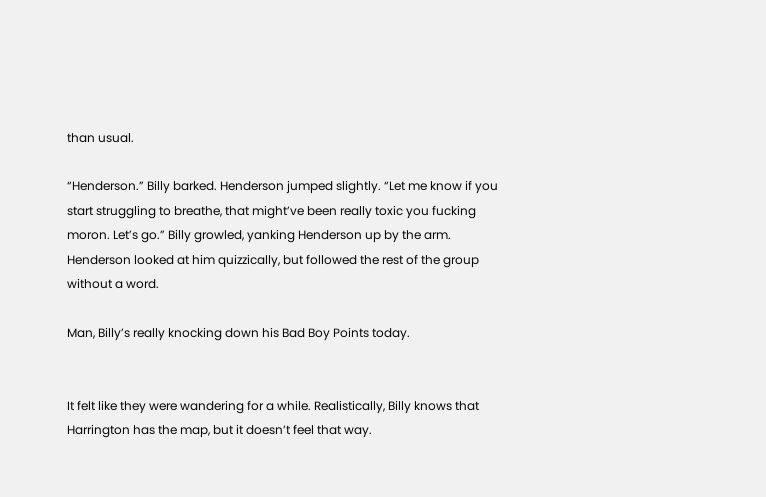than usual.

“Henderson.” Billy barked. Henderson jumped slightly. “Let me know if you start struggling to breathe, that might’ve been really toxic you fucking moron. Let’s go.” Billy growled, yanking Henderson up by the arm. Henderson looked at him quizzically, but followed the rest of the group without a word.

Man, Billy’s really knocking down his Bad Boy Points today.


It felt like they were wandering for a while. Realistically, Billy knows that Harrington has the map, but it doesn’t feel that way.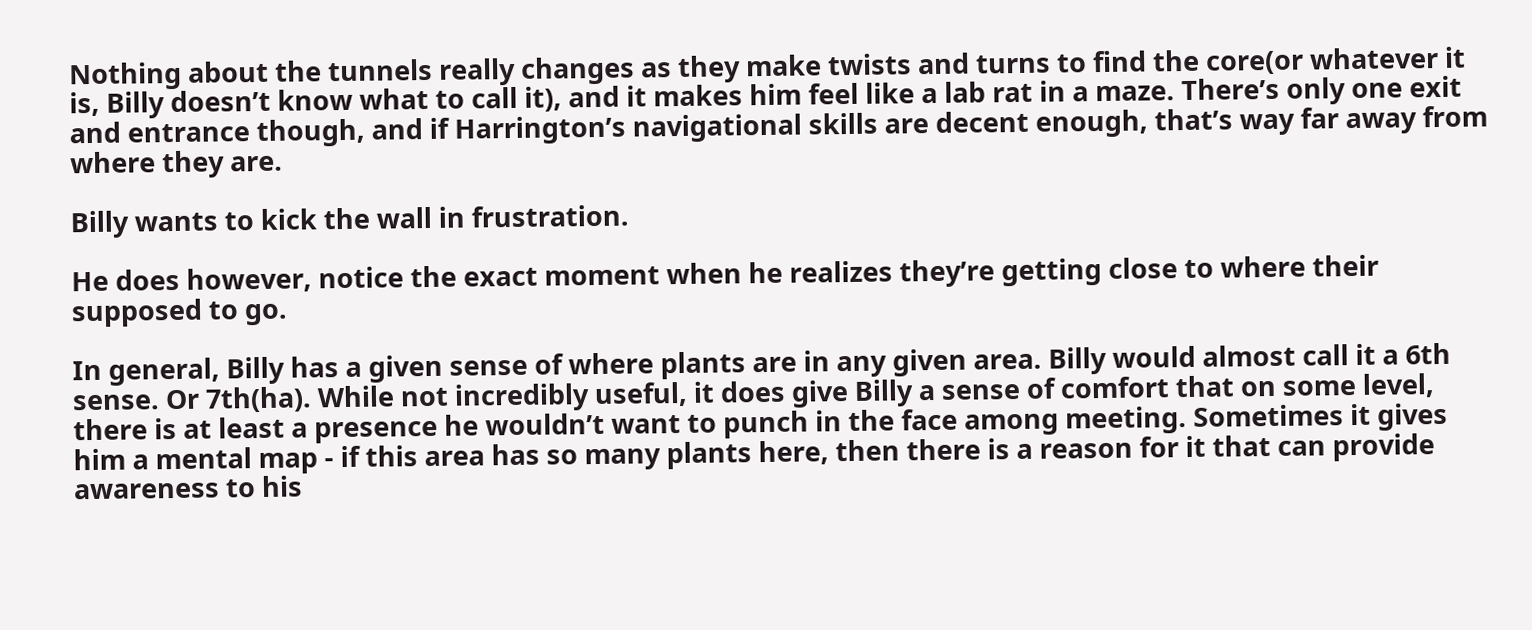Nothing about the tunnels really changes as they make twists and turns to find the core(or whatever it is, Billy doesn’t know what to call it), and it makes him feel like a lab rat in a maze. There’s only one exit and entrance though, and if Harrington’s navigational skills are decent enough, that’s way far away from where they are.

Billy wants to kick the wall in frustration.

He does however, notice the exact moment when he realizes they’re getting close to where their supposed to go.

In general, Billy has a given sense of where plants are in any given area. Billy would almost call it a 6th sense. Or 7th(ha). While not incredibly useful, it does give Billy a sense of comfort that on some level, there is at least a presence he wouldn’t want to punch in the face among meeting. Sometimes it gives him a mental map - if this area has so many plants here, then there is a reason for it that can provide awareness to his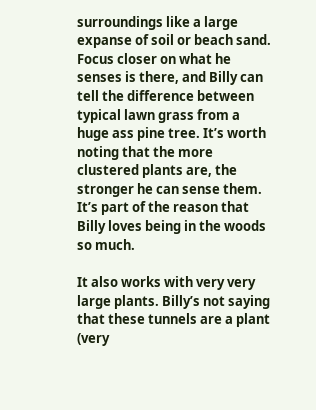surroundings like a large expanse of soil or beach sand. Focus closer on what he senses is there, and Billy can tell the difference between typical lawn grass from a huge ass pine tree. It’s worth noting that the more clustered plants are, the stronger he can sense them. It’s part of the reason that Billy loves being in the woods so much.

It also works with very very large plants. Billy’s not saying that these tunnels are a plant (very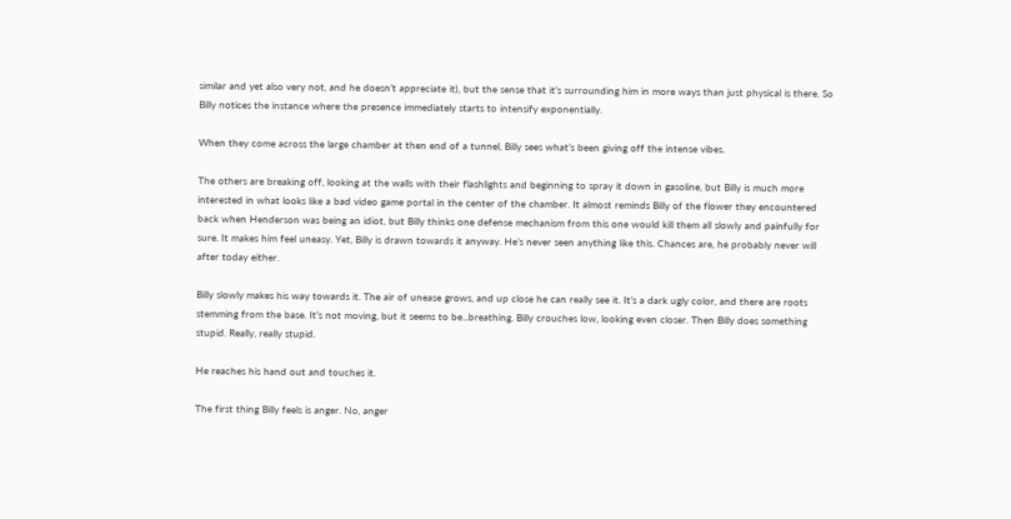similar and yet also very not, and he doesn’t appreciate it), but the sense that it’s surrounding him in more ways than just physical is there. So Billy notices the instance where the presence immediately starts to intensify exponentially.

When they come across the large chamber at then end of a tunnel, Billy sees what’s been giving off the intense vibes.

The others are breaking off, looking at the walls with their flashlights and beginning to spray it down in gasoline, but Billy is much more interested in what looks like a bad video game portal in the center of the chamber. It almost reminds Billy of the flower they encountered back when Henderson was being an idiot, but Billy thinks one defense mechanism from this one would kill them all slowly and painfully for sure. It makes him feel uneasy. Yet, Billy is drawn towards it anyway. He’s never seen anything like this. Chances are, he probably never will after today either.

Billy slowly makes his way towards it. The air of unease grows, and up close he can really see it. It’s a dark ugly color, and there are roots stemming from the base. It’s not moving, but it seems to be...breathing. Billy crouches low, looking even closer. Then Billy does something stupid. Really, really stupid.

He reaches his hand out and touches it.

The first thing Billy feels is anger. No, anger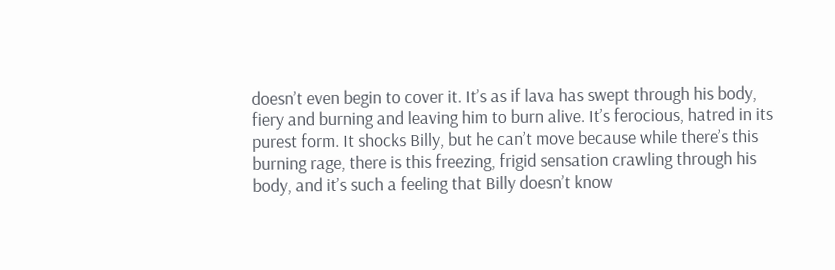doesn’t even begin to cover it. It’s as if lava has swept through his body, fiery and burning and leaving him to burn alive. It’s ferocious, hatred in its purest form. It shocks Billy, but he can’t move because while there’s this burning rage, there is this freezing, frigid sensation crawling through his body, and it’s such a feeling that Billy doesn’t know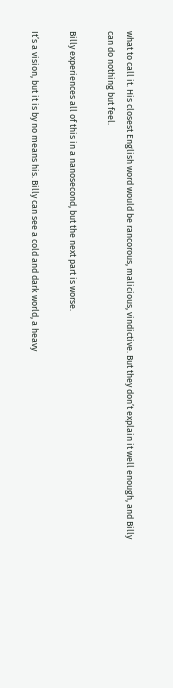what to call it. His closest English word would be rancorous, malicious, vindictive. But they don’t explain it well enough, and Billy can do nothing but feel.

Billy experiences all of this in a nanosecond, but the next part is worse.

It’s a vision, but it is by no means his. Billy can see a cold and dark world, a heavy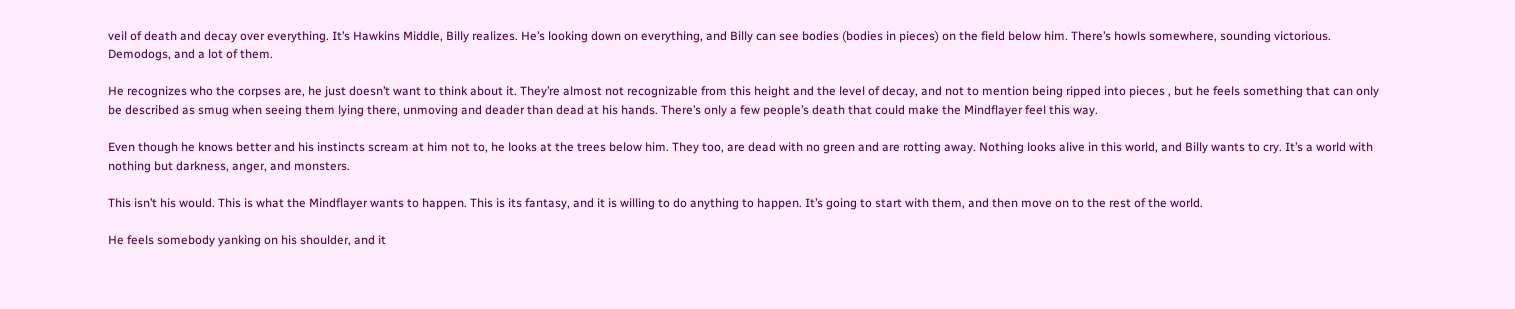veil of death and decay over everything. It’s Hawkins Middle, Billy realizes. He’s looking down on everything, and Billy can see bodies (bodies in pieces) on the field below him. There’s howls somewhere, sounding victorious. Demodogs, and a lot of them.

He recognizes who the corpses are, he just doesn’t want to think about it. They’re almost not recognizable from this height and the level of decay, and not to mention being ripped into pieces , but he feels something that can only be described as smug when seeing them lying there, unmoving and deader than dead at his hands. There’s only a few people’s death that could make the Mindflayer feel this way.

Even though he knows better and his instincts scream at him not to, he looks at the trees below him. They too, are dead with no green and are rotting away. Nothing looks alive in this world, and Billy wants to cry. It’s a world with nothing but darkness, anger, and monsters.

This isn’t his would. This is what the Mindflayer wants to happen. This is its fantasy, and it is willing to do anything to happen. It’s going to start with them, and then move on to the rest of the world.

He feels somebody yanking on his shoulder, and it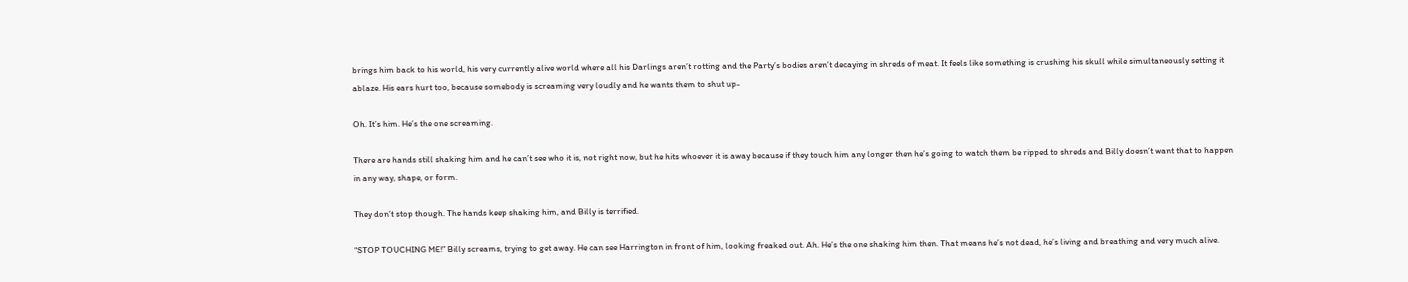brings him back to his world, his very currently alive world where all his Darlings aren’t rotting and the Party’s bodies aren’t decaying in shreds of meat. It feels like something is crushing his skull while simultaneously setting it ablaze. His ears hurt too, because somebody is screaming very loudly and he wants them to shut up-

Oh. It’s him. He’s the one screaming.

There are hands still shaking him and he can’t see who it is, not right now, but he hits whoever it is away because if they touch him any longer then he’s going to watch them be ripped to shreds and Billy doesn’t want that to happen in any way, shape, or form.

They don’t stop though. The hands keep shaking him, and Billy is terrified.

“STOP TOUCHING ME!” Billy screams, trying to get away. He can see Harrington in front of him, looking freaked out. Ah. He’s the one shaking him then. That means he’s not dead, he’s living and breathing and very much alive.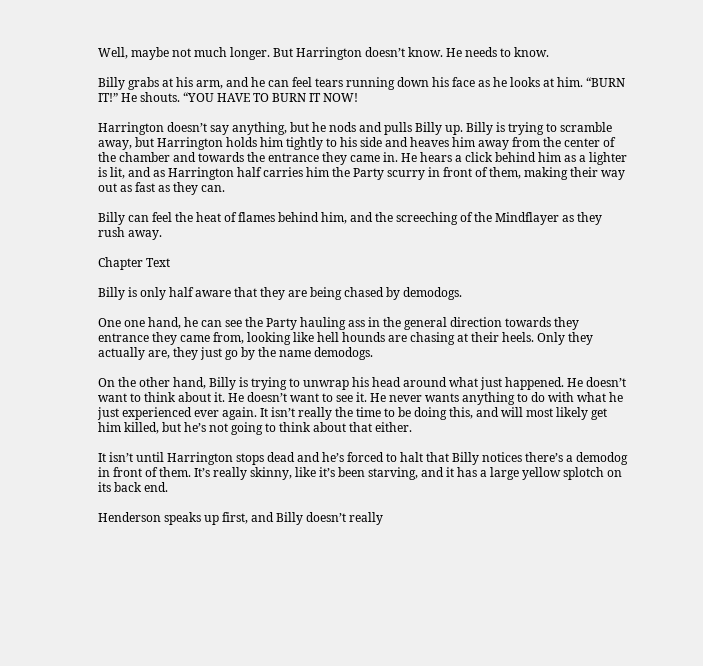Well, maybe not much longer. But Harrington doesn’t know. He needs to know.

Billy grabs at his arm, and he can feel tears running down his face as he looks at him. “BURN IT!” He shouts. “YOU HAVE TO BURN IT NOW!

Harrington doesn’t say anything, but he nods and pulls Billy up. Billy is trying to scramble away, but Harrington holds him tightly to his side and heaves him away from the center of the chamber and towards the entrance they came in. He hears a click behind him as a lighter is lit, and as Harrington half carries him the Party scurry in front of them, making their way out as fast as they can.

Billy can feel the heat of flames behind him, and the screeching of the Mindflayer as they rush away.

Chapter Text

Billy is only half aware that they are being chased by demodogs.

One one hand, he can see the Party hauling ass in the general direction towards they entrance they came from, looking like hell hounds are chasing at their heels. Only they actually are, they just go by the name demodogs.

On the other hand, Billy is trying to unwrap his head around what just happened. He doesn’t want to think about it. He doesn’t want to see it. He never wants anything to do with what he just experienced ever again. It isn’t really the time to be doing this, and will most likely get him killed, but he’s not going to think about that either.

It isn’t until Harrington stops dead and he’s forced to halt that Billy notices there’s a demodog in front of them. It’s really skinny, like it’s been starving, and it has a large yellow splotch on its back end.

Henderson speaks up first, and Billy doesn’t really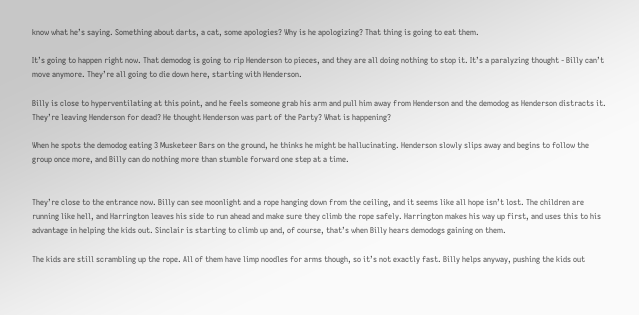know what he’s saying. Something about darts, a cat, some apologies? Why is he apologizing? That thing is going to eat them.

It’s going to happen right now. That demodog is going to rip Henderson to pieces, and they are all doing nothing to stop it. It’s a paralyzing thought - Billy can’t move anymore. They’re all going to die down here, starting with Henderson.

Billy is close to hyperventilating at this point, and he feels someone grab his arm and pull him away from Henderson and the demodog as Henderson distracts it. They’re leaving Henderson for dead? He thought Henderson was part of the Party? What is happening?

When he spots the demodog eating 3 Musketeer Bars on the ground, he thinks he might be hallucinating. Henderson slowly slips away and begins to follow the group once more, and Billy can do nothing more than stumble forward one step at a time.


They’re close to the entrance now. Billy can see moonlight and a rope hanging down from the ceiling, and it seems like all hope isn’t lost. The children are running like hell, and Harrington leaves his side to run ahead and make sure they climb the rope safely. Harrington makes his way up first, and uses this to his advantage in helping the kids out. Sinclair is starting to climb up and, of course, that’s when Billy hears demodogs gaining on them.

The kids are still scrambling up the rope. All of them have limp noodles for arms though, so it’s not exactly fast. Billy helps anyway, pushing the kids out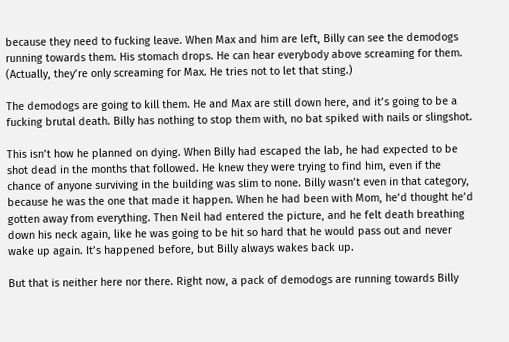because they need to fucking leave. When Max and him are left, Billy can see the demodogs running towards them. His stomach drops. He can hear everybody above screaming for them. (Actually, they’re only screaming for Max. He tries not to let that sting.)

The demodogs are going to kill them. He and Max are still down here, and it’s going to be a fucking brutal death. Billy has nothing to stop them with, no bat spiked with nails or slingshot.

This isn’t how he planned on dying. When Billy had escaped the lab, he had expected to be shot dead in the months that followed. He knew they were trying to find him, even if the chance of anyone surviving in the building was slim to none. Billy wasn’t even in that category, because he was the one that made it happen. When he had been with Mom, he’d thought he’d gotten away from everything. Then Neil had entered the picture, and he felt death breathing down his neck again, like he was going to be hit so hard that he would pass out and never wake up again. It’s happened before, but Billy always wakes back up.

But that is neither here nor there. Right now, a pack of demodogs are running towards Billy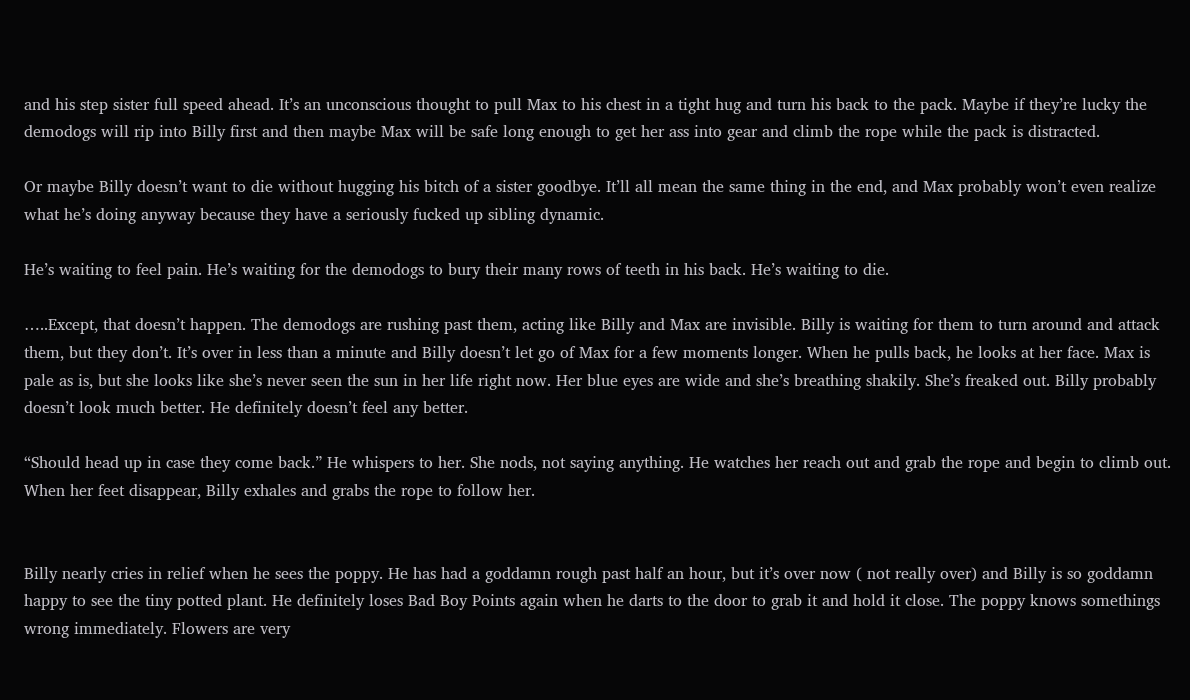and his step sister full speed ahead. It’s an unconscious thought to pull Max to his chest in a tight hug and turn his back to the pack. Maybe if they’re lucky the demodogs will rip into Billy first and then maybe Max will be safe long enough to get her ass into gear and climb the rope while the pack is distracted.

Or maybe Billy doesn’t want to die without hugging his bitch of a sister goodbye. It’ll all mean the same thing in the end, and Max probably won’t even realize what he’s doing anyway because they have a seriously fucked up sibling dynamic.

He’s waiting to feel pain. He’s waiting for the demodogs to bury their many rows of teeth in his back. He’s waiting to die.

…..Except, that doesn’t happen. The demodogs are rushing past them, acting like Billy and Max are invisible. Billy is waiting for them to turn around and attack them, but they don’t. It’s over in less than a minute and Billy doesn’t let go of Max for a few moments longer. When he pulls back, he looks at her face. Max is pale as is, but she looks like she’s never seen the sun in her life right now. Her blue eyes are wide and she’s breathing shakily. She’s freaked out. Billy probably doesn’t look much better. He definitely doesn’t feel any better.

“Should head up in case they come back.” He whispers to her. She nods, not saying anything. He watches her reach out and grab the rope and begin to climb out. When her feet disappear, Billy exhales and grabs the rope to follow her.


Billy nearly cries in relief when he sees the poppy. He has had a goddamn rough past half an hour, but it’s over now ( not really over) and Billy is so goddamn happy to see the tiny potted plant. He definitely loses Bad Boy Points again when he darts to the door to grab it and hold it close. The poppy knows somethings wrong immediately. Flowers are very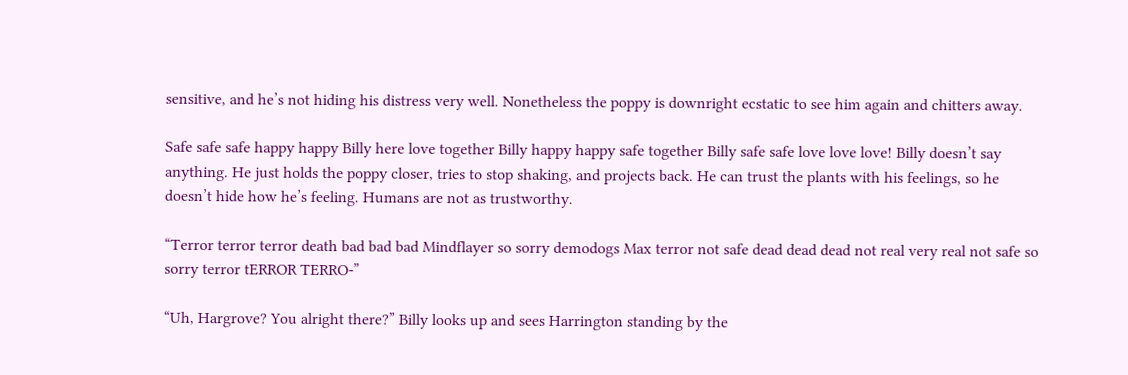sensitive, and he’s not hiding his distress very well. Nonetheless the poppy is downright ecstatic to see him again and chitters away.

Safe safe safe happy happy Billy here love together Billy happy happy safe together Billy safe safe love love love! Billy doesn’t say anything. He just holds the poppy closer, tries to stop shaking, and projects back. He can trust the plants with his feelings, so he doesn’t hide how he’s feeling. Humans are not as trustworthy.

“Terror terror terror death bad bad bad Mindflayer so sorry demodogs Max terror not safe dead dead dead not real very real not safe so sorry terror tERROR TERRO-”

“Uh, Hargrove? You alright there?” Billy looks up and sees Harrington standing by the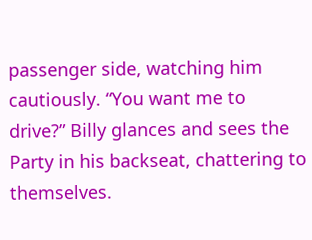passenger side, watching him cautiously. “You want me to drive?” Billy glances and sees the Party in his backseat, chattering to themselves.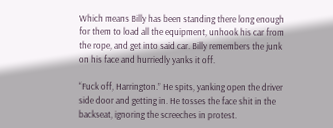Which means Billy has been standing there long enough for them to load all the equipment, unhook his car from the rope, and get into said car. Billy remembers the junk on his face and hurriedly yanks it off.

“Fuck off, Harrington.” He spits, yanking open the driver side door and getting in. He tosses the face shit in the backseat, ignoring the screeches in protest.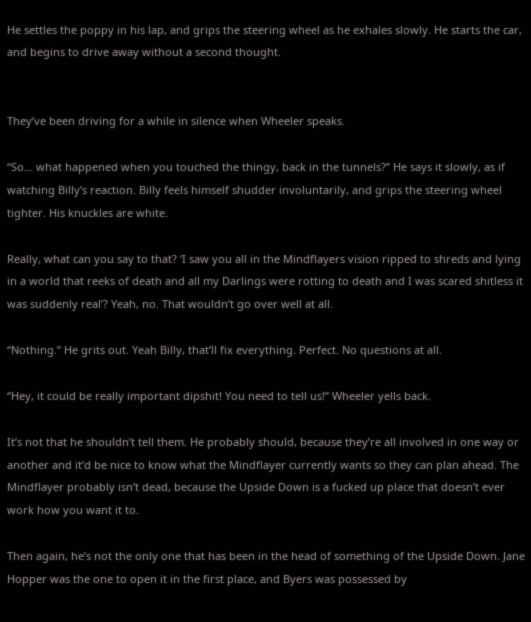He settles the poppy in his lap, and grips the steering wheel as he exhales slowly. He starts the car, and begins to drive away without a second thought.


They’ve been driving for a while in silence when Wheeler speaks.

“So… what happened when you touched the thingy, back in the tunnels?” He says it slowly, as if watching Billy’s reaction. Billy feels himself shudder involuntarily, and grips the steering wheel tighter. His knuckles are white.

Really, what can you say to that? ‘I saw you all in the Mindflayers vision ripped to shreds and lying in a world that reeks of death and all my Darlings were rotting to death and I was scared shitless it was suddenly real’? Yeah, no. That wouldn’t go over well at all.

“Nothing.” He grits out. Yeah Billy, that’ll fix everything. Perfect. No questions at all.

“Hey, it could be really important dipshit! You need to tell us!” Wheeler yells back.

It’s not that he shouldn’t tell them. He probably should, because they’re all involved in one way or another and it’d be nice to know what the Mindflayer currently wants so they can plan ahead. The Mindflayer probably isn’t dead, because the Upside Down is a fucked up place that doesn’t ever work how you want it to.

Then again, he’s not the only one that has been in the head of something of the Upside Down. Jane Hopper was the one to open it in the first place, and Byers was possessed by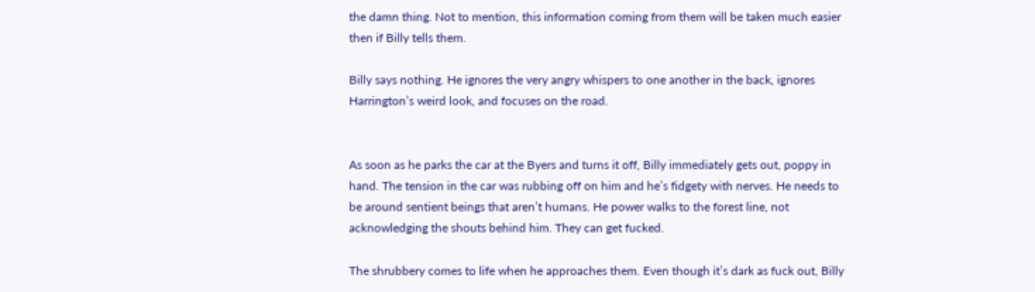the damn thing. Not to mention, this information coming from them will be taken much easier then if Billy tells them.

Billy says nothing. He ignores the very angry whispers to one another in the back, ignores Harrington’s weird look, and focuses on the road.


As soon as he parks the car at the Byers and turns it off, Billy immediately gets out, poppy in hand. The tension in the car was rubbing off on him and he’s fidgety with nerves. He needs to be around sentient beings that aren’t humans. He power walks to the forest line, not acknowledging the shouts behind him. They can get fucked.

The shrubbery comes to life when he approaches them. Even though it’s dark as fuck out, Billy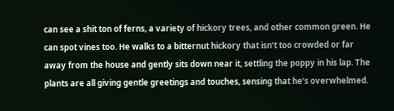can see a shit ton of ferns, a variety of hickory trees, and other common green. He can spot vines too. He walks to a bitternut hickory that isn’t too crowded or far away from the house and gently sits down near it, settling the poppy in his lap. The plants are all giving gentle greetings and touches, sensing that he’s overwhelmed.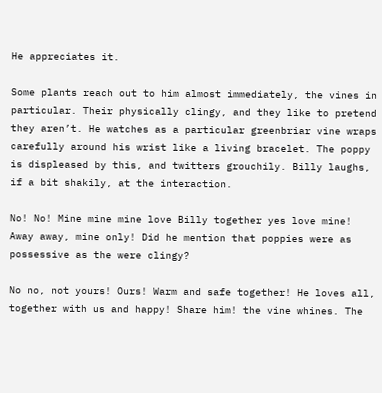He appreciates it.

Some plants reach out to him almost immediately, the vines in particular. Their physically clingy, and they like to pretend they aren’t. He watches as a particular greenbriar vine wraps carefully around his wrist like a living bracelet. The poppy is displeased by this, and twitters grouchily. Billy laughs, if a bit shakily, at the interaction.

No! No! Mine mine mine love Billy together yes love mine! Away away, mine only! Did he mention that poppies were as possessive as the were clingy?

No no, not yours! Ours! Warm and safe together! He loves all, together with us and happy! Share him! the vine whines. The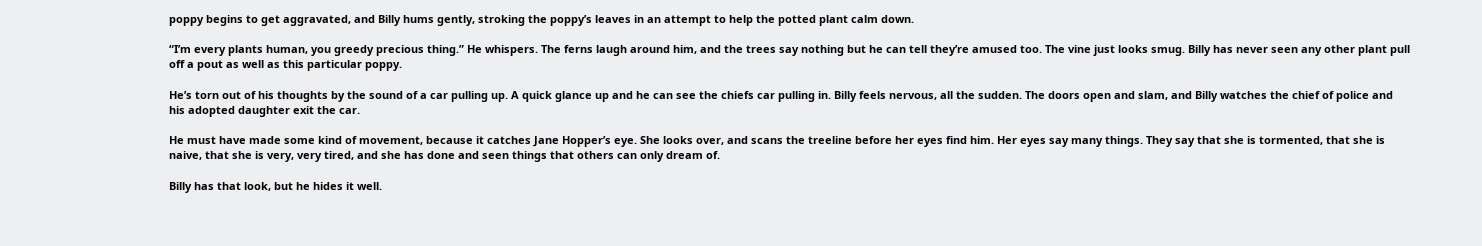poppy begins to get aggravated, and Billy hums gently, stroking the poppy’s leaves in an attempt to help the potted plant calm down.

“I’m every plants human, you greedy precious thing.” He whispers. The ferns laugh around him, and the trees say nothing but he can tell they’re amused too. The vine just looks smug. Billy has never seen any other plant pull off a pout as well as this particular poppy.

He’s torn out of his thoughts by the sound of a car pulling up. A quick glance up and he can see the chiefs car pulling in. Billy feels nervous, all the sudden. The doors open and slam, and Billy watches the chief of police and his adopted daughter exit the car.

He must have made some kind of movement, because it catches Jane Hopper’s eye. She looks over, and scans the treeline before her eyes find him. Her eyes say many things. They say that she is tormented, that she is naive, that she is very, very tired, and she has done and seen things that others can only dream of.

Billy has that look, but he hides it well.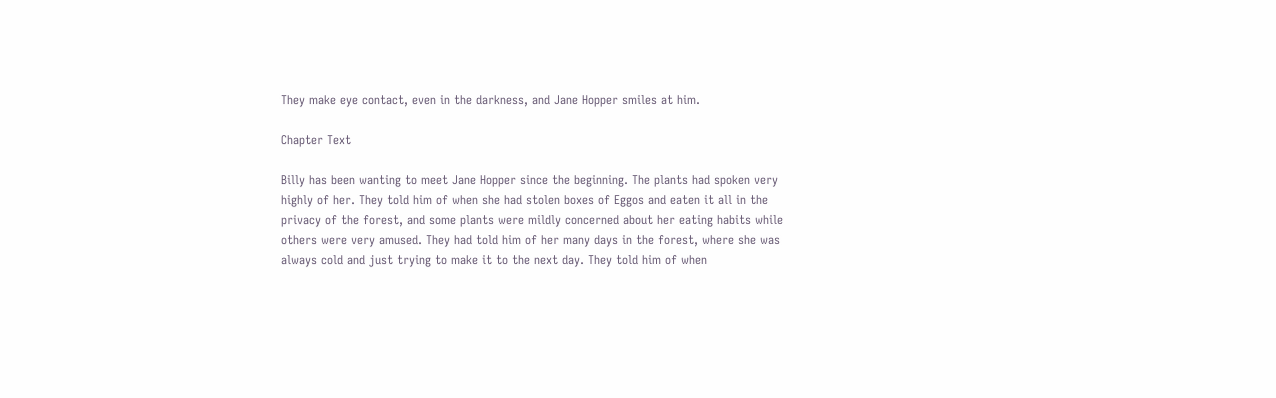They make eye contact, even in the darkness, and Jane Hopper smiles at him.

Chapter Text

Billy has been wanting to meet Jane Hopper since the beginning. The plants had spoken very highly of her. They told him of when she had stolen boxes of Eggos and eaten it all in the privacy of the forest, and some plants were mildly concerned about her eating habits while others were very amused. They had told him of her many days in the forest, where she was always cold and just trying to make it to the next day. They told him of when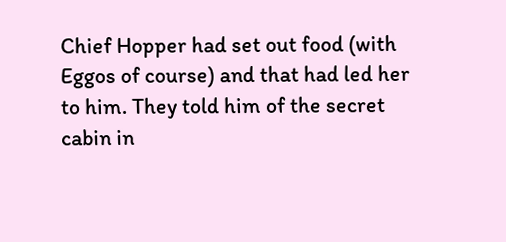Chief Hopper had set out food (with Eggos of course) and that had led her to him. They told him of the secret cabin in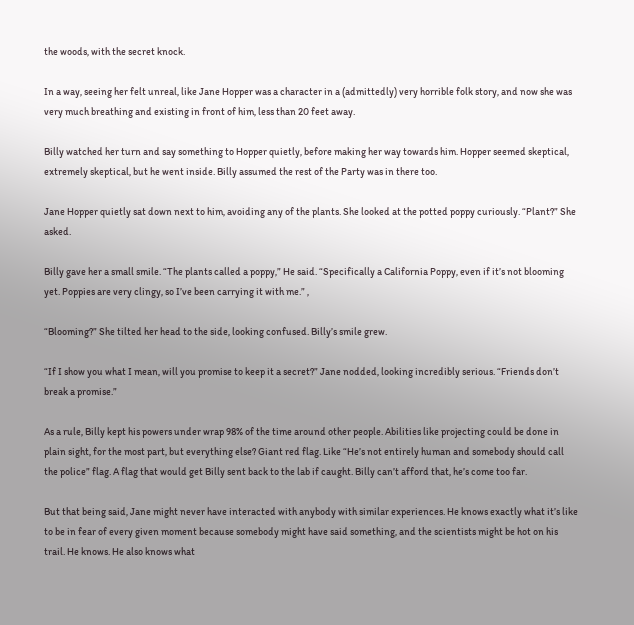the woods, with the secret knock.

In a way, seeing her felt unreal, like Jane Hopper was a character in a (admittedly) very horrible folk story, and now she was very much breathing and existing in front of him, less than 20 feet away.

Billy watched her turn and say something to Hopper quietly, before making her way towards him. Hopper seemed skeptical, extremely skeptical, but he went inside. Billy assumed the rest of the Party was in there too.

Jane Hopper quietly sat down next to him, avoiding any of the plants. She looked at the potted poppy curiously. “Plant?” She asked.

Billy gave her a small smile. “The plants called a poppy,” He said. “Specifically a California Poppy, even if it’s not blooming yet. Poppies are very clingy, so I’ve been carrying it with me.” ,

“Blooming?” She tilted her head to the side, looking confused. Billy’s smile grew.

“If I show you what I mean, will you promise to keep it a secret?” Jane nodded, looking incredibly serious. “Friends don’t break a promise.”

As a rule, Billy kept his powers under wrap 98% of the time around other people. Abilities like projecting could be done in plain sight, for the most part, but everything else? Giant red flag. Like “He’s not entirely human and somebody should call the police” flag. A flag that would get Billy sent back to the lab if caught. Billy can’t afford that, he’s come too far.

But that being said, Jane might never have interacted with anybody with similar experiences. He knows exactly what it’s like to be in fear of every given moment because somebody might have said something, and the scientists might be hot on his trail. He knows. He also knows what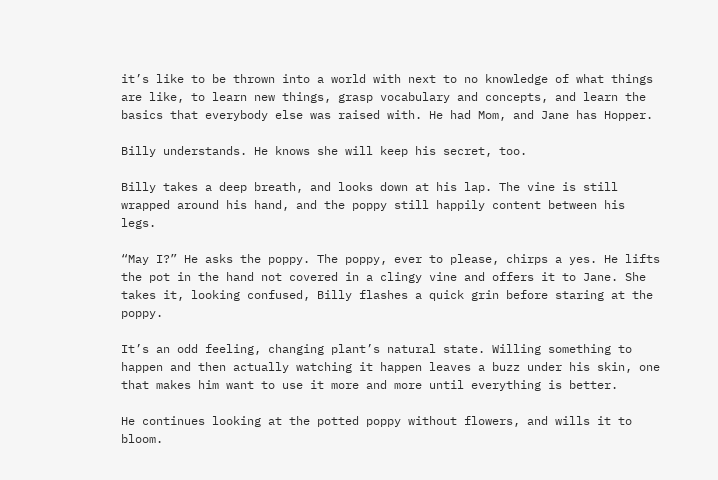it’s like to be thrown into a world with next to no knowledge of what things are like, to learn new things, grasp vocabulary and concepts, and learn the basics that everybody else was raised with. He had Mom, and Jane has Hopper.

Billy understands. He knows she will keep his secret, too.

Billy takes a deep breath, and looks down at his lap. The vine is still wrapped around his hand, and the poppy still happily content between his legs.

“May I?” He asks the poppy. The poppy, ever to please, chirps a yes. He lifts the pot in the hand not covered in a clingy vine and offers it to Jane. She takes it, looking confused, Billy flashes a quick grin before staring at the poppy.

It’s an odd feeling, changing plant’s natural state. Willing something to happen and then actually watching it happen leaves a buzz under his skin, one that makes him want to use it more and more until everything is better.

He continues looking at the potted poppy without flowers, and wills it to bloom.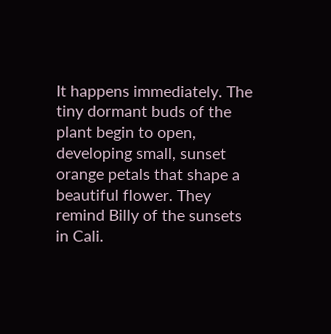It happens immediately. The tiny dormant buds of the plant begin to open, developing small, sunset orange petals that shape a beautiful flower. They remind Billy of the sunsets in Cali.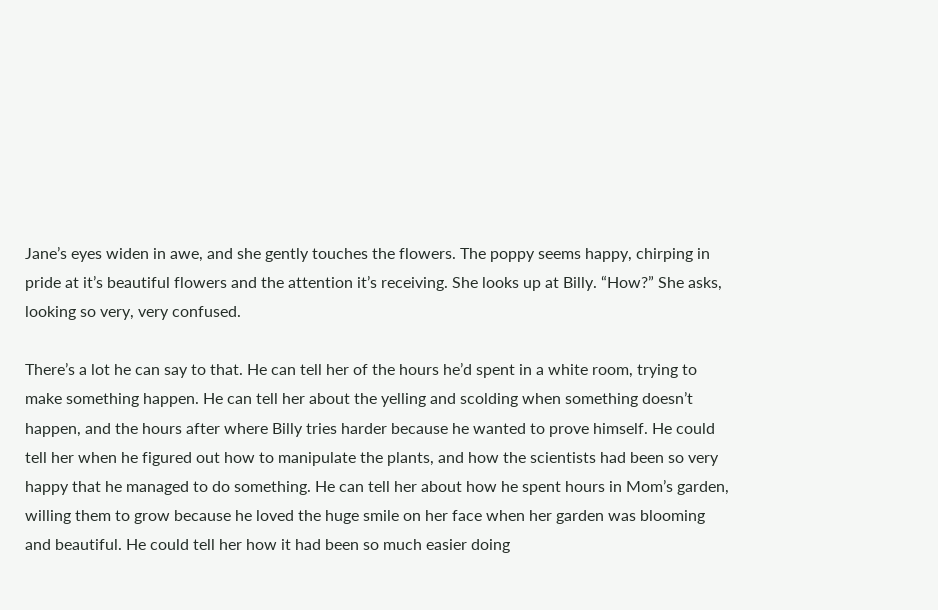Jane’s eyes widen in awe, and she gently touches the flowers. The poppy seems happy, chirping in pride at it’s beautiful flowers and the attention it’s receiving. She looks up at Billy. “How?” She asks, looking so very, very confused.

There’s a lot he can say to that. He can tell her of the hours he’d spent in a white room, trying to make something happen. He can tell her about the yelling and scolding when something doesn’t happen, and the hours after where Billy tries harder because he wanted to prove himself. He could tell her when he figured out how to manipulate the plants, and how the scientists had been so very happy that he managed to do something. He can tell her about how he spent hours in Mom’s garden, willing them to grow because he loved the huge smile on her face when her garden was blooming and beautiful. He could tell her how it had been so much easier doing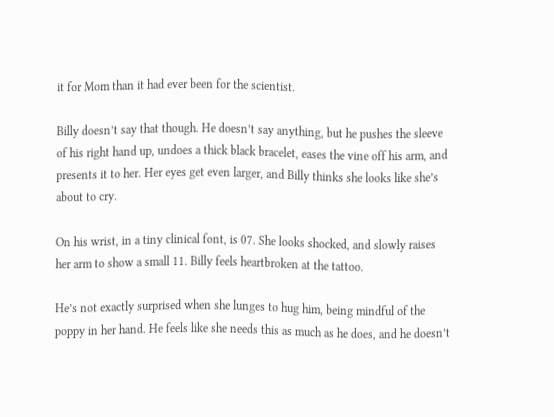it for Mom than it had ever been for the scientist.

Billy doesn’t say that though. He doesn’t say anything, but he pushes the sleeve of his right hand up, undoes a thick black bracelet, eases the vine off his arm, and presents it to her. Her eyes get even larger, and Billy thinks she looks like she’s about to cry.

On his wrist, in a tiny clinical font, is 07. She looks shocked, and slowly raises her arm to show a small 11. Billy feels heartbroken at the tattoo.

He’s not exactly surprised when she lunges to hug him, being mindful of the poppy in her hand. He feels like she needs this as much as he does, and he doesn’t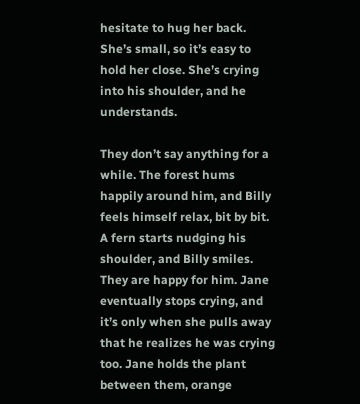hesitate to hug her back. She’s small, so it’s easy to hold her close. She’s crying into his shoulder, and he understands.

They don’t say anything for a while. The forest hums happily around him, and Billy feels himself relax, bit by bit. A fern starts nudging his shoulder, and Billy smiles. They are happy for him. Jane eventually stops crying, and it’s only when she pulls away that he realizes he was crying too. Jane holds the plant between them, orange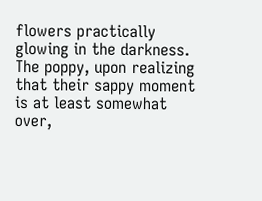flowers practically glowing in the darkness. The poppy, upon realizing that their sappy moment is at least somewhat over,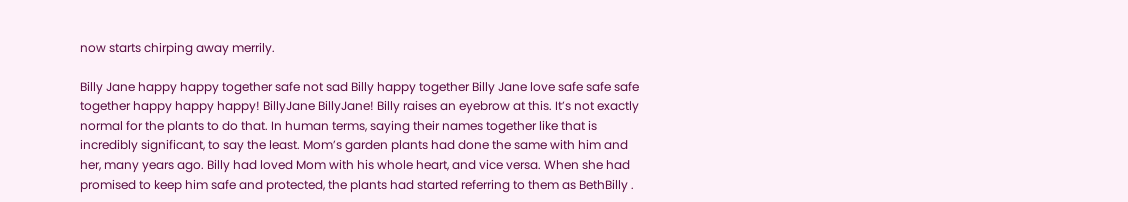now starts chirping away merrily.

Billy Jane happy happy together safe not sad Billy happy together Billy Jane love safe safe safe together happy happy happy! BillyJane BillyJane! Billy raises an eyebrow at this. It’s not exactly normal for the plants to do that. In human terms, saying their names together like that is incredibly significant, to say the least. Mom’s garden plants had done the same with him and her, many years ago. Billy had loved Mom with his whole heart, and vice versa. When she had promised to keep him safe and protected, the plants had started referring to them as BethBilly .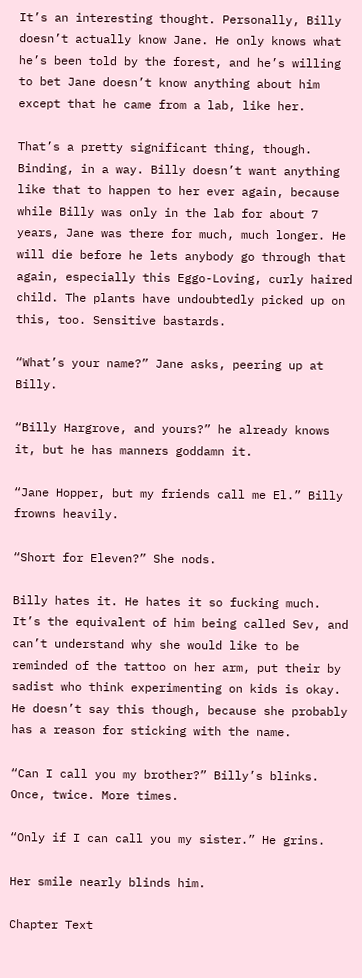It’s an interesting thought. Personally, Billy doesn’t actually know Jane. He only knows what he’s been told by the forest, and he’s willing to bet Jane doesn’t know anything about him except that he came from a lab, like her.

That’s a pretty significant thing, though. Binding, in a way. Billy doesn’t want anything like that to happen to her ever again, because while Billy was only in the lab for about 7 years, Jane was there for much, much longer. He will die before he lets anybody go through that again, especially this Eggo-Loving, curly haired child. The plants have undoubtedly picked up on this, too. Sensitive bastards.

“What’s your name?” Jane asks, peering up at Billy.

“Billy Hargrove, and yours?” he already knows it, but he has manners goddamn it.

“Jane Hopper, but my friends call me El.” Billy frowns heavily.

“Short for Eleven?” She nods.

Billy hates it. He hates it so fucking much. It’s the equivalent of him being called Sev, and can’t understand why she would like to be reminded of the tattoo on her arm, put their by sadist who think experimenting on kids is okay. He doesn’t say this though, because she probably has a reason for sticking with the name.

“Can I call you my brother?” Billy’s blinks. Once, twice. More times.

“Only if I can call you my sister.” He grins.

Her smile nearly blinds him.

Chapter Text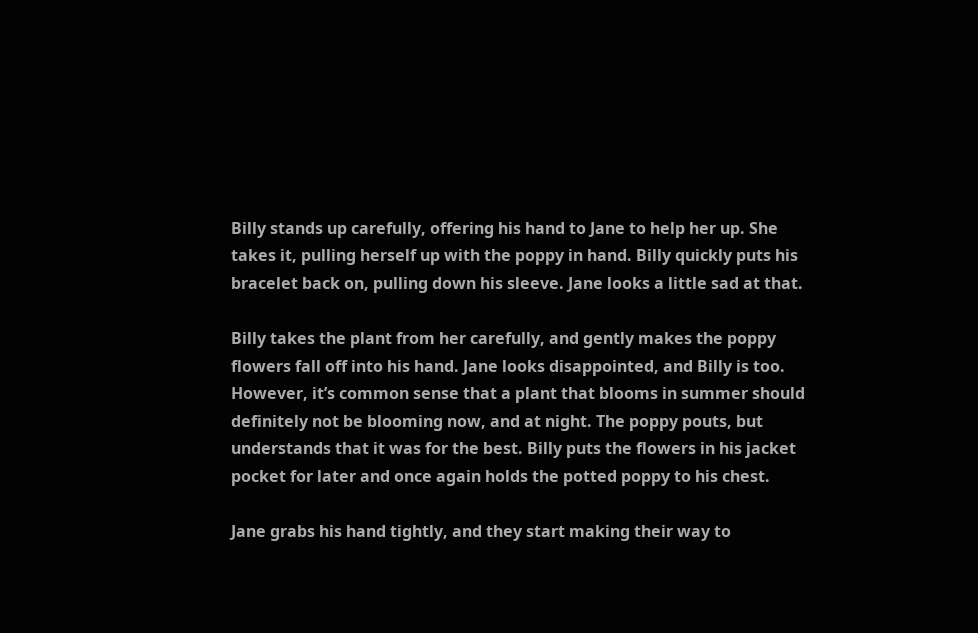Billy stands up carefully, offering his hand to Jane to help her up. She takes it, pulling herself up with the poppy in hand. Billy quickly puts his bracelet back on, pulling down his sleeve. Jane looks a little sad at that.

Billy takes the plant from her carefully, and gently makes the poppy flowers fall off into his hand. Jane looks disappointed, and Billy is too. However, it’s common sense that a plant that blooms in summer should definitely not be blooming now, and at night. The poppy pouts, but understands that it was for the best. Billy puts the flowers in his jacket pocket for later and once again holds the potted poppy to his chest.

Jane grabs his hand tightly, and they start making their way to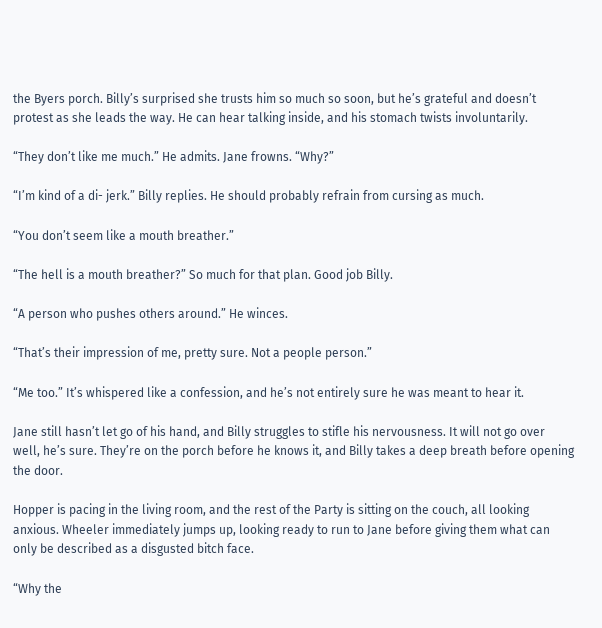the Byers porch. Billy’s surprised she trusts him so much so soon, but he’s grateful and doesn’t protest as she leads the way. He can hear talking inside, and his stomach twists involuntarily.

“They don’t like me much.” He admits. Jane frowns. “Why?”

“I’m kind of a di- jerk.” Billy replies. He should probably refrain from cursing as much.

“You don’t seem like a mouth breather.”

“The hell is a mouth breather?” So much for that plan. Good job Billy.

“A person who pushes others around.” He winces.

“That’s their impression of me, pretty sure. Not a people person.”

“Me too.” It’s whispered like a confession, and he’s not entirely sure he was meant to hear it.

Jane still hasn’t let go of his hand, and Billy struggles to stifle his nervousness. It will not go over well, he’s sure. They’re on the porch before he knows it, and Billy takes a deep breath before opening the door.

Hopper is pacing in the living room, and the rest of the Party is sitting on the couch, all looking anxious. Wheeler immediately jumps up, looking ready to run to Jane before giving them what can only be described as a disgusted bitch face.

“Why the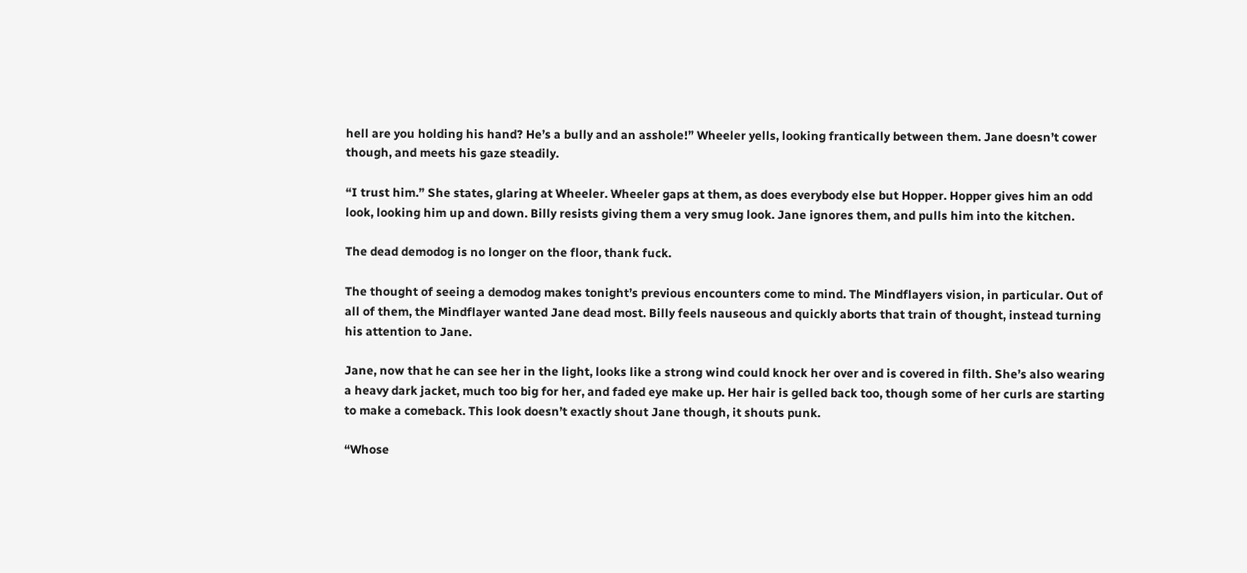hell are you holding his hand? He’s a bully and an asshole!” Wheeler yells, looking frantically between them. Jane doesn’t cower though, and meets his gaze steadily.

“I trust him.” She states, glaring at Wheeler. Wheeler gaps at them, as does everybody else but Hopper. Hopper gives him an odd look, looking him up and down. Billy resists giving them a very smug look. Jane ignores them, and pulls him into the kitchen.

The dead demodog is no longer on the floor, thank fuck.

The thought of seeing a demodog makes tonight’s previous encounters come to mind. The Mindflayers vision, in particular. Out of all of them, the Mindflayer wanted Jane dead most. Billy feels nauseous and quickly aborts that train of thought, instead turning his attention to Jane.

Jane, now that he can see her in the light, looks like a strong wind could knock her over and is covered in filth. She’s also wearing a heavy dark jacket, much too big for her, and faded eye make up. Her hair is gelled back too, though some of her curls are starting to make a comeback. This look doesn’t exactly shout Jane though, it shouts punk.

“Whose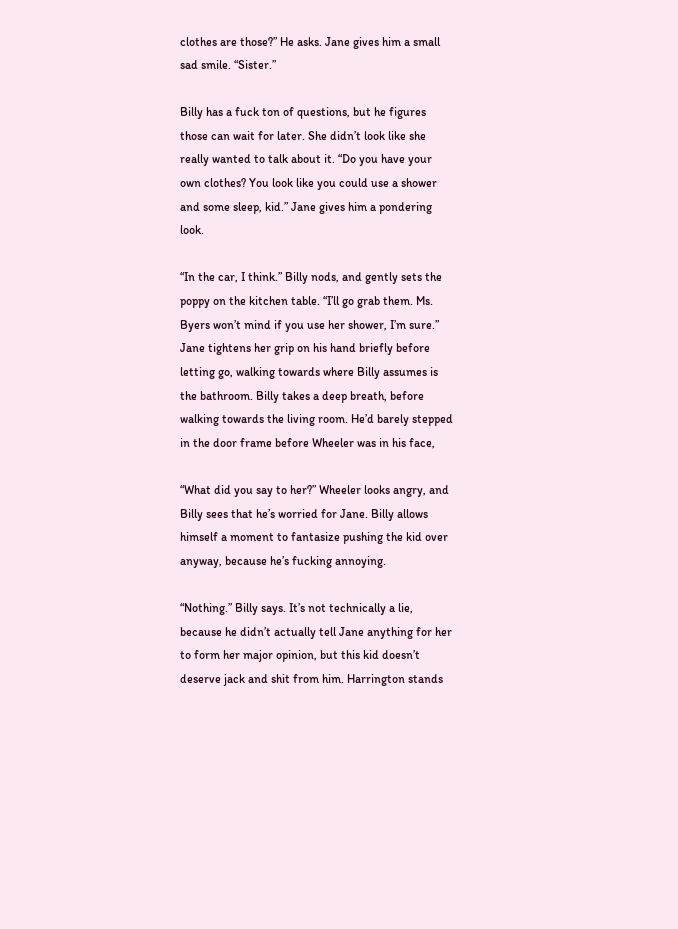clothes are those?” He asks. Jane gives him a small sad smile. “Sister.”

Billy has a fuck ton of questions, but he figures those can wait for later. She didn’t look like she really wanted to talk about it. “Do you have your own clothes? You look like you could use a shower and some sleep, kid.” Jane gives him a pondering look.

“In the car, I think.” Billy nods, and gently sets the poppy on the kitchen table. “I’ll go grab them. Ms. Byers won’t mind if you use her shower, I’m sure.” Jane tightens her grip on his hand briefly before letting go, walking towards where Billy assumes is the bathroom. Billy takes a deep breath, before walking towards the living room. He’d barely stepped in the door frame before Wheeler was in his face,

“What did you say to her?” Wheeler looks angry, and Billy sees that he’s worried for Jane. Billy allows himself a moment to fantasize pushing the kid over anyway, because he’s fucking annoying.

“Nothing.” Billy says. It’s not technically a lie, because he didn’t actually tell Jane anything for her to form her major opinion, but this kid doesn’t deserve jack and shit from him. Harrington stands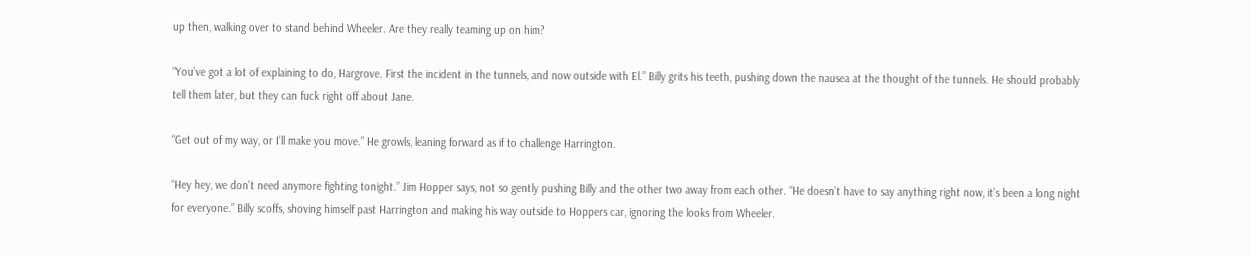up then, walking over to stand behind Wheeler. Are they really teaming up on him?

“You’ve got a lot of explaining to do, Hargrove. First the incident in the tunnels, and now outside with El.” Billy grits his teeth, pushing down the nausea at the thought of the tunnels. He should probably tell them later, but they can fuck right off about Jane.

“Get out of my way, or I’ll make you move.” He growls, leaning forward as if to challenge Harrington.

“Hey hey, we don’t need anymore fighting tonight.” Jim Hopper says, not so gently pushing Billy and the other two away from each other. “He doesn’t have to say anything right now, it’s been a long night for everyone.” Billy scoffs, shoving himself past Harrington and making his way outside to Hoppers car, ignoring the looks from Wheeler.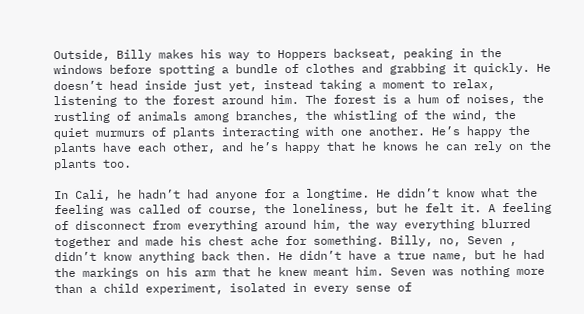Outside, Billy makes his way to Hoppers backseat, peaking in the windows before spotting a bundle of clothes and grabbing it quickly. He doesn’t head inside just yet, instead taking a moment to relax, listening to the forest around him. The forest is a hum of noises, the rustling of animals among branches, the whistling of the wind, the quiet murmurs of plants interacting with one another. He’s happy the plants have each other, and he’s happy that he knows he can rely on the plants too.

In Cali, he hadn’t had anyone for a longtime. He didn’t know what the feeling was called of course, the loneliness, but he felt it. A feeling of disconnect from everything around him, the way everything blurred together and made his chest ache for something. Billy, no, Seven , didn’t know anything back then. He didn’t have a true name, but he had the markings on his arm that he knew meant him. Seven was nothing more than a child experiment, isolated in every sense of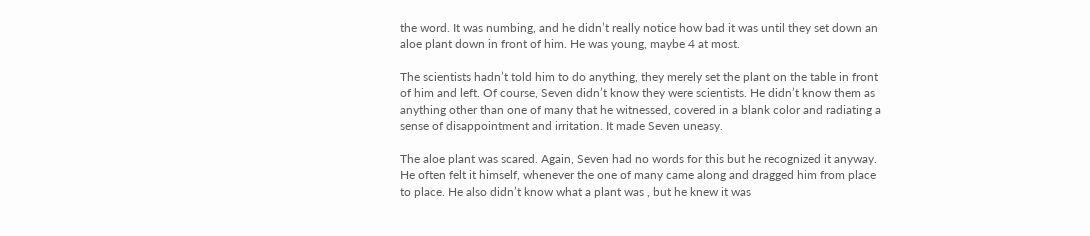the word. It was numbing, and he didn’t really notice how bad it was until they set down an aloe plant down in front of him. He was young, maybe 4 at most.

The scientists hadn’t told him to do anything, they merely set the plant on the table in front of him and left. Of course, Seven didn’t know they were scientists. He didn’t know them as anything other than one of many that he witnessed, covered in a blank color and radiating a sense of disappointment and irritation. It made Seven uneasy.

The aloe plant was scared. Again, Seven had no words for this but he recognized it anyway. He often felt it himself, whenever the one of many came along and dragged him from place to place. He also didn’t know what a plant was , but he knew it was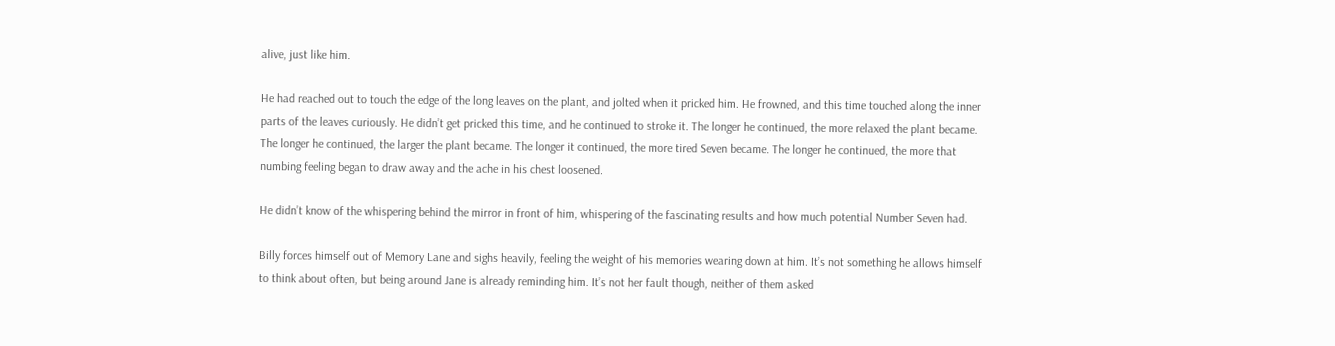alive, just like him.

He had reached out to touch the edge of the long leaves on the plant, and jolted when it pricked him. He frowned, and this time touched along the inner parts of the leaves curiously. He didn’t get pricked this time, and he continued to stroke it. The longer he continued, the more relaxed the plant became. The longer he continued, the larger the plant became. The longer it continued, the more tired Seven became. The longer he continued, the more that numbing feeling began to draw away and the ache in his chest loosened.

He didn’t know of the whispering behind the mirror in front of him, whispering of the fascinating results and how much potential Number Seven had.

Billy forces himself out of Memory Lane and sighs heavily, feeling the weight of his memories wearing down at him. It’s not something he allows himself to think about often, but being around Jane is already reminding him. It’s not her fault though, neither of them asked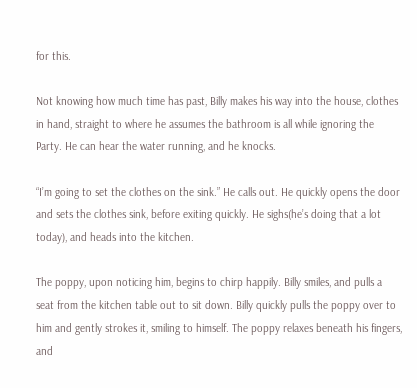for this.

Not knowing how much time has past, Billy makes his way into the house, clothes in hand, straight to where he assumes the bathroom is all while ignoring the Party. He can hear the water running, and he knocks.

“I’m going to set the clothes on the sink.” He calls out. He quickly opens the door and sets the clothes sink, before exiting quickly. He sighs(he’s doing that a lot today), and heads into the kitchen.

The poppy, upon noticing him, begins to chirp happily. Billy smiles, and pulls a seat from the kitchen table out to sit down. Billy quickly pulls the poppy over to him and gently strokes it, smiling to himself. The poppy relaxes beneath his fingers, and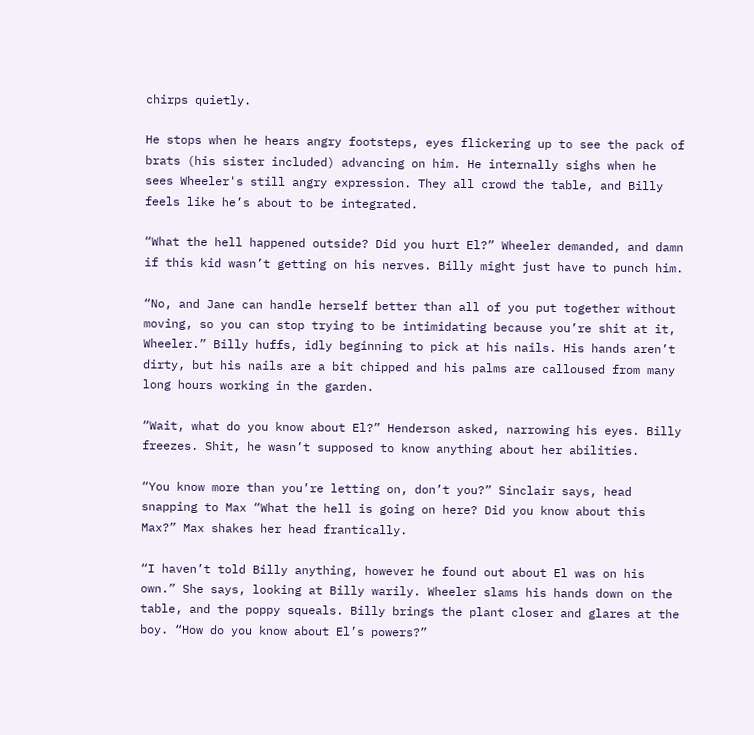chirps quietly.

He stops when he hears angry footsteps, eyes flickering up to see the pack of brats (his sister included) advancing on him. He internally sighs when he sees Wheeler's still angry expression. They all crowd the table, and Billy feels like he’s about to be integrated.

“What the hell happened outside? Did you hurt El?” Wheeler demanded, and damn if this kid wasn’t getting on his nerves. Billy might just have to punch him.

“No, and Jane can handle herself better than all of you put together without moving, so you can stop trying to be intimidating because you’re shit at it, Wheeler.” Billy huffs, idly beginning to pick at his nails. His hands aren’t dirty, but his nails are a bit chipped and his palms are calloused from many long hours working in the garden.

“Wait, what do you know about El?” Henderson asked, narrowing his eyes. Billy freezes. Shit, he wasn’t supposed to know anything about her abilities.

“You know more than you’re letting on, don’t you?” Sinclair says, head snapping to Max “What the hell is going on here? Did you know about this Max?” Max shakes her head frantically.

“I haven’t told Billy anything, however he found out about El was on his own.” She says, looking at Billy warily. Wheeler slams his hands down on the table, and the poppy squeals. Billy brings the plant closer and glares at the boy. “How do you know about El’s powers?”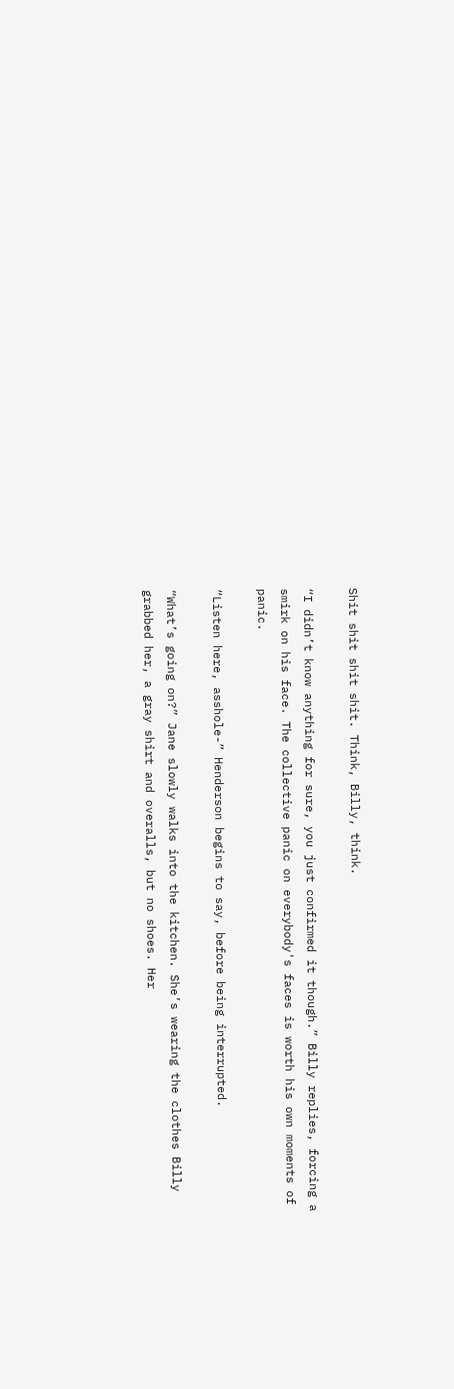Shit shit shit shit. Think, Billy, think.

“I didn’t know anything for sure, you just confirmed it though.” Billy replies, forcing a smirk on his face. The collective panic on everybody's faces is worth his own moments of panic.

“Listen here, asshole-” Henderson begins to say, before being interrupted.

“What’s going on?” Jane slowly walks into the kitchen. She’s wearing the clothes Billy grabbed her, a gray shirt and overalls, but no shoes. Her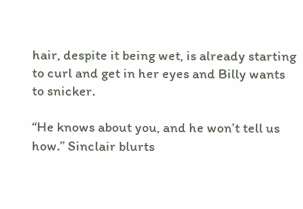hair, despite it being wet, is already starting to curl and get in her eyes and Billy wants to snicker.

“He knows about you, and he won’t tell us how.” Sinclair blurts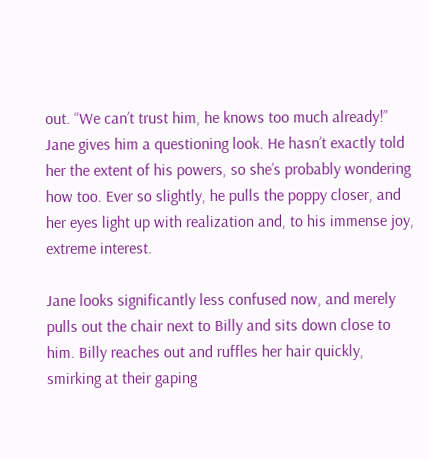out. “We can’t trust him, he knows too much already!” Jane gives him a questioning look. He hasn’t exactly told her the extent of his powers, so she’s probably wondering how too. Ever so slightly, he pulls the poppy closer, and her eyes light up with realization and, to his immense joy, extreme interest.

Jane looks significantly less confused now, and merely pulls out the chair next to Billy and sits down close to him. Billy reaches out and ruffles her hair quickly, smirking at their gaping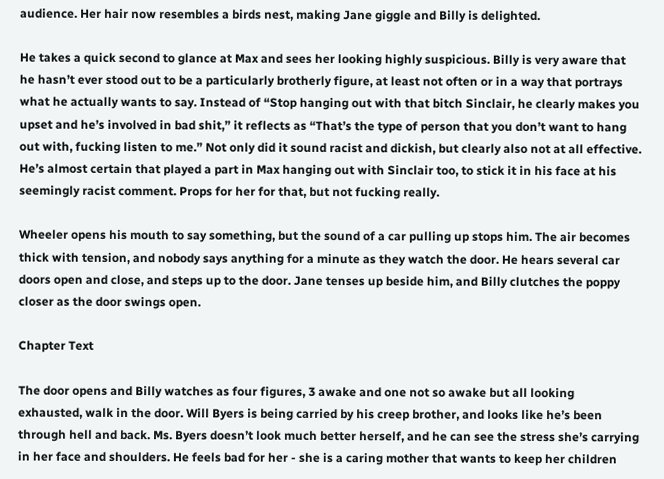audience. Her hair now resembles a birds nest, making Jane giggle and Billy is delighted.

He takes a quick second to glance at Max and sees her looking highly suspicious. Billy is very aware that he hasn’t ever stood out to be a particularly brotherly figure, at least not often or in a way that portrays what he actually wants to say. Instead of “Stop hanging out with that bitch Sinclair, he clearly makes you upset and he’s involved in bad shit,” it reflects as “That’s the type of person that you don’t want to hang out with, fucking listen to me.” Not only did it sound racist and dickish, but clearly also not at all effective. He’s almost certain that played a part in Max hanging out with Sinclair too, to stick it in his face at his seemingly racist comment. Props for her for that, but not fucking really.

Wheeler opens his mouth to say something, but the sound of a car pulling up stops him. The air becomes thick with tension, and nobody says anything for a minute as they watch the door. He hears several car doors open and close, and steps up to the door. Jane tenses up beside him, and Billy clutches the poppy closer as the door swings open.

Chapter Text

The door opens and Billy watches as four figures, 3 awake and one not so awake but all looking exhausted, walk in the door. Will Byers is being carried by his creep brother, and looks like he’s been through hell and back. Ms. Byers doesn’t look much better herself, and he can see the stress she’s carrying in her face and shoulders. He feels bad for her - she is a caring mother that wants to keep her children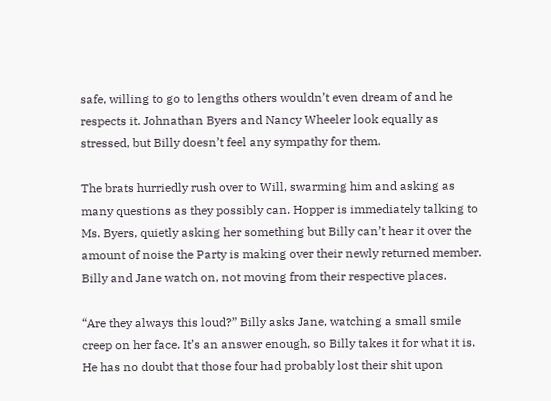safe, willing to go to lengths others wouldn’t even dream of and he respects it. Johnathan Byers and Nancy Wheeler look equally as stressed, but Billy doesn’t feel any sympathy for them.

The brats hurriedly rush over to Will, swarming him and asking as many questions as they possibly can. Hopper is immediately talking to Ms. Byers, quietly asking her something but Billy can’t hear it over the amount of noise the Party is making over their newly returned member. Billy and Jane watch on, not moving from their respective places.

“Are they always this loud?” Billy asks Jane, watching a small smile creep on her face. It’s an answer enough, so Billy takes it for what it is. He has no doubt that those four had probably lost their shit upon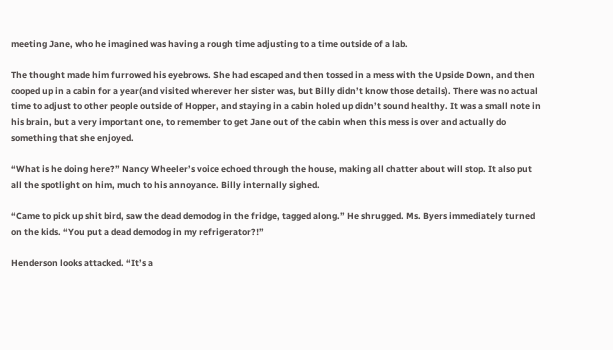meeting Jane, who he imagined was having a rough time adjusting to a time outside of a lab.

The thought made him furrowed his eyebrows. She had escaped and then tossed in a mess with the Upside Down, and then cooped up in a cabin for a year(and visited wherever her sister was, but Billy didn’t know those details). There was no actual time to adjust to other people outside of Hopper, and staying in a cabin holed up didn’t sound healthy. It was a small note in his brain, but a very important one, to remember to get Jane out of the cabin when this mess is over and actually do something that she enjoyed.

“What is he doing here?” Nancy Wheeler’s voice echoed through the house, making all chatter about will stop. It also put all the spotlight on him, much to his annoyance. Billy internally sighed.

“Came to pick up shit bird, saw the dead demodog in the fridge, tagged along.” He shrugged. Ms. Byers immediately turned on the kids. “You put a dead demodog in my refrigerator?!”

Henderson looks attacked. “It’s a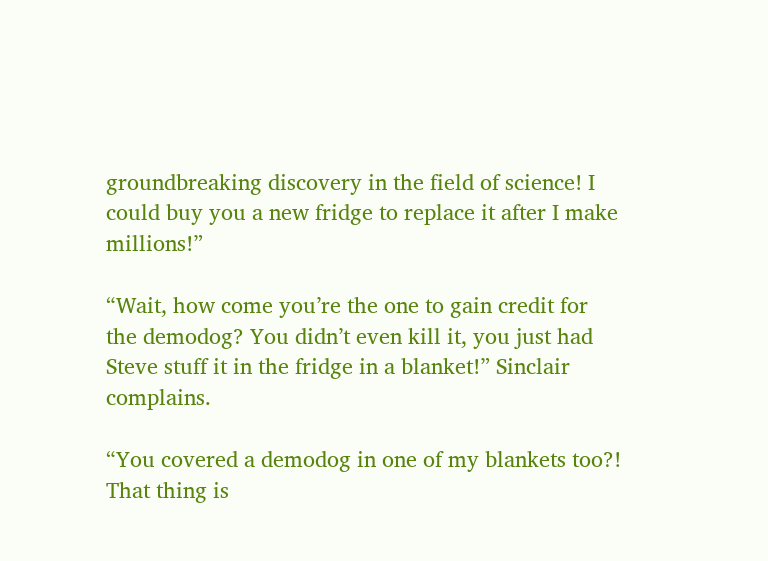groundbreaking discovery in the field of science! I could buy you a new fridge to replace it after I make millions!”

“Wait, how come you’re the one to gain credit for the demodog? You didn’t even kill it, you just had Steve stuff it in the fridge in a blanket!” Sinclair complains.

“You covered a demodog in one of my blankets too?! That thing is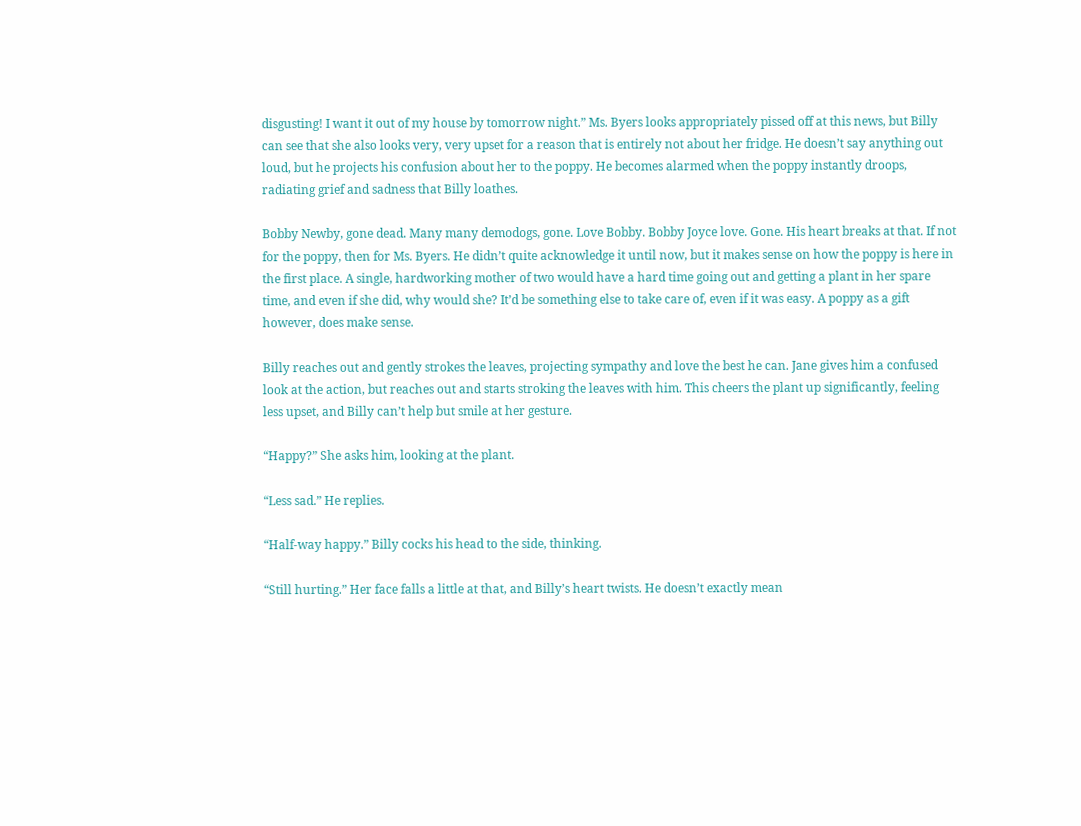disgusting! I want it out of my house by tomorrow night.” Ms. Byers looks appropriately pissed off at this news, but Billy can see that she also looks very, very upset for a reason that is entirely not about her fridge. He doesn’t say anything out loud, but he projects his confusion about her to the poppy. He becomes alarmed when the poppy instantly droops, radiating grief and sadness that Billy loathes.

Bobby Newby, gone dead. Many many demodogs, gone. Love Bobby. Bobby Joyce love. Gone. His heart breaks at that. If not for the poppy, then for Ms. Byers. He didn’t quite acknowledge it until now, but it makes sense on how the poppy is here in the first place. A single, hardworking mother of two would have a hard time going out and getting a plant in her spare time, and even if she did, why would she? It’d be something else to take care of, even if it was easy. A poppy as a gift however, does make sense.

Billy reaches out and gently strokes the leaves, projecting sympathy and love the best he can. Jane gives him a confused look at the action, but reaches out and starts stroking the leaves with him. This cheers the plant up significantly, feeling less upset, and Billy can’t help but smile at her gesture.

“Happy?” She asks him, looking at the plant.

“Less sad.” He replies.

“Half-way happy.” Billy cocks his head to the side, thinking.

“Still hurting.” Her face falls a little at that, and Billy’s heart twists. He doesn’t exactly mean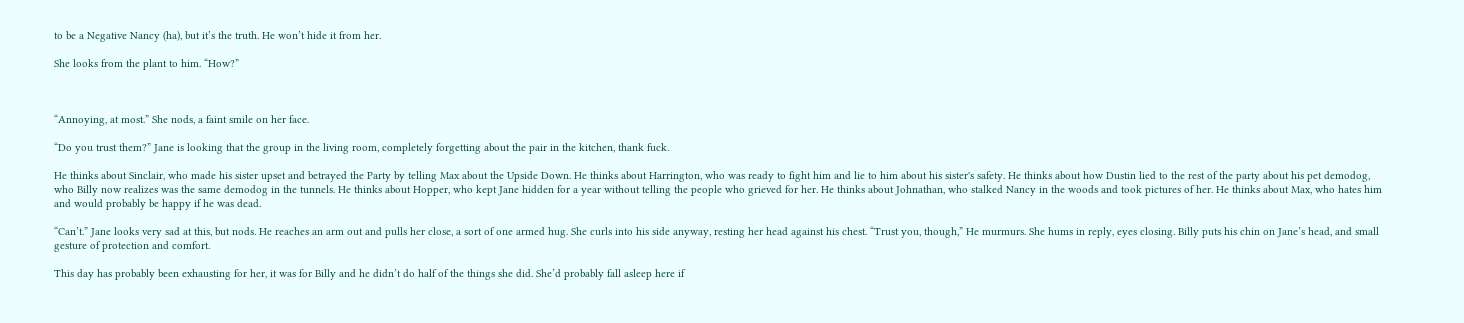to be a Negative Nancy (ha), but it’s the truth. He won’t hide it from her.

She looks from the plant to him. “How?”



“Annoying, at most.” She nods, a faint smile on her face.

“Do you trust them?” Jane is looking that the group in the living room, completely forgetting about the pair in the kitchen, thank fuck.

He thinks about Sinclair, who made his sister upset and betrayed the Party by telling Max about the Upside Down. He thinks about Harrington, who was ready to fight him and lie to him about his sister's safety. He thinks about how Dustin lied to the rest of the party about his pet demodog, who Billy now realizes was the same demodog in the tunnels. He thinks about Hopper, who kept Jane hidden for a year without telling the people who grieved for her. He thinks about Johnathan, who stalked Nancy in the woods and took pictures of her. He thinks about Max, who hates him and would probably be happy if he was dead.

“Can’t.” Jane looks very sad at this, but nods. He reaches an arm out and pulls her close, a sort of one armed hug. She curls into his side anyway, resting her head against his chest. “Trust you, though,” He murmurs. She hums in reply, eyes closing. Billy puts his chin on Jane’s head, and small gesture of protection and comfort.

This day has probably been exhausting for her, it was for Billy and he didn’t do half of the things she did. She’d probably fall asleep here if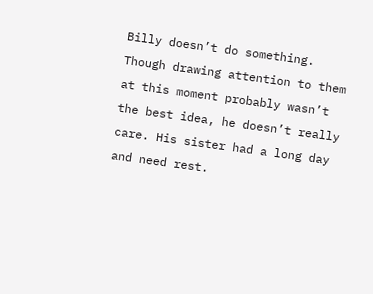Billy doesn’t do something. Though drawing attention to them at this moment probably wasn’t the best idea, he doesn’t really care. His sister had a long day and need rest.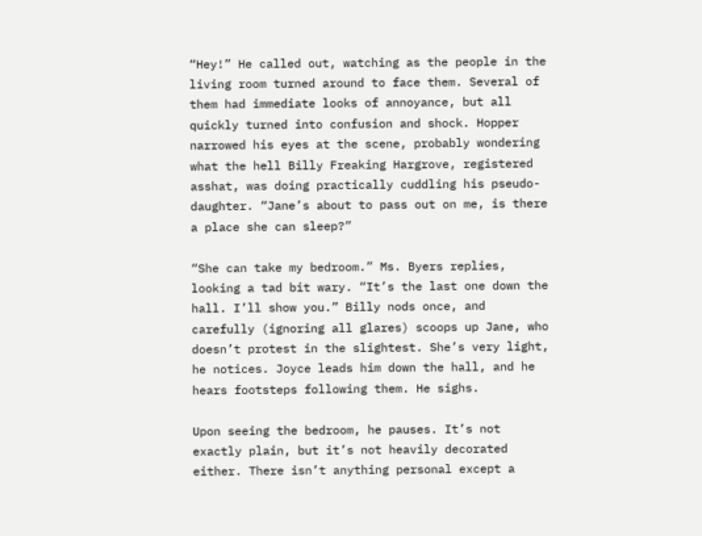“Hey!” He called out, watching as the people in the living room turned around to face them. Several of them had immediate looks of annoyance, but all quickly turned into confusion and shock. Hopper narrowed his eyes at the scene, probably wondering what the hell Billy Freaking Hargrove, registered asshat, was doing practically cuddling his pseudo-daughter. “Jane’s about to pass out on me, is there a place she can sleep?”

“She can take my bedroom.” Ms. Byers replies, looking a tad bit wary. “It’s the last one down the hall. I’ll show you.” Billy nods once, and carefully (ignoring all glares) scoops up Jane, who doesn’t protest in the slightest. She’s very light, he notices. Joyce leads him down the hall, and he hears footsteps following them. He sighs.

Upon seeing the bedroom, he pauses. It’s not exactly plain, but it’s not heavily decorated either. There isn’t anything personal except a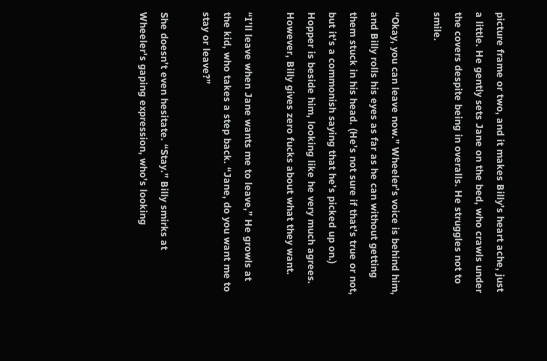picture frame or two, and it makes Billy’s heart ache, just a little. He gently sets Jane on the bed, who crawls under the covers despite being in overalls. He struggles not to smile.

“Okay, you can leave now.” Wheeler’s voice is behind him, and Billy rolls his eyes as far as he can without getting them stuck in his head. (He’s not sure if that’s true or not, but it’s a commonish saying that he’s picked up on.) Hopper is beside him, looking like he very much agrees. However, Billy gives zero fucks about what they want.

“I’ll leave when Jane wants me to leave,” He growls at the kid, who takes a step back. “Jane, do you want me to stay or leave?”

She doesn’t even hesitate. “Stay.” Billy smirks at Wheeler's gaping expression, who’s looking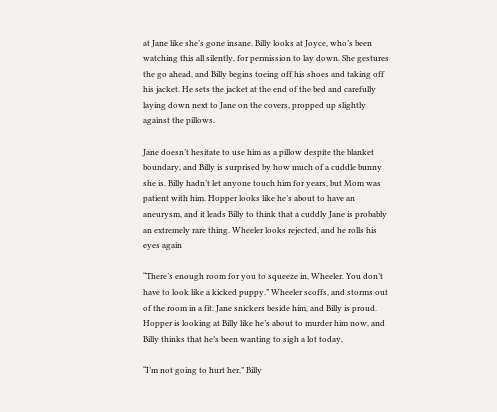at Jane like she’s gone insane. Billy looks at Joyce, who’s been watching this all silently, for permission to lay down. She gestures the go ahead, and Billy begins toeing off his shoes and taking off his jacket. He sets the jacket at the end of the bed and carefully laying down next to Jane on the covers, propped up slightly against the pillows.

Jane doesn’t hesitate to use him as a pillow despite the blanket boundary, and Billy is surprised by how much of a cuddle bunny she is. Billy hadn’t let anyone touch him for years, but Mom was patient with him. Hopper looks like he’s about to have an aneurysm, and it leads Billy to think that a cuddly Jane is probably an extremely rare thing. Wheeler looks rejected, and he rolls his eyes again

“There’s enough room for you to squeeze in, Wheeler. You don’t have to look like a kicked puppy.” Wheeler scoffs, and storms out of the room in a fit. Jane snickers beside him, and Billy is proud. Hopper is looking at Billy like he’s about to murder him now, and Billy thinks that he’s been wanting to sigh a lot today,

“I’m not going to hurt her,” Billy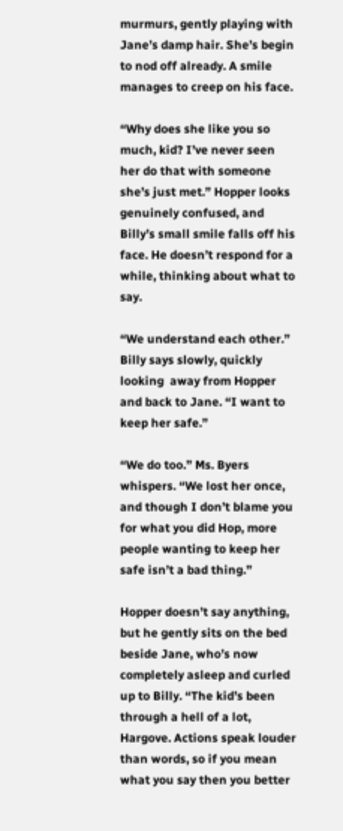murmurs, gently playing with Jane’s damp hair. She’s begin to nod off already. A smile manages to creep on his face.

“Why does she like you so much, kid? I’ve never seen her do that with someone she’s just met.” Hopper looks genuinely confused, and Billy’s small smile falls off his face. He doesn’t respond for a while, thinking about what to say.

“We understand each other.” Billy says slowly, quickly looking  away from Hopper and back to Jane. “I want to keep her safe.”

“We do too.” Ms. Byers whispers. “We lost her once, and though I don’t blame you for what you did Hop, more people wanting to keep her safe isn’t a bad thing.”

Hopper doesn’t say anything, but he gently sits on the bed beside Jane, who’s now completely asleep and curled up to Billy. “The kid’s been through a hell of a lot, Hargove. Actions speak louder than words, so if you mean what you say then you better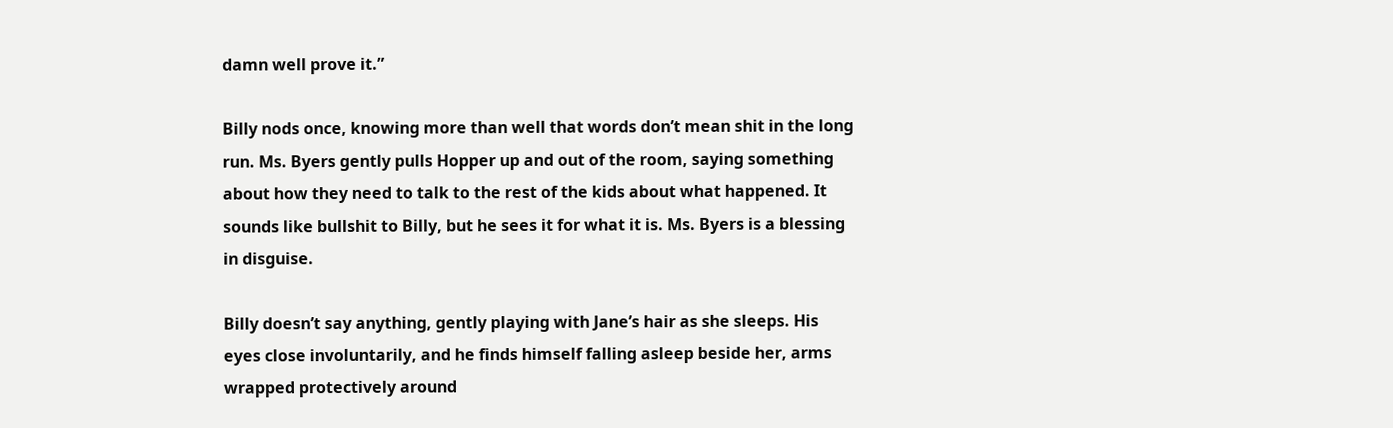damn well prove it.”

Billy nods once, knowing more than well that words don’t mean shit in the long run. Ms. Byers gently pulls Hopper up and out of the room, saying something about how they need to talk to the rest of the kids about what happened. It sounds like bullshit to Billy, but he sees it for what it is. Ms. Byers is a blessing in disguise.

Billy doesn’t say anything, gently playing with Jane’s hair as she sleeps. His eyes close involuntarily, and he finds himself falling asleep beside her, arms wrapped protectively around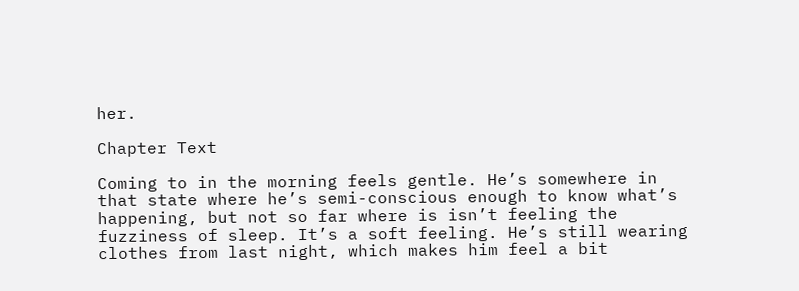her.

Chapter Text

Coming to in the morning feels gentle. He’s somewhere in that state where he’s semi-conscious enough to know what’s happening, but not so far where is isn’t feeling the fuzziness of sleep. It’s a soft feeling. He’s still wearing clothes from last night, which makes him feel a bit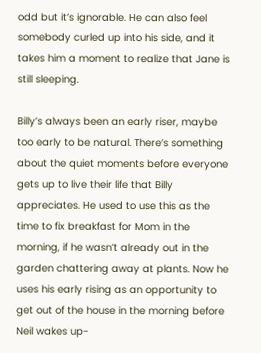odd but it’s ignorable. He can also feel somebody curled up into his side, and it takes him a moment to realize that Jane is still sleeping.

Billy’s always been an early riser, maybe too early to be natural. There’s something about the quiet moments before everyone gets up to live their life that Billy appreciates. He used to use this as the time to fix breakfast for Mom in the morning, if he wasn’t already out in the garden chattering away at plants. Now he uses his early rising as an opportunity to get out of the house in the morning before Neil wakes up-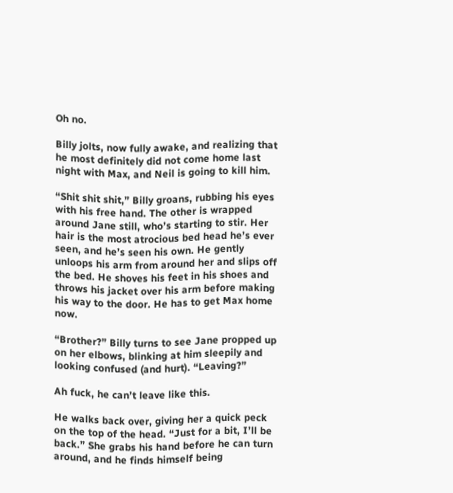Oh no.

Billy jolts, now fully awake, and realizing that he most definitely did not come home last night with Max, and Neil is going to kill him.

“Shit shit shit,” Billy groans, rubbing his eyes with his free hand. The other is wrapped around Jane still, who’s starting to stir. Her hair is the most atrocious bed head he’s ever seen, and he’s seen his own. He gently unloops his arm from around her and slips off the bed. He shoves his feet in his shoes and throws his jacket over his arm before making his way to the door. He has to get Max home now.

“Brother?” Billy turns to see Jane propped up on her elbows, blinking at him sleepily and looking confused (and hurt). “Leaving?”

Ah fuck, he can’t leave like this.

He walks back over, giving her a quick peck on the top of the head. “Just for a bit, I’ll be back.” She grabs his hand before he can turn around, and he finds himself being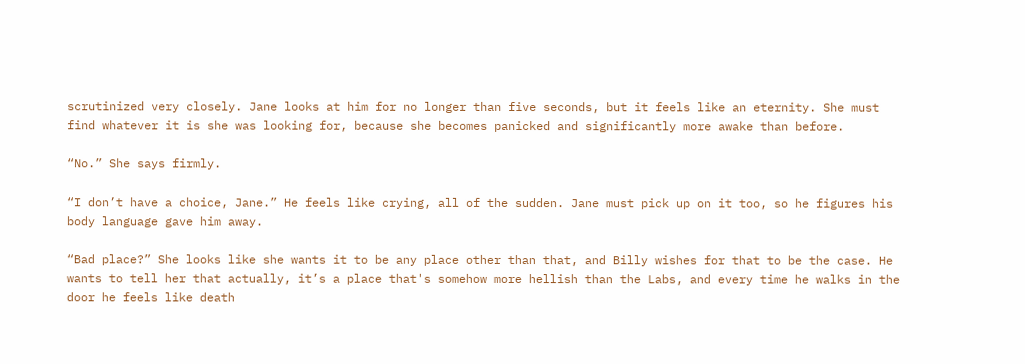scrutinized very closely. Jane looks at him for no longer than five seconds, but it feels like an eternity. She must find whatever it is she was looking for, because she becomes panicked and significantly more awake than before.

“No.” She says firmly.

“I don’t have a choice, Jane.” He feels like crying, all of the sudden. Jane must pick up on it too, so he figures his body language gave him away.

“Bad place?” She looks like she wants it to be any place other than that, and Billy wishes for that to be the case. He wants to tell her that actually, it’s a place that's somehow more hellish than the Labs, and every time he walks in the door he feels like death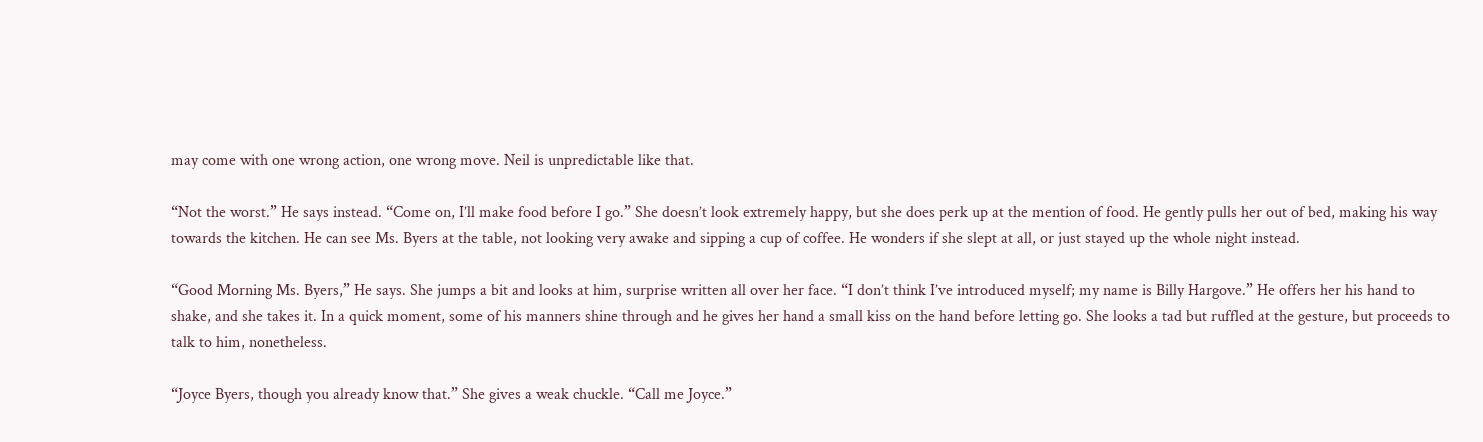may come with one wrong action, one wrong move. Neil is unpredictable like that.

“Not the worst.” He says instead. “Come on, I’ll make food before I go.” She doesn’t look extremely happy, but she does perk up at the mention of food. He gently pulls her out of bed, making his way towards the kitchen. He can see Ms. Byers at the table, not looking very awake and sipping a cup of coffee. He wonders if she slept at all, or just stayed up the whole night instead.

“Good Morning Ms. Byers,” He says. She jumps a bit and looks at him, surprise written all over her face. “I don’t think I’ve introduced myself; my name is Billy Hargove.” He offers her his hand to shake, and she takes it. In a quick moment, some of his manners shine through and he gives her hand a small kiss on the hand before letting go. She looks a tad but ruffled at the gesture, but proceeds to talk to him, nonetheless.

“Joyce Byers, though you already know that.” She gives a weak chuckle. “Call me Joyce.”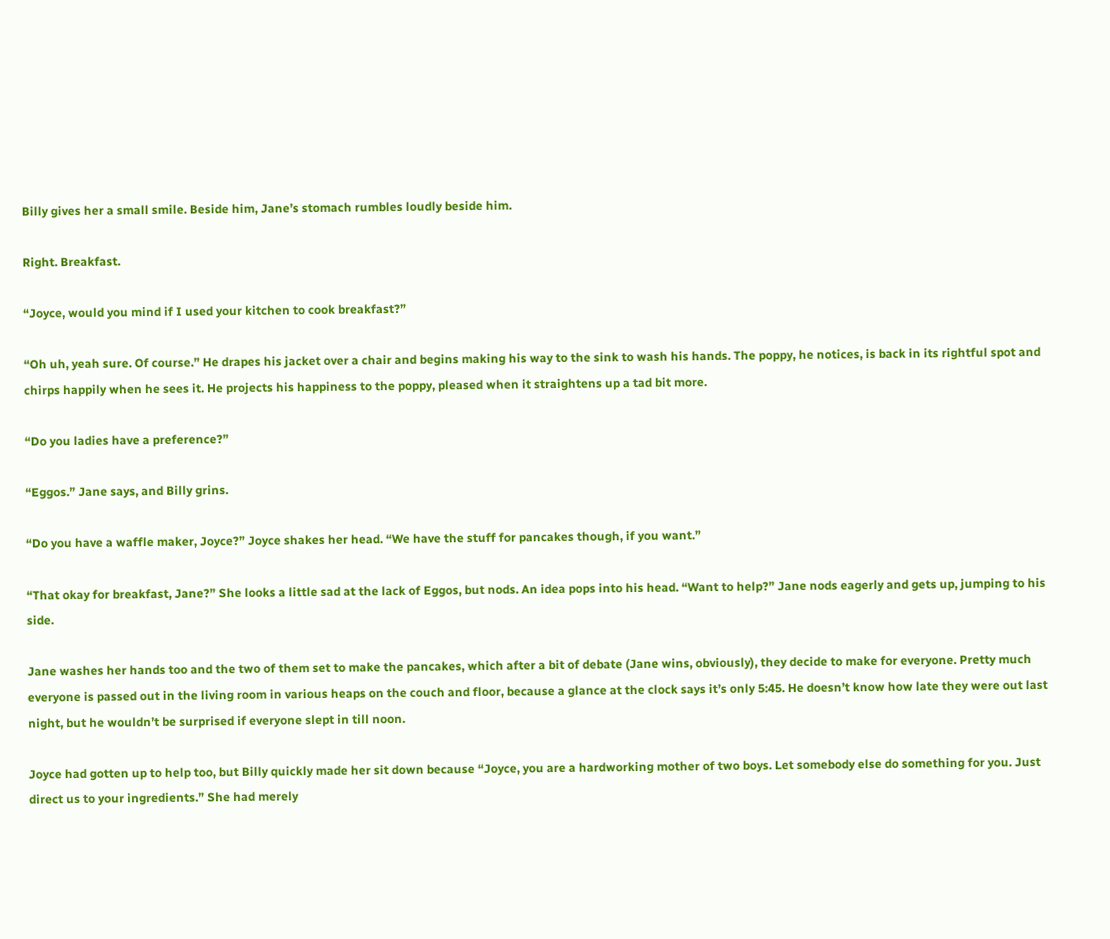Billy gives her a small smile. Beside him, Jane’s stomach rumbles loudly beside him.

Right. Breakfast.

“Joyce, would you mind if I used your kitchen to cook breakfast?”

“Oh uh, yeah sure. Of course.” He drapes his jacket over a chair and begins making his way to the sink to wash his hands. The poppy, he notices, is back in its rightful spot and chirps happily when he sees it. He projects his happiness to the poppy, pleased when it straightens up a tad bit more.

“Do you ladies have a preference?”

“Eggos.” Jane says, and Billy grins.

“Do you have a waffle maker, Joyce?” Joyce shakes her head. “We have the stuff for pancakes though, if you want.”

“That okay for breakfast, Jane?” She looks a little sad at the lack of Eggos, but nods. An idea pops into his head. “Want to help?” Jane nods eagerly and gets up, jumping to his side.

Jane washes her hands too and the two of them set to make the pancakes, which after a bit of debate (Jane wins, obviously), they decide to make for everyone. Pretty much everyone is passed out in the living room in various heaps on the couch and floor, because a glance at the clock says it’s only 5:45. He doesn’t know how late they were out last night, but he wouldn’t be surprised if everyone slept in till noon.

Joyce had gotten up to help too, but Billy quickly made her sit down because “Joyce, you are a hardworking mother of two boys. Let somebody else do something for you. Just direct us to your ingredients.” She had merely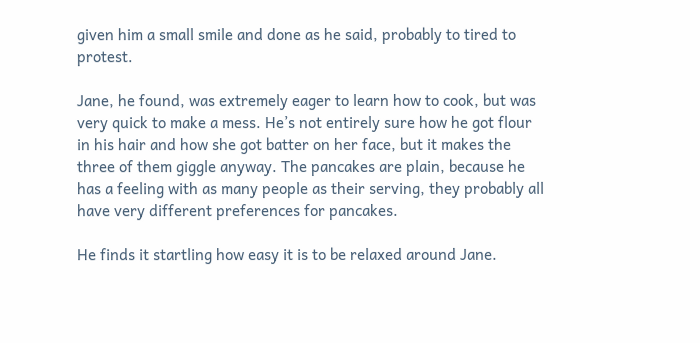given him a small smile and done as he said, probably to tired to protest.

Jane, he found, was extremely eager to learn how to cook, but was very quick to make a mess. He’s not entirely sure how he got flour in his hair and how she got batter on her face, but it makes the three of them giggle anyway. The pancakes are plain, because he has a feeling with as many people as their serving, they probably all have very different preferences for pancakes.

He finds it startling how easy it is to be relaxed around Jane.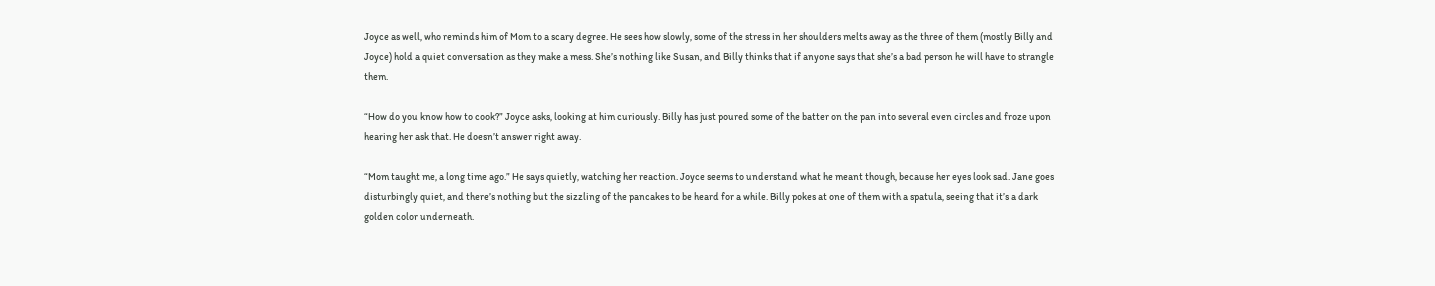Joyce as well, who reminds him of Mom to a scary degree. He sees how slowly, some of the stress in her shoulders melts away as the three of them (mostly Billy and Joyce) hold a quiet conversation as they make a mess. She’s nothing like Susan, and Billy thinks that if anyone says that she’s a bad person he will have to strangle them.

“How do you know how to cook?” Joyce asks, looking at him curiously. Billy has just poured some of the batter on the pan into several even circles and froze upon hearing her ask that. He doesn’t answer right away.

“Mom taught me, a long time ago.” He says quietly, watching her reaction. Joyce seems to understand what he meant though, because her eyes look sad. Jane goes disturbingly quiet, and there’s nothing but the sizzling of the pancakes to be heard for a while. Billy pokes at one of them with a spatula, seeing that it’s a dark golden color underneath.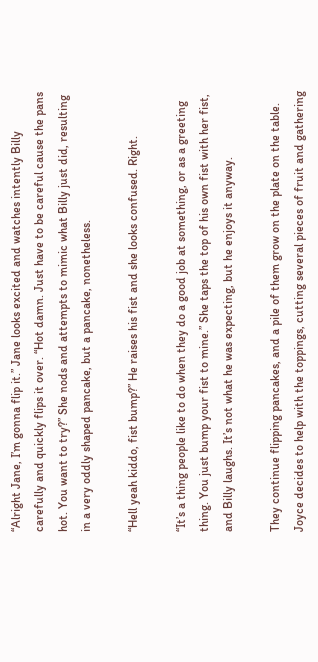“Alright Jane, I’m gonna flip it.” Jane looks excited and watches intently Billy carefully and quickly flips it over. “Hot damn. Just have to be careful cause the pans hot. You want to try?” She nods and attempts to mimic what Billy just did, resulting in a very oddly shaped pancake, but a pancake, nonetheless.

“Hell yeah kiddo, fist bump?” He raises his fist and she looks confused. Right.

“It’s a thing people like to do when they do a good job at something, or as a greeting thing. You just bump your fist to mine.” She taps the top of his own fist with her fist, and Billy laughs. It’s not what he was expecting, but he enjoys it anyway.

They continue flipping pancakes, and a pile of them grow on the plate on the table. Joyce decides to help with the toppings, cutting several pieces of fruit and gathering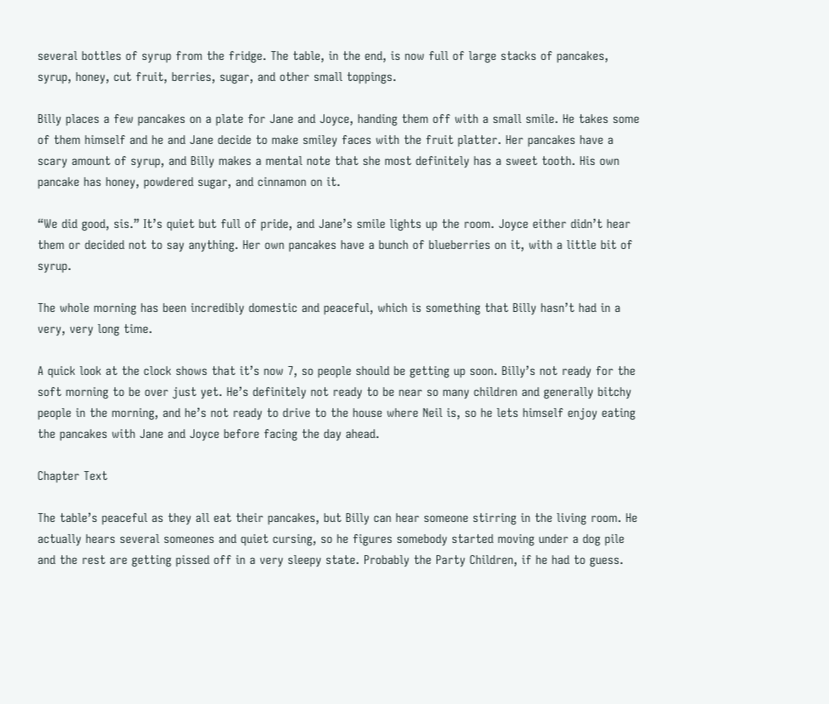several bottles of syrup from the fridge. The table, in the end, is now full of large stacks of pancakes, syrup, honey, cut fruit, berries, sugar, and other small toppings.

Billy places a few pancakes on a plate for Jane and Joyce, handing them off with a small smile. He takes some of them himself and he and Jane decide to make smiley faces with the fruit platter. Her pancakes have a scary amount of syrup, and Billy makes a mental note that she most definitely has a sweet tooth. His own pancake has honey, powdered sugar, and cinnamon on it.

“We did good, sis.” It’s quiet but full of pride, and Jane’s smile lights up the room. Joyce either didn’t hear them or decided not to say anything. Her own pancakes have a bunch of blueberries on it, with a little bit of syrup.

The whole morning has been incredibly domestic and peaceful, which is something that Billy hasn’t had in a very, very long time.

A quick look at the clock shows that it’s now 7, so people should be getting up soon. Billy’s not ready for the soft morning to be over just yet. He’s definitely not ready to be near so many children and generally bitchy people in the morning, and he’s not ready to drive to the house where Neil is, so he lets himself enjoy eating the pancakes with Jane and Joyce before facing the day ahead.

Chapter Text

The table’s peaceful as they all eat their pancakes, but Billy can hear someone stirring in the living room. He actually hears several someones and quiet cursing, so he figures somebody started moving under a dog pile and the rest are getting pissed off in a very sleepy state. Probably the Party Children, if he had to guess.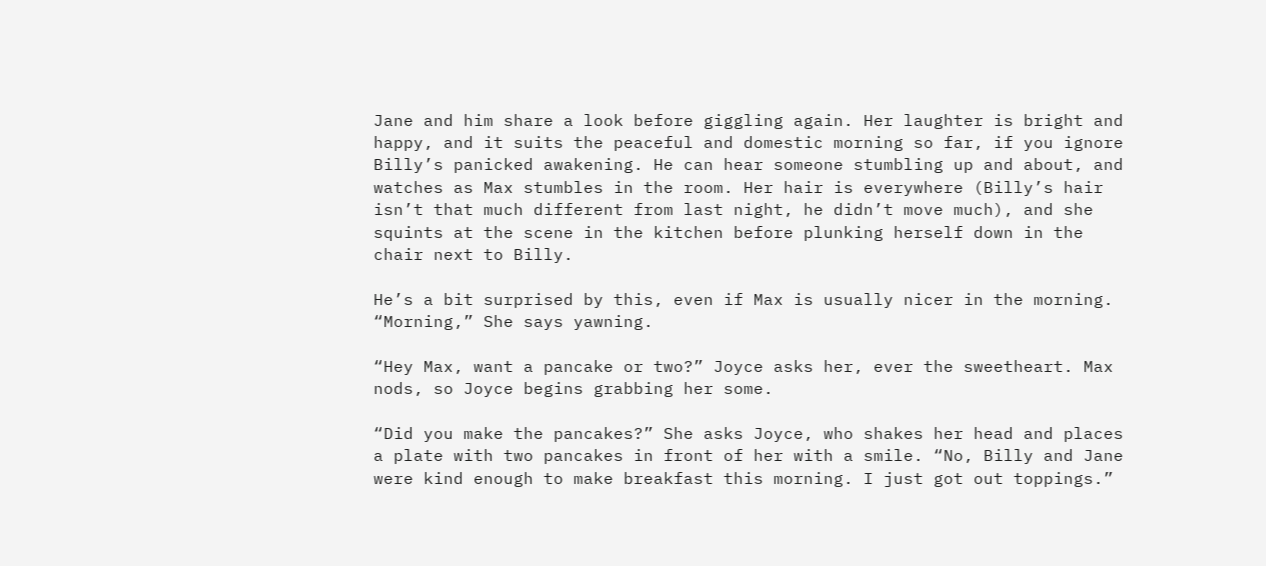Jane and him share a look before giggling again. Her laughter is bright and happy, and it suits the peaceful and domestic morning so far, if you ignore Billy’s panicked awakening. He can hear someone stumbling up and about, and watches as Max stumbles in the room. Her hair is everywhere (Billy’s hair isn’t that much different from last night, he didn’t move much), and she squints at the scene in the kitchen before plunking herself down in the chair next to Billy.

He’s a bit surprised by this, even if Max is usually nicer in the morning. “Morning,” She says yawning.

“Hey Max, want a pancake or two?” Joyce asks her, ever the sweetheart. Max nods, so Joyce begins grabbing her some.

“Did you make the pancakes?” She asks Joyce, who shakes her head and places a plate with two pancakes in front of her with a smile. “No, Billy and Jane were kind enough to make breakfast this morning. I just got out toppings.”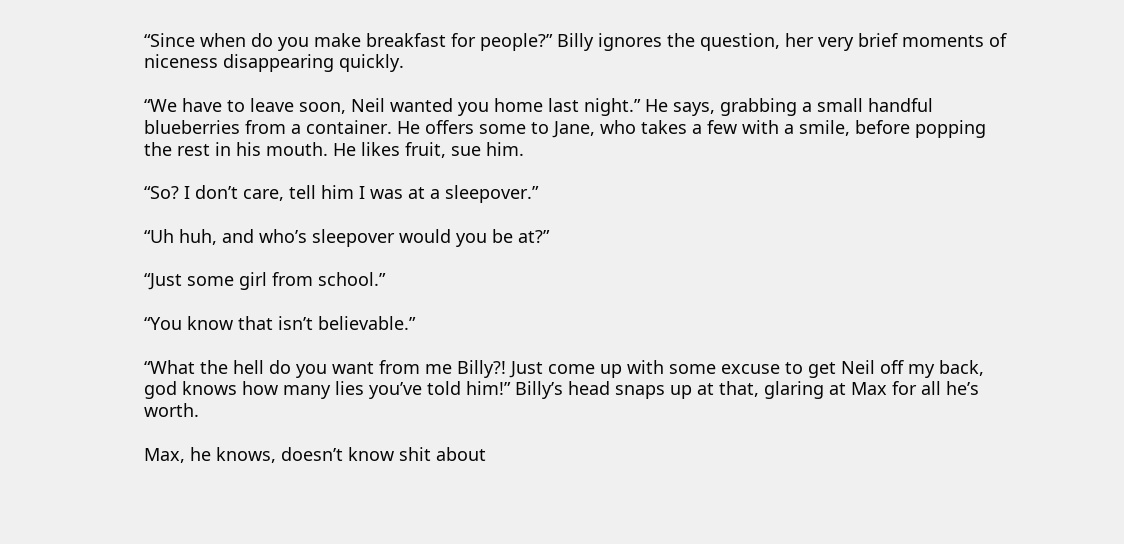“Since when do you make breakfast for people?” Billy ignores the question, her very brief moments of niceness disappearing quickly.

“We have to leave soon, Neil wanted you home last night.” He says, grabbing a small handful blueberries from a container. He offers some to Jane, who takes a few with a smile, before popping the rest in his mouth. He likes fruit, sue him.

“So? I don’t care, tell him I was at a sleepover.”

“Uh huh, and who’s sleepover would you be at?”

“Just some girl from school.”

“You know that isn’t believable.”

“What the hell do you want from me Billy?! Just come up with some excuse to get Neil off my back, god knows how many lies you’ve told him!” Billy’s head snaps up at that, glaring at Max for all he’s worth.

Max, he knows, doesn’t know shit about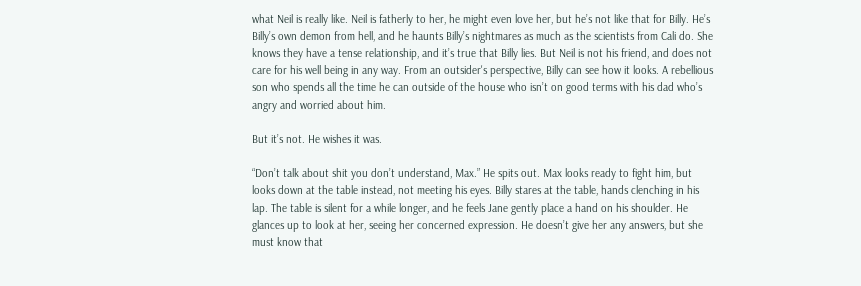what Neil is really like. Neil is fatherly to her, he might even love her, but he’s not like that for Billy. He’s Billy’s own demon from hell, and he haunts Billy’s nightmares as much as the scientists from Cali do. She knows they have a tense relationship, and it’s true that Billy lies. But Neil is not his friend, and does not care for his well being in any way. From an outsider's perspective, Billy can see how it looks. A rebellious son who spends all the time he can outside of the house who isn’t on good terms with his dad who’s angry and worried about him.

But it’s not. He wishes it was.

“Don’t talk about shit you don’t understand, Max.” He spits out. Max looks ready to fight him, but looks down at the table instead, not meeting his eyes. Billy stares at the table, hands clenching in his lap. The table is silent for a while longer, and he feels Jane gently place a hand on his shoulder. He glances up to look at her, seeing her concerned expression. He doesn’t give her any answers, but she must know that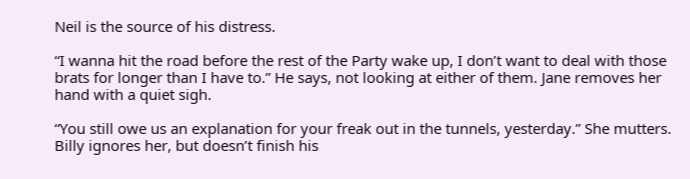Neil is the source of his distress.

“I wanna hit the road before the rest of the Party wake up, I don’t want to deal with those brats for longer than I have to.” He says, not looking at either of them. Jane removes her hand with a quiet sigh.

“You still owe us an explanation for your freak out in the tunnels, yesterday.” She mutters. Billy ignores her, but doesn’t finish his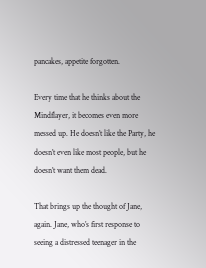pancakes, appetite forgotten.

Every time that he thinks about the Mindflayer, it becomes even more messed up. He doesn’t like the Party, he doesn’t even like most people, but he doesn’t want them dead.

That brings up the thought of Jane, again. Jane, who’s first response to seeing a distressed teenager in the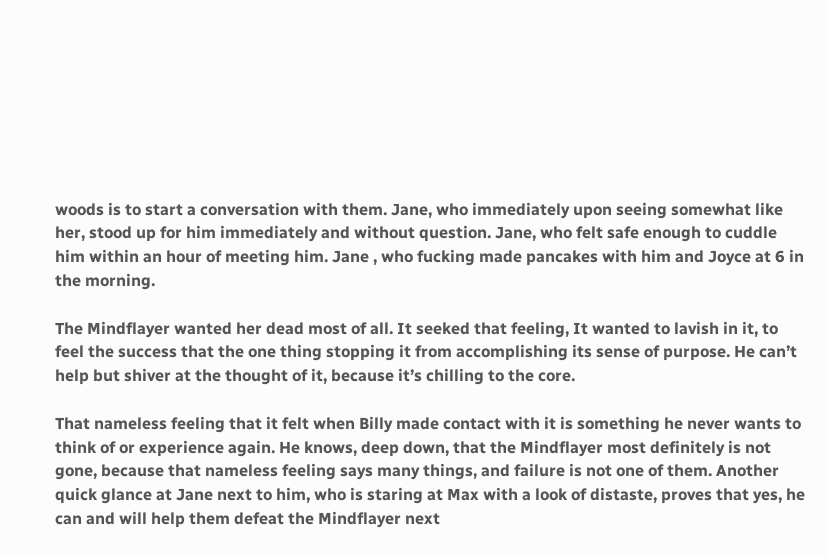woods is to start a conversation with them. Jane, who immediately upon seeing somewhat like her, stood up for him immediately and without question. Jane, who felt safe enough to cuddle him within an hour of meeting him. Jane , who fucking made pancakes with him and Joyce at 6 in the morning.

The Mindflayer wanted her dead most of all. It seeked that feeling, It wanted to lavish in it, to feel the success that the one thing stopping it from accomplishing its sense of purpose. He can’t help but shiver at the thought of it, because it’s chilling to the core.

That nameless feeling that it felt when Billy made contact with it is something he never wants to think of or experience again. He knows, deep down, that the Mindflayer most definitely is not gone, because that nameless feeling says many things, and failure is not one of them. Another quick glance at Jane next to him, who is staring at Max with a look of distaste, proves that yes, he can and will help them defeat the Mindflayer next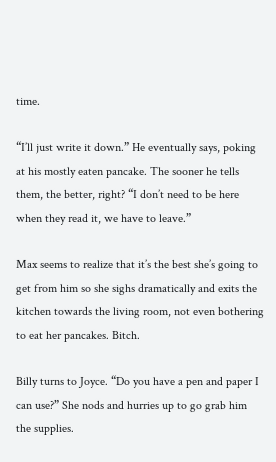time.

“I’ll just write it down.” He eventually says, poking at his mostly eaten pancake. The sooner he tells them, the better, right? “I don’t need to be here when they read it, we have to leave.”

Max seems to realize that it’s the best she’s going to get from him so she sighs dramatically and exits the kitchen towards the living room, not even bothering to eat her pancakes. Bitch.

Billy turns to Joyce. “Do you have a pen and paper I can use?” She nods and hurries up to go grab him the supplies.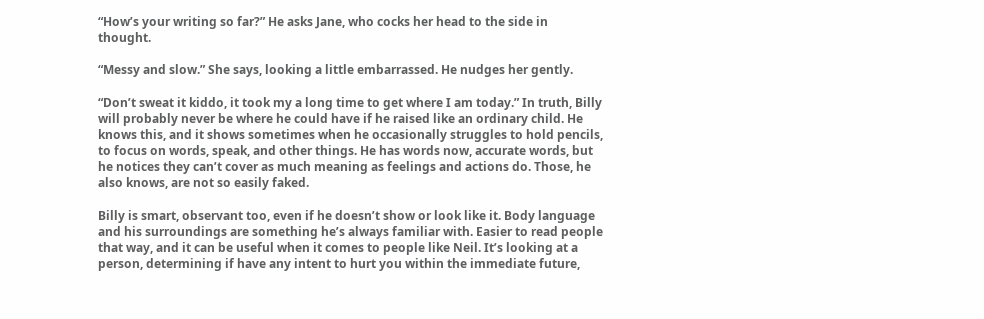“How’s your writing so far?” He asks Jane, who cocks her head to the side in thought.

“Messy and slow.” She says, looking a little embarrassed. He nudges her gently.

“Don’t sweat it kiddo, it took my a long time to get where I am today.” In truth, Billy will probably never be where he could have if he raised like an ordinary child. He knows this, and it shows sometimes when he occasionally struggles to hold pencils, to focus on words, speak, and other things. He has words now, accurate words, but he notices they can’t cover as much meaning as feelings and actions do. Those, he also knows, are not so easily faked.

Billy is smart, observant too, even if he doesn’t show or look like it. Body language and his surroundings are something he’s always familiar with. Easier to read people that way, and it can be useful when it comes to people like Neil. It’s looking at a person, determining if have any intent to hurt you within the immediate future,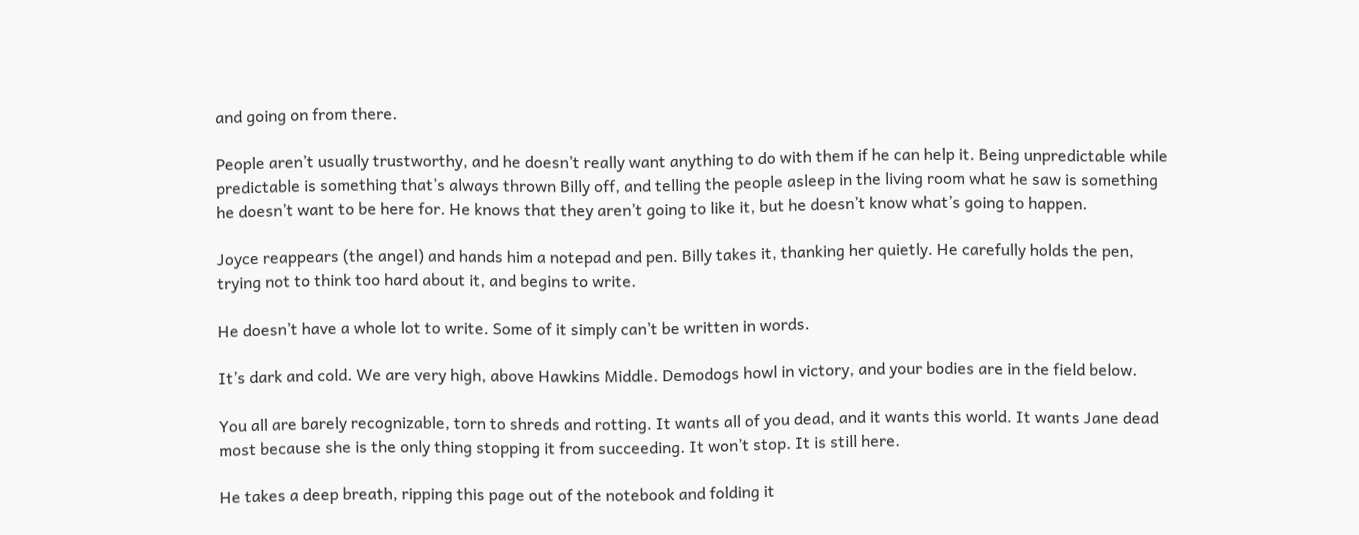and going on from there.

People aren’t usually trustworthy, and he doesn’t really want anything to do with them if he can help it. Being unpredictable while predictable is something that’s always thrown Billy off, and telling the people asleep in the living room what he saw is something he doesn’t want to be here for. He knows that they aren’t going to like it, but he doesn’t know what’s going to happen.

Joyce reappears (the angel) and hands him a notepad and pen. Billy takes it, thanking her quietly. He carefully holds the pen, trying not to think too hard about it, and begins to write.

He doesn’t have a whole lot to write. Some of it simply can’t be written in words.

It’s dark and cold. We are very high, above Hawkins Middle. Demodogs howl in victory, and your bodies are in the field below.

You all are barely recognizable, torn to shreds and rotting. It wants all of you dead, and it wants this world. It wants Jane dead most because she is the only thing stopping it from succeeding. It won’t stop. It is still here.

He takes a deep breath, ripping this page out of the notebook and folding it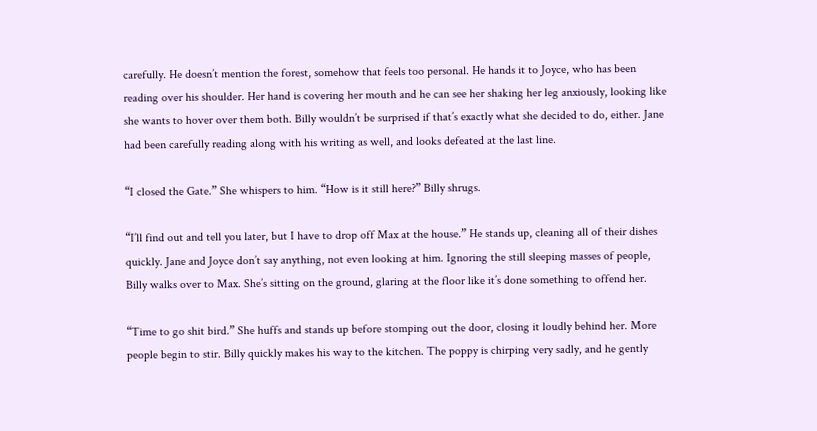carefully. He doesn’t mention the forest, somehow that feels too personal. He hands it to Joyce, who has been reading over his shoulder. Her hand is covering her mouth and he can see her shaking her leg anxiously, looking like she wants to hover over them both. Billy wouldn’t be surprised if that’s exactly what she decided to do, either. Jane had been carefully reading along with his writing as well, and looks defeated at the last line.

“I closed the Gate.” She whispers to him. “How is it still here?” Billy shrugs.

“I’ll find out and tell you later, but I have to drop off Max at the house.” He stands up, cleaning all of their dishes quickly. Jane and Joyce don’t say anything, not even looking at him. Ignoring the still sleeping masses of people, Billy walks over to Max. She’s sitting on the ground, glaring at the floor like it’s done something to offend her.

“Time to go shit bird.” She huffs and stands up before stomping out the door, closing it loudly behind her. More people begin to stir. Billy quickly makes his way to the kitchen. The poppy is chirping very sadly, and he gently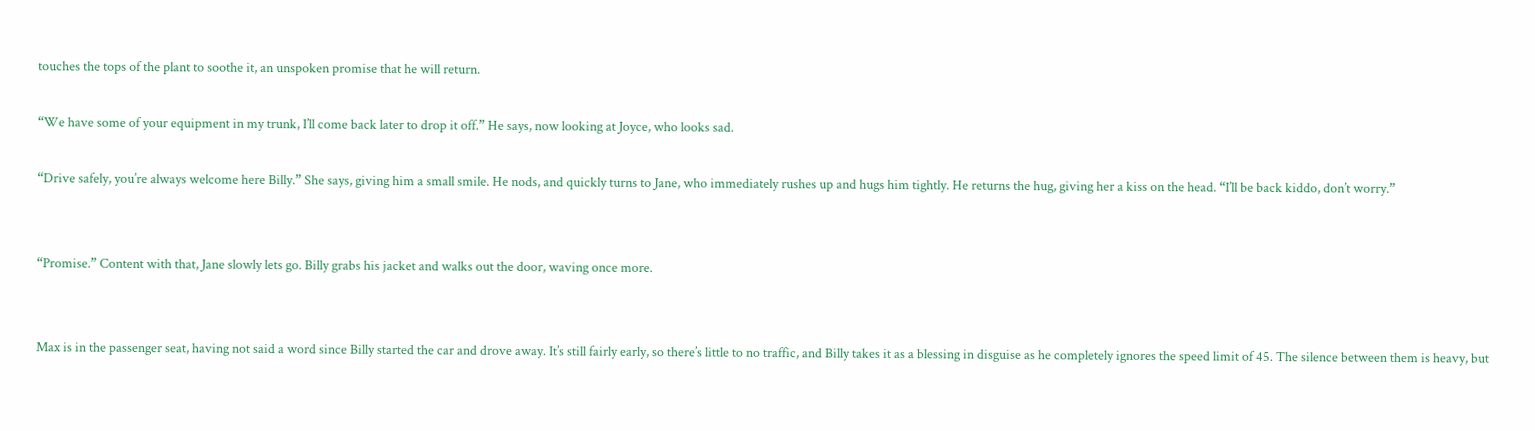touches the tops of the plant to soothe it, an unspoken promise that he will return.

“We have some of your equipment in my trunk, I’ll come back later to drop it off.” He says, now looking at Joyce, who looks sad.

“Drive safely, you’re always welcome here Billy.” She says, giving him a small smile. He nods, and quickly turns to Jane, who immediately rushes up and hugs him tightly. He returns the hug, giving her a kiss on the head. “I’ll be back kiddo, don’t worry.”


“Promise.” Content with that, Jane slowly lets go. Billy grabs his jacket and walks out the door, waving once more.


Max is in the passenger seat, having not said a word since Billy started the car and drove away. It’s still fairly early, so there’s little to no traffic, and Billy takes it as a blessing in disguise as he completely ignores the speed limit of 45. The silence between them is heavy, but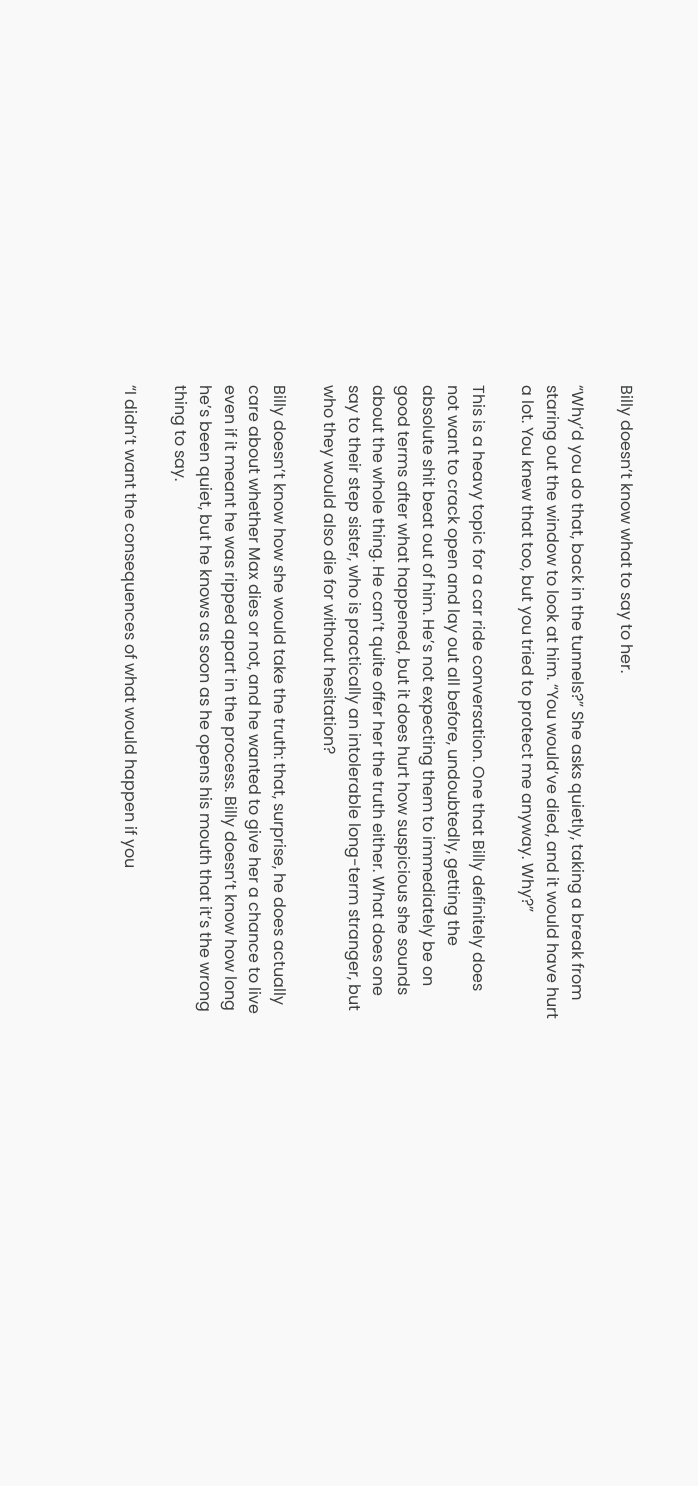Billy doesn’t know what to say to her.

“Why’d you do that, back in the tunnels?” She asks quietly, taking a break from staring out the window to look at him. “You would’ve died, and it would have hurt a lot. You knew that too, but you tried to protect me anyway. Why?”

This is a heavy topic for a car ride conversation. One that Billy definitely does not want to crack open and lay out all before, undoubtedly, getting the absolute shit beat out of him. He’s not expecting them to immediately be on good terms after what happened, but it does hurt how suspicious she sounds about the whole thing. He can’t quite offer her the truth either. What does one say to their step sister, who is practically an intolerable long-term stranger, but who they would also die for without hesitation?

Billy doesn’t know how she would take the truth: that, surprise, he does actually care about whether Max dies or not, and he wanted to give her a chance to live even if it meant he was ripped apart in the process. Billy doesn’t know how long he’s been quiet, but he knows as soon as he opens his mouth that it’s the wrong thing to say.

“I didn’t want the consequences of what would happen if you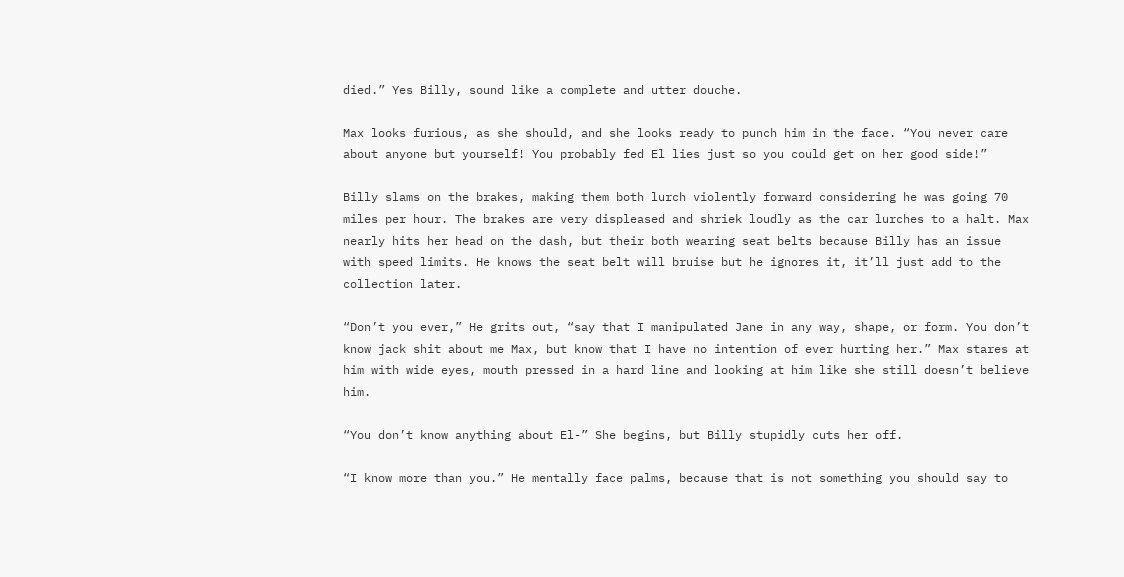died.” Yes Billy, sound like a complete and utter douche.

Max looks furious, as she should, and she looks ready to punch him in the face. “You never care about anyone but yourself! You probably fed El lies just so you could get on her good side!”

Billy slams on the brakes, making them both lurch violently forward considering he was going 70 miles per hour. The brakes are very displeased and shriek loudly as the car lurches to a halt. Max nearly hits her head on the dash, but their both wearing seat belts because Billy has an issue with speed limits. He knows the seat belt will bruise but he ignores it, it’ll just add to the collection later.

“Don’t you ever,” He grits out, “say that I manipulated Jane in any way, shape, or form. You don’t know jack shit about me Max, but know that I have no intention of ever hurting her.” Max stares at him with wide eyes, mouth pressed in a hard line and looking at him like she still doesn’t believe him.

“You don’t know anything about El-” She begins, but Billy stupidly cuts her off.

“I know more than you.” He mentally face palms, because that is not something you should say to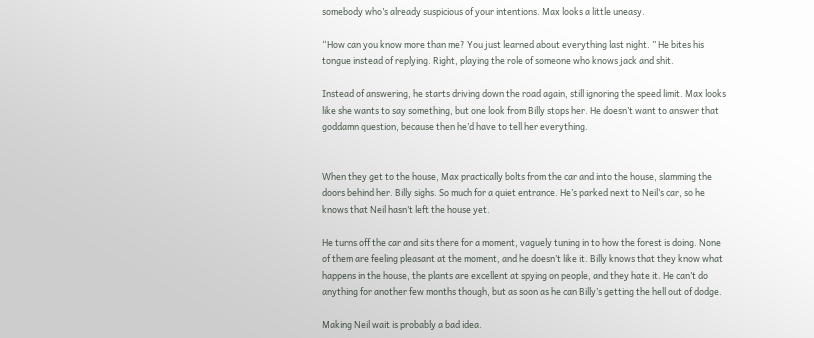somebody who’s already suspicious of your intentions. Max looks a little uneasy.

“How can you know more than me? You just learned about everything last night. ” He bites his tongue instead of replying. Right, playing the role of someone who knows jack and shit.

Instead of answering, he starts driving down the road again, still ignoring the speed limit. Max looks like she wants to say something, but one look from Billy stops her. He doesn’t want to answer that goddamn question, because then he’d have to tell her everything.


When they get to the house, Max practically bolts from the car and into the house, slamming the doors behind her. Billy sighs. So much for a quiet entrance. He’s parked next to Neil’s car, so he knows that Neil hasn’t left the house yet.

He turns off the car and sits there for a moment, vaguely tuning in to how the forest is doing. None of them are feeling pleasant at the moment, and he doesn’t like it. Billy knows that they know what happens in the house, the plants are excellent at spying on people, and they hate it. He can’t do anything for another few months though, but as soon as he can Billy’s getting the hell out of dodge.

Making Neil wait is probably a bad idea.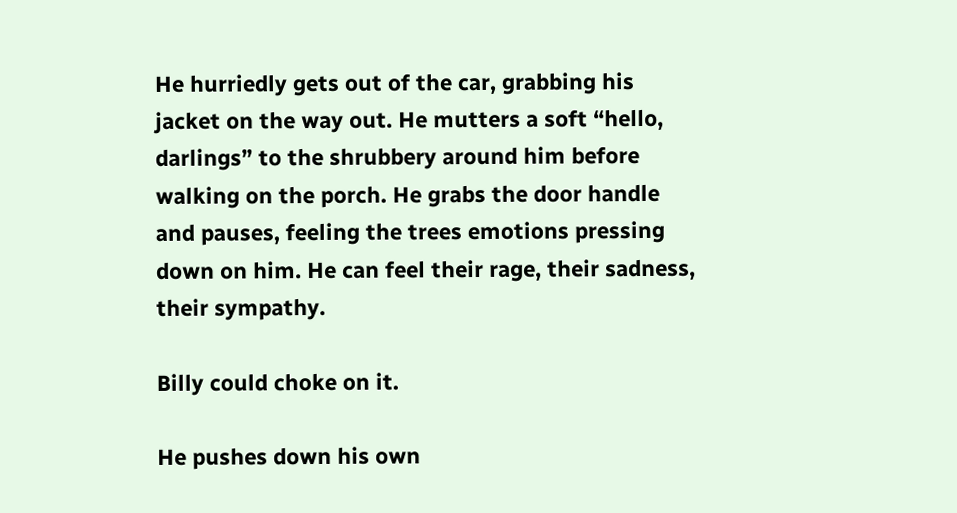He hurriedly gets out of the car, grabbing his jacket on the way out. He mutters a soft “hello, darlings” to the shrubbery around him before walking on the porch. He grabs the door handle and pauses, feeling the trees emotions pressing down on him. He can feel their rage, their sadness, their sympathy.

Billy could choke on it.

He pushes down his own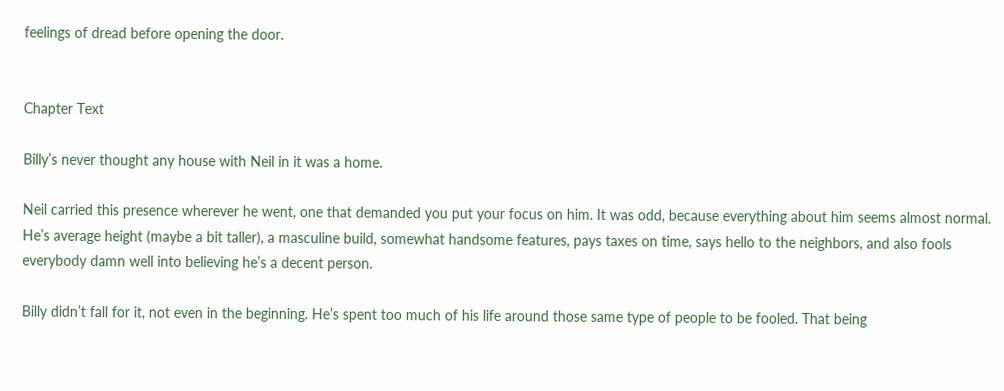feelings of dread before opening the door.


Chapter Text

Billy’s never thought any house with Neil in it was a home.

Neil carried this presence wherever he went, one that demanded you put your focus on him. It was odd, because everything about him seems almost normal. He’s average height (maybe a bit taller), a masculine build, somewhat handsome features, pays taxes on time, says hello to the neighbors, and also fools everybody damn well into believing he’s a decent person.

Billy didn’t fall for it, not even in the beginning. He’s spent too much of his life around those same type of people to be fooled. That being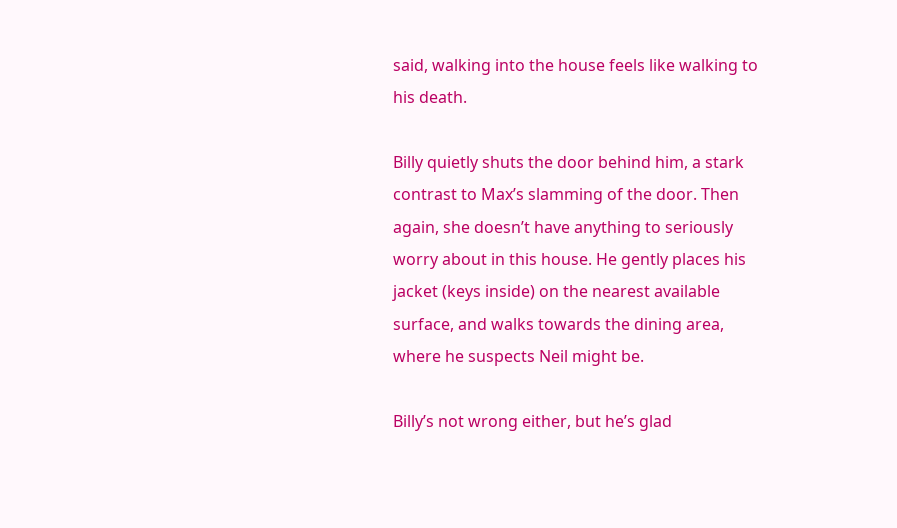said, walking into the house feels like walking to his death.

Billy quietly shuts the door behind him, a stark contrast to Max’s slamming of the door. Then again, she doesn’t have anything to seriously worry about in this house. He gently places his jacket (keys inside) on the nearest available surface, and walks towards the dining area, where he suspects Neil might be.

Billy’s not wrong either, but he’s glad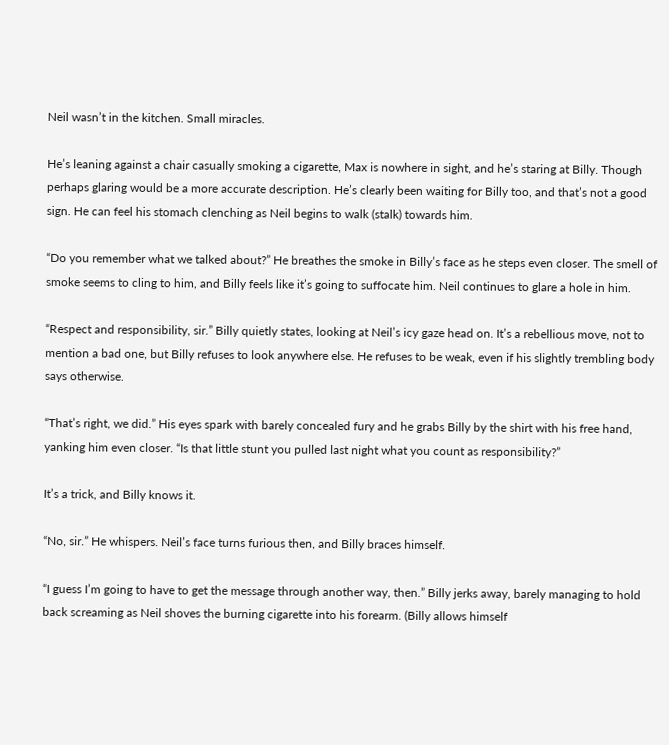Neil wasn’t in the kitchen. Small miracles.

He’s leaning against a chair casually smoking a cigarette, Max is nowhere in sight, and he’s staring at Billy. Though perhaps glaring would be a more accurate description. He’s clearly been waiting for Billy too, and that’s not a good sign. He can feel his stomach clenching as Neil begins to walk (stalk) towards him.

“Do you remember what we talked about?” He breathes the smoke in Billy’s face as he steps even closer. The smell of smoke seems to cling to him, and Billy feels like it’s going to suffocate him. Neil continues to glare a hole in him.

“Respect and responsibility, sir.” Billy quietly states, looking at Neil’s icy gaze head on. It’s a rebellious move, not to mention a bad one, but Billy refuses to look anywhere else. He refuses to be weak, even if his slightly trembling body says otherwise.

“That’s right, we did.” His eyes spark with barely concealed fury and he grabs Billy by the shirt with his free hand, yanking him even closer. “Is that little stunt you pulled last night what you count as responsibility?”

It’s a trick, and Billy knows it.

“No, sir.” He whispers. Neil’s face turns furious then, and Billy braces himself.

“I guess I’m going to have to get the message through another way, then.” Billy jerks away, barely managing to hold back screaming as Neil shoves the burning cigarette into his forearm. (Billy allows himself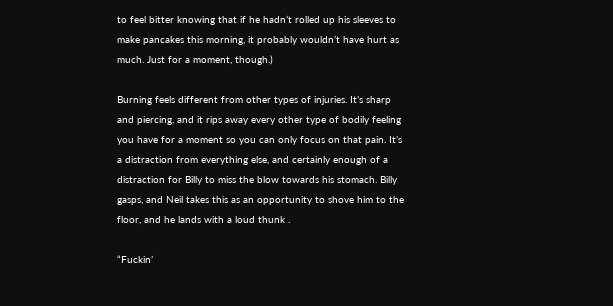to feel bitter knowing that if he hadn’t rolled up his sleeves to make pancakes this morning, it probably wouldn’t have hurt as much. Just for a moment, though.)

Burning feels different from other types of injuries. It’s sharp and piercing, and it rips away every other type of bodily feeling you have for a moment so you can only focus on that pain. It’s a distraction from everything else, and certainly enough of a distraction for Billy to miss the blow towards his stomach. Billy gasps, and Neil takes this as an opportunity to shove him to the floor, and he lands with a loud thunk .

“Fuckin’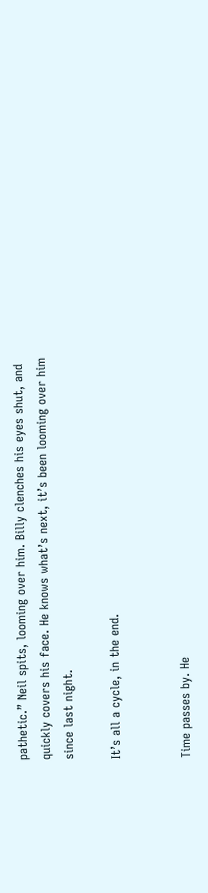pathetic.” Neil spits, looming over him. Billy clenches his eyes shut, and quickly covers his face. He knows what’s next, it’s been looming over him since last night.

It’s all a cycle, in the end.


Time passes by. He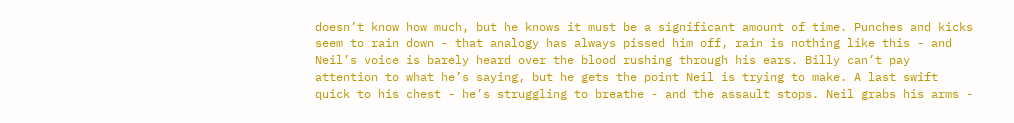doesn’t know how much, but he knows it must be a significant amount of time. Punches and kicks seem to rain down - that analogy has always pissed him off, rain is nothing like this - and Neil’s voice is barely heard over the blood rushing through his ears. Billy can’t pay attention to what he’s saying, but he gets the point Neil is trying to make. A last swift quick to his chest - he’s struggling to breathe - and the assault stops. Neil grabs his arms -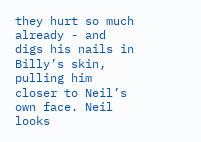they hurt so much already - and digs his nails in Billy’s skin, pulling him closer to Neil’s own face. Neil looks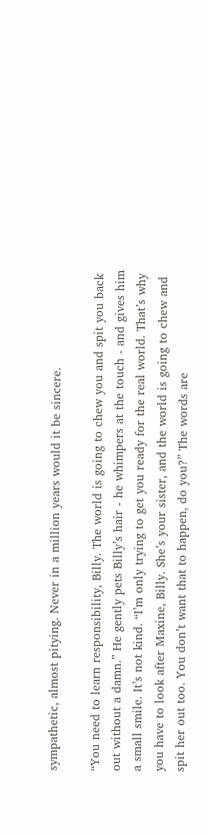sympathetic, almost pitying. Never in a million years would it be sincere.

“You need to learn responsibility, Billy. The world is going to chew you and spit you back out without a damn.” He gently pets Billy’s hair - he whimpers at the touch - and gives him a small smile. It’s not kind. “I’m only trying to get you ready for the real world. That’s why you have to look after Maxine, Billy. She’s your sister, and the world is going to chew and spit her out too. You don’t want that to happen, do you?” The words are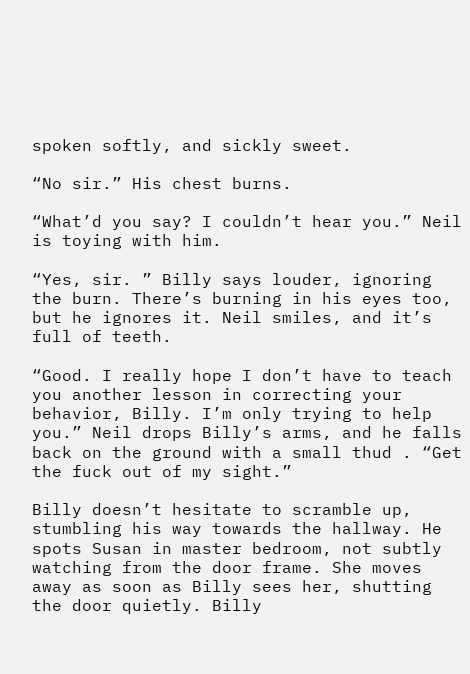spoken softly, and sickly sweet.

“No sir.” His chest burns.

“What’d you say? I couldn’t hear you.” Neil is toying with him.

“Yes, sir. ” Billy says louder, ignoring the burn. There’s burning in his eyes too, but he ignores it. Neil smiles, and it’s full of teeth.

“Good. I really hope I don’t have to teach you another lesson in correcting your behavior, Billy. I’m only trying to help you.” Neil drops Billy’s arms, and he falls back on the ground with a small thud . “Get the fuck out of my sight.”

Billy doesn’t hesitate to scramble up, stumbling his way towards the hallway. He spots Susan in master bedroom, not subtly watching from the door frame. She moves away as soon as Billy sees her, shutting the door quietly. Billy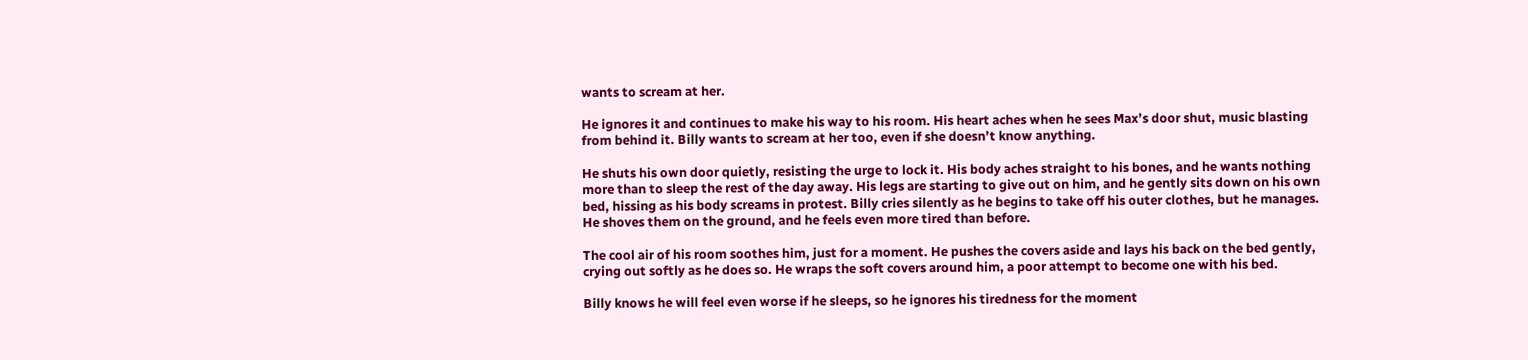wants to scream at her.

He ignores it and continues to make his way to his room. His heart aches when he sees Max’s door shut, music blasting from behind it. Billy wants to scream at her too, even if she doesn’t know anything.

He shuts his own door quietly, resisting the urge to lock it. His body aches straight to his bones, and he wants nothing more than to sleep the rest of the day away. His legs are starting to give out on him, and he gently sits down on his own bed, hissing as his body screams in protest. Billy cries silently as he begins to take off his outer clothes, but he manages. He shoves them on the ground, and he feels even more tired than before.

The cool air of his room soothes him, just for a moment. He pushes the covers aside and lays his back on the bed gently, crying out softly as he does so. He wraps the soft covers around him, a poor attempt to become one with his bed.

Billy knows he will feel even worse if he sleeps, so he ignores his tiredness for the moment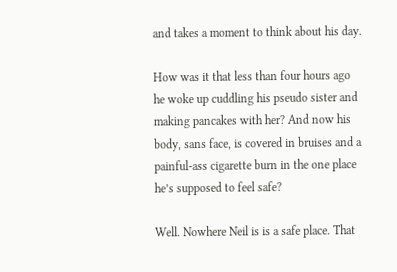and takes a moment to think about his day.

How was it that less than four hours ago he woke up cuddling his pseudo sister and making pancakes with her? And now his body, sans face, is covered in bruises and a painful-ass cigarette burn in the one place he’s supposed to feel safe?

Well. Nowhere Neil is is a safe place. That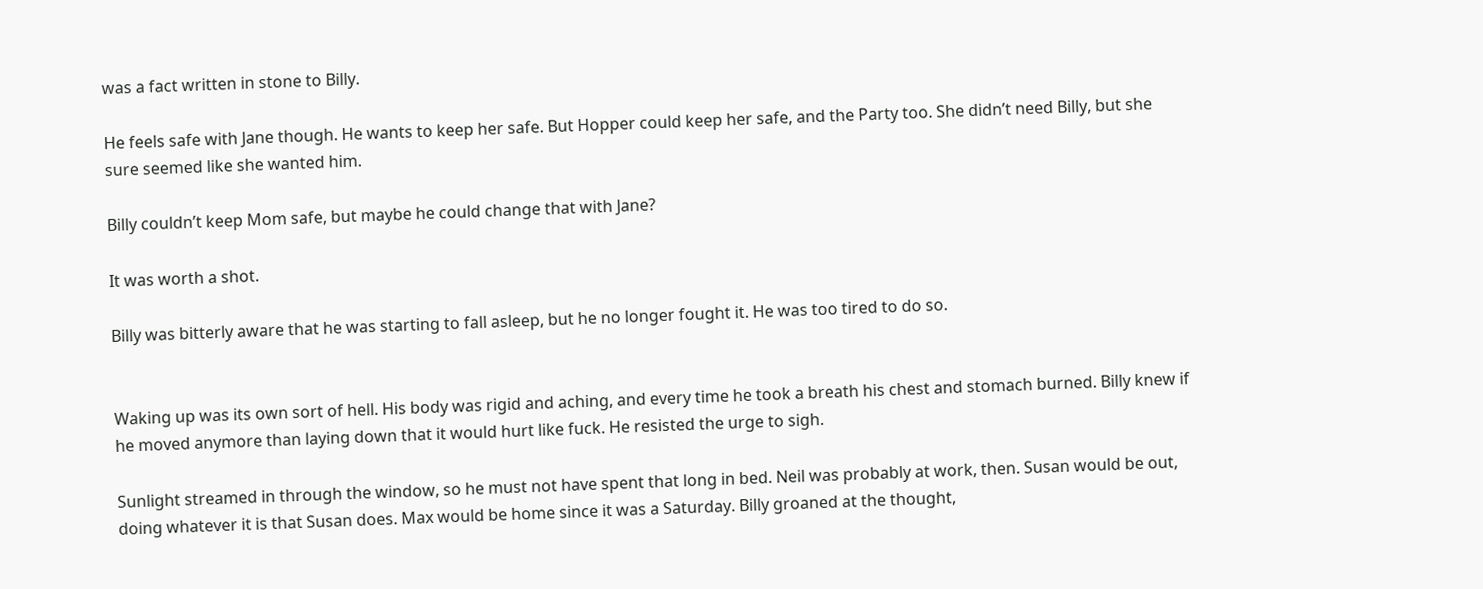was a fact written in stone to Billy.

He feels safe with Jane though. He wants to keep her safe. But Hopper could keep her safe, and the Party too. She didn’t need Billy, but she sure seemed like she wanted him.

Billy couldn’t keep Mom safe, but maybe he could change that with Jane?

It was worth a shot.

Billy was bitterly aware that he was starting to fall asleep, but he no longer fought it. He was too tired to do so.


Waking up was its own sort of hell. His body was rigid and aching, and every time he took a breath his chest and stomach burned. Billy knew if he moved anymore than laying down that it would hurt like fuck. He resisted the urge to sigh.

Sunlight streamed in through the window, so he must not have spent that long in bed. Neil was probably at work, then. Susan would be out, doing whatever it is that Susan does. Max would be home since it was a Saturday. Billy groaned at the thought,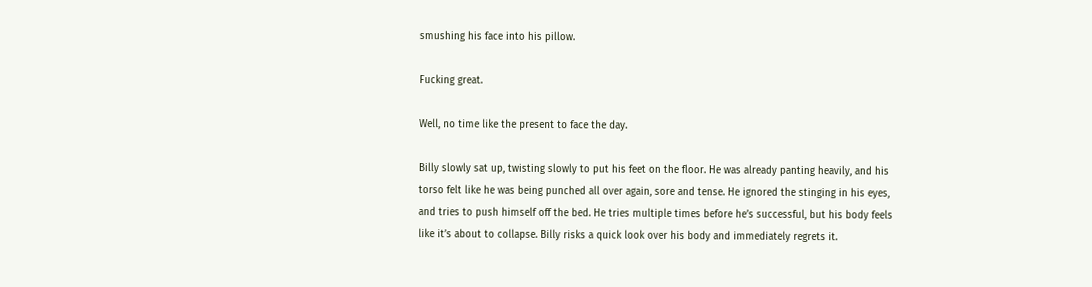smushing his face into his pillow.

Fucking great.

Well, no time like the present to face the day.

Billy slowly sat up, twisting slowly to put his feet on the floor. He was already panting heavily, and his torso felt like he was being punched all over again, sore and tense. He ignored the stinging in his eyes, and tries to push himself off the bed. He tries multiple times before he’s successful, but his body feels like it’s about to collapse. Billy risks a quick look over his body and immediately regrets it.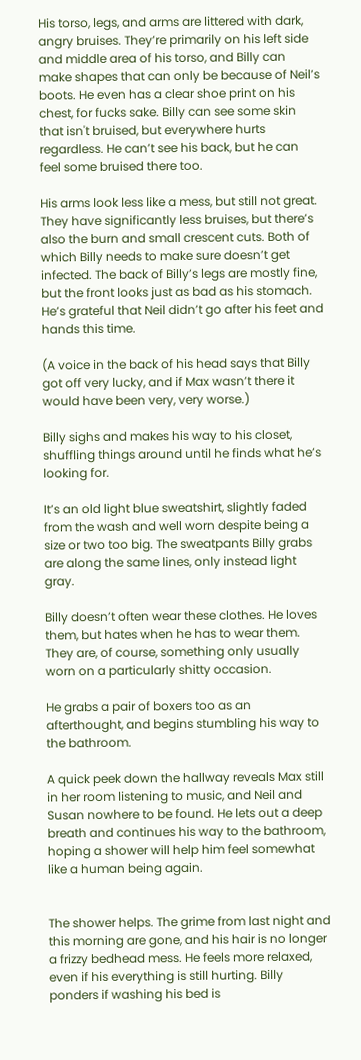His torso, legs, and arms are littered with dark, angry bruises. They’re primarily on his left side and middle area of his torso, and Billy can make shapes that can only be because of Neil’s boots. He even has a clear shoe print on his chest, for fucks sake. Billy can see some skin that isn't bruised, but everywhere hurts regardless. He can’t see his back, but he can feel some bruised there too.

His arms look less like a mess, but still not great. They have significantly less bruises, but there’s also the burn and small crescent cuts. Both of which Billy needs to make sure doesn’t get infected. The back of Billy’s legs are mostly fine, but the front looks just as bad as his stomach. He’s grateful that Neil didn’t go after his feet and hands this time.

(A voice in the back of his head says that Billy got off very lucky, and if Max wasn’t there it would have been very, very worse.)

Billy sighs and makes his way to his closet, shuffling things around until he finds what he’s looking for.

It’s an old light blue sweatshirt, slightly faded from the wash and well worn despite being a size or two too big. The sweatpants Billy grabs are along the same lines, only instead light gray.

Billy doesn’t often wear these clothes. He loves them, but hates when he has to wear them. They are, of course, something only usually worn on a particularly shitty occasion.

He grabs a pair of boxers too as an afterthought, and begins stumbling his way to the bathroom.

A quick peek down the hallway reveals Max still in her room listening to music, and Neil and Susan nowhere to be found. He lets out a deep breath and continues his way to the bathroom, hoping a shower will help him feel somewhat like a human being again.


The shower helps. The grime from last night and this morning are gone, and his hair is no longer a frizzy bedhead mess. He feels more relaxed, even if his everything is still hurting. Billy ponders if washing his bed is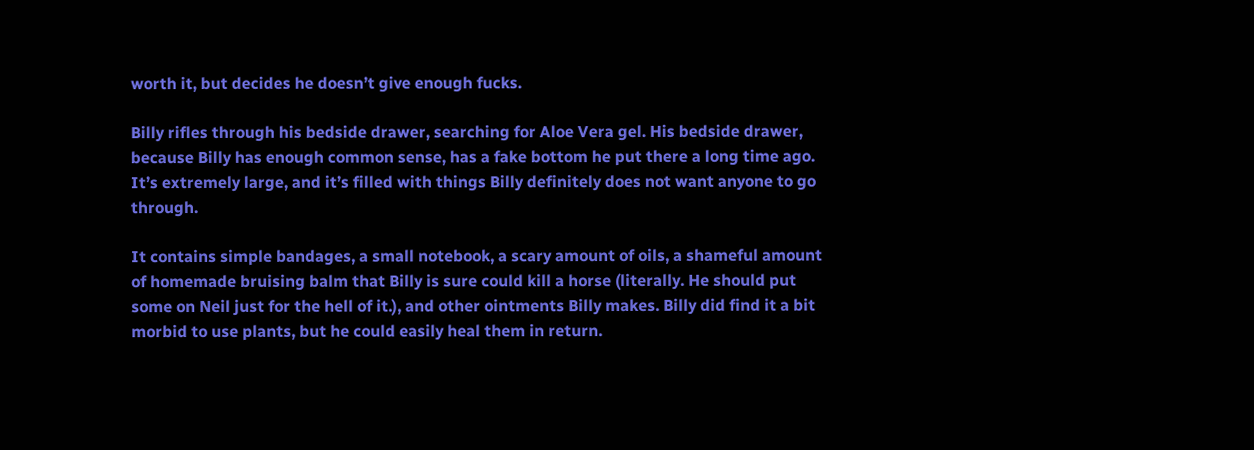worth it, but decides he doesn’t give enough fucks.

Billy rifles through his bedside drawer, searching for Aloe Vera gel. His bedside drawer, because Billy has enough common sense, has a fake bottom he put there a long time ago. It’s extremely large, and it’s filled with things Billy definitely does not want anyone to go through.

It contains simple bandages, a small notebook, a scary amount of oils, a shameful amount of homemade bruising balm that Billy is sure could kill a horse (literally. He should put some on Neil just for the hell of it.), and other ointments Billy makes. Billy did find it a bit morbid to use plants, but he could easily heal them in return.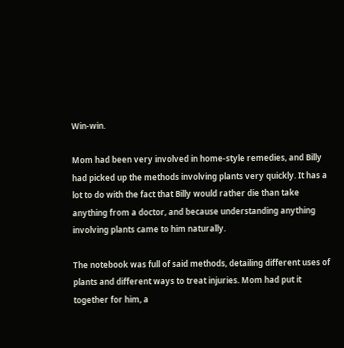Win-win.

Mom had been very involved in home-style remedies, and Billy had picked up the methods involving plants very quickly. It has a lot to do with the fact that Billy would rather die than take anything from a doctor, and because understanding anything involving plants came to him naturally.

The notebook was full of said methods, detailing different uses of plants and different ways to treat injuries. Mom had put it together for him, a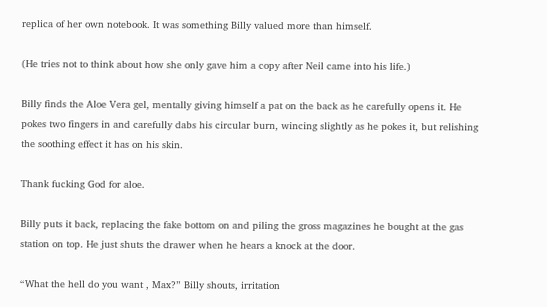replica of her own notebook. It was something Billy valued more than himself.

(He tries not to think about how she only gave him a copy after Neil came into his life.)

Billy finds the Aloe Vera gel, mentally giving himself a pat on the back as he carefully opens it. He pokes two fingers in and carefully dabs his circular burn, wincing slightly as he pokes it, but relishing the soothing effect it has on his skin.

Thank fucking God for aloe.

Billy puts it back, replacing the fake bottom on and piling the gross magazines he bought at the gas station on top. He just shuts the drawer when he hears a knock at the door.

“What the hell do you want , Max?” Billy shouts, irritation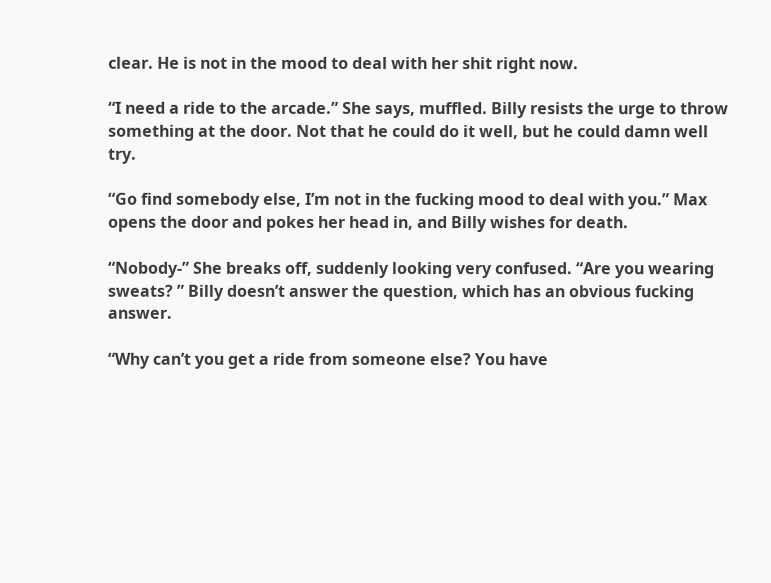clear. He is not in the mood to deal with her shit right now.

“I need a ride to the arcade.” She says, muffled. Billy resists the urge to throw something at the door. Not that he could do it well, but he could damn well try.

“Go find somebody else, I’m not in the fucking mood to deal with you.” Max opens the door and pokes her head in, and Billy wishes for death.

“Nobody-” She breaks off, suddenly looking very confused. “Are you wearing sweats? ” Billy doesn’t answer the question, which has an obvious fucking answer.

“Why can’t you get a ride from someone else? You have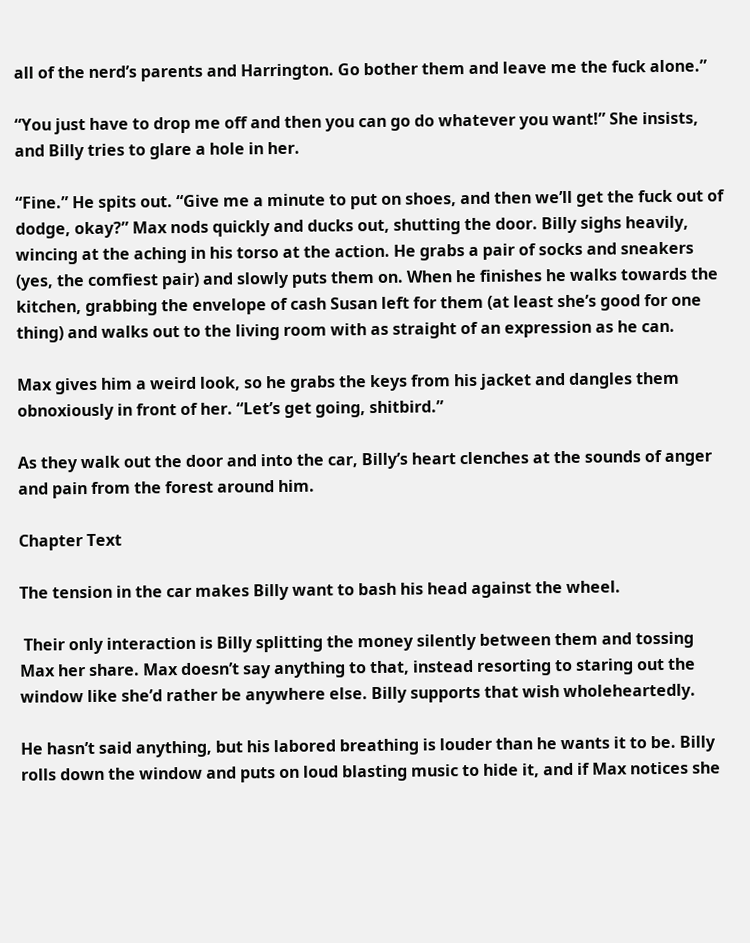all of the nerd’s parents and Harrington. Go bother them and leave me the fuck alone.”

“You just have to drop me off and then you can go do whatever you want!” She insists, and Billy tries to glare a hole in her.

“Fine.” He spits out. “Give me a minute to put on shoes, and then we’ll get the fuck out of dodge, okay?” Max nods quickly and ducks out, shutting the door. Billy sighs heavily, wincing at the aching in his torso at the action. He grabs a pair of socks and sneakers (yes, the comfiest pair) and slowly puts them on. When he finishes he walks towards the kitchen, grabbing the envelope of cash Susan left for them (at least she’s good for one thing) and walks out to the living room with as straight of an expression as he can.

Max gives him a weird look, so he grabs the keys from his jacket and dangles them obnoxiously in front of her. “Let’s get going, shitbird.”

As they walk out the door and into the car, Billy’s heart clenches at the sounds of anger and pain from the forest around him.

Chapter Text

The tension in the car makes Billy want to bash his head against the wheel.

 Their only interaction is Billy splitting the money silently between them and tossing Max her share. Max doesn’t say anything to that, instead resorting to staring out the window like she’d rather be anywhere else. Billy supports that wish wholeheartedly.

He hasn’t said anything, but his labored breathing is louder than he wants it to be. Billy rolls down the window and puts on loud blasting music to hide it, and if Max notices she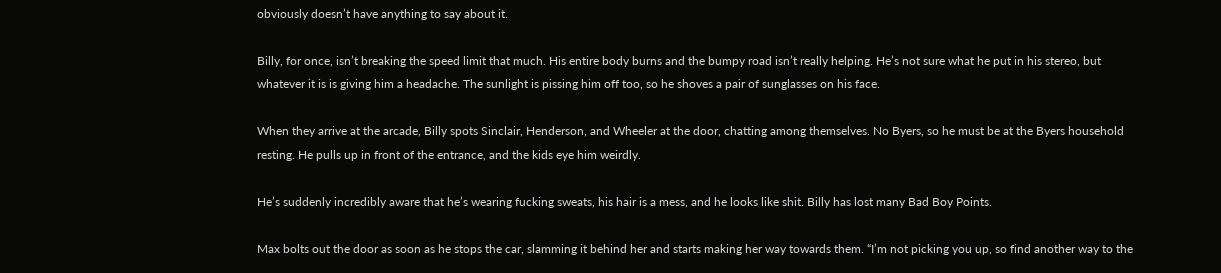obviously doesn’t have anything to say about it.

Billy, for once, isn’t breaking the speed limit that much. His entire body burns and the bumpy road isn’t really helping. He’s not sure what he put in his stereo, but whatever it is is giving him a headache. The sunlight is pissing him off too, so he shoves a pair of sunglasses on his face.

When they arrive at the arcade, Billy spots Sinclair, Henderson, and Wheeler at the door, chatting among themselves. No Byers, so he must be at the Byers household resting. He pulls up in front of the entrance, and the kids eye him weirdly.

He’s suddenly incredibly aware that he’s wearing fucking sweats, his hair is a mess, and he looks like shit. Billy has lost many Bad Boy Points.

Max bolts out the door as soon as he stops the car, slamming it behind her and starts making her way towards them. “I’m not picking you up, so find another way to the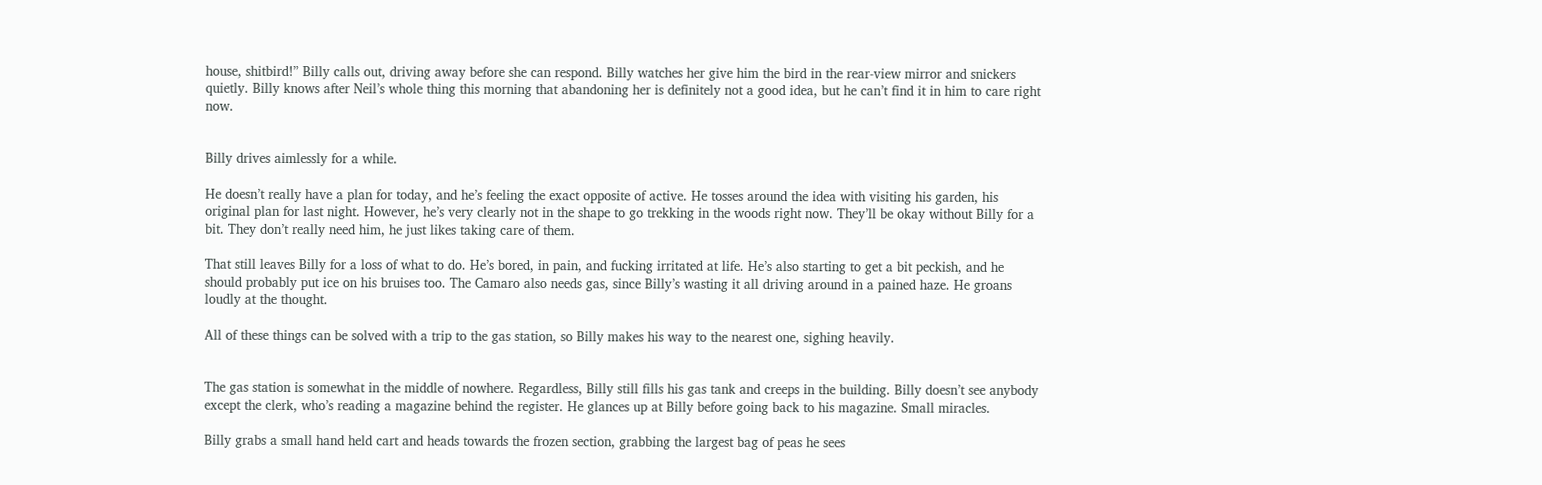house, shitbird!” Billy calls out, driving away before she can respond. Billy watches her give him the bird in the rear-view mirror and snickers quietly. Billy knows after Neil’s whole thing this morning that abandoning her is definitely not a good idea, but he can’t find it in him to care right now.


Billy drives aimlessly for a while.

He doesn’t really have a plan for today, and he’s feeling the exact opposite of active. He tosses around the idea with visiting his garden, his original plan for last night. However, he’s very clearly not in the shape to go trekking in the woods right now. They’ll be okay without Billy for a bit. They don’t really need him, he just likes taking care of them.

That still leaves Billy for a loss of what to do. He’s bored, in pain, and fucking irritated at life. He’s also starting to get a bit peckish, and he should probably put ice on his bruises too. The Camaro also needs gas, since Billy’s wasting it all driving around in a pained haze. He groans loudly at the thought.

All of these things can be solved with a trip to the gas station, so Billy makes his way to the nearest one, sighing heavily.


The gas station is somewhat in the middle of nowhere. Regardless, Billy still fills his gas tank and creeps in the building. Billy doesn’t see anybody except the clerk, who’s reading a magazine behind the register. He glances up at Billy before going back to his magazine. Small miracles.

Billy grabs a small hand held cart and heads towards the frozen section, grabbing the largest bag of peas he sees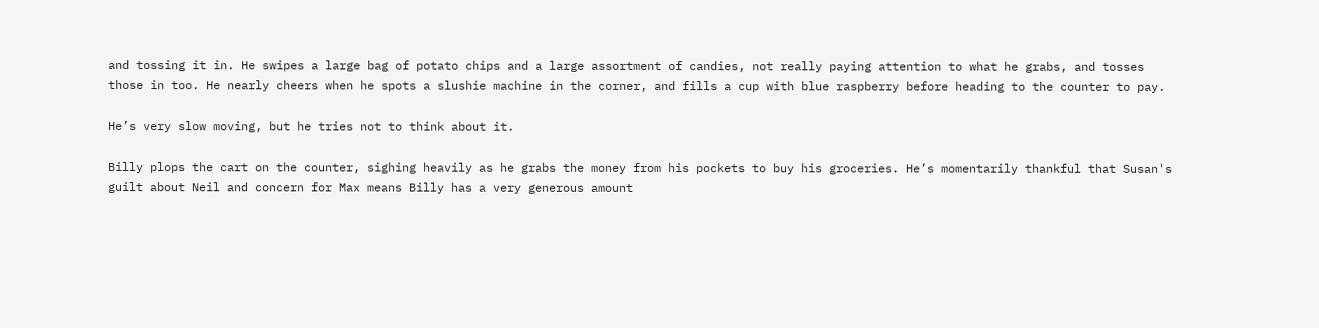and tossing it in. He swipes a large bag of potato chips and a large assortment of candies, not really paying attention to what he grabs, and tosses those in too. He nearly cheers when he spots a slushie machine in the corner, and fills a cup with blue raspberry before heading to the counter to pay.

He’s very slow moving, but he tries not to think about it.

Billy plops the cart on the counter, sighing heavily as he grabs the money from his pockets to buy his groceries. He’s momentarily thankful that Susan's guilt about Neil and concern for Max means Billy has a very generous amount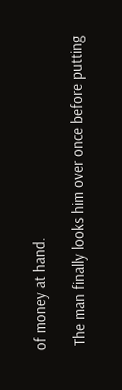of money at hand.

 The man finally looks him over once before putting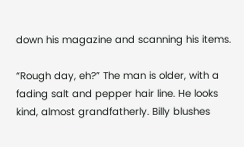down his magazine and scanning his items.

“Rough day, eh?” The man is older, with a fading salt and pepper hair line. He looks kind, almost grandfatherly. Billy blushes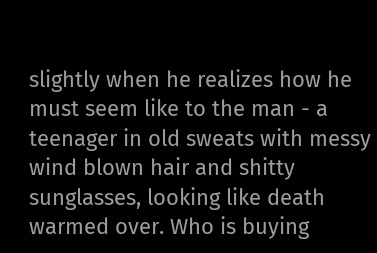slightly when he realizes how he must seem like to the man - a teenager in old sweats with messy wind blown hair and shitty sunglasses, looking like death warmed over. Who is buying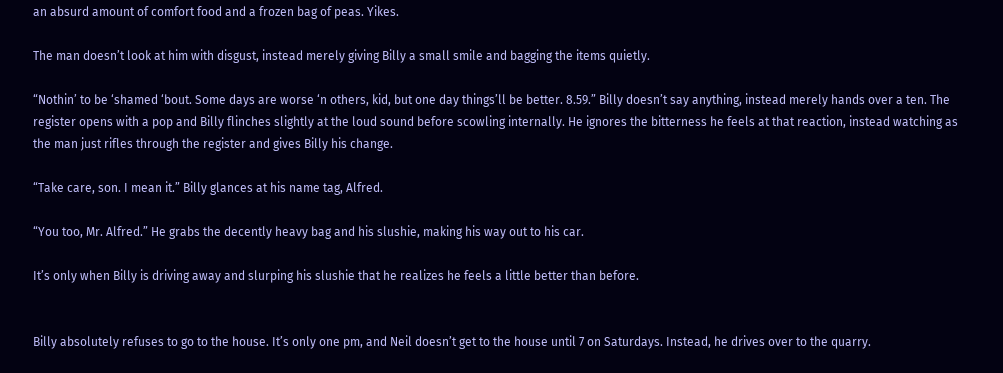an absurd amount of comfort food and a frozen bag of peas. Yikes.

The man doesn’t look at him with disgust, instead merely giving Billy a small smile and bagging the items quietly.

“Nothin’ to be ‘shamed ‘bout. Some days are worse ‘n others, kid, but one day things’ll be better. 8.59.” Billy doesn’t say anything, instead merely hands over a ten. The register opens with a pop and Billy flinches slightly at the loud sound before scowling internally. He ignores the bitterness he feels at that reaction, instead watching as the man just rifles through the register and gives Billy his change.

“Take care, son. I mean it.” Billy glances at his name tag, Alfred.

“You too, Mr. Alfred.” He grabs the decently heavy bag and his slushie, making his way out to his car.

It’s only when Billy is driving away and slurping his slushie that he realizes he feels a little better than before.


Billy absolutely refuses to go to the house. It’s only one pm, and Neil doesn’t get to the house until 7 on Saturdays. Instead, he drives over to the quarry.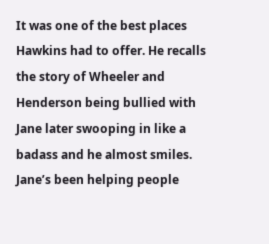It was one of the best places Hawkins had to offer. He recalls the story of Wheeler and Henderson being bullied with Jane later swooping in like a badass and he almost smiles. Jane’s been helping people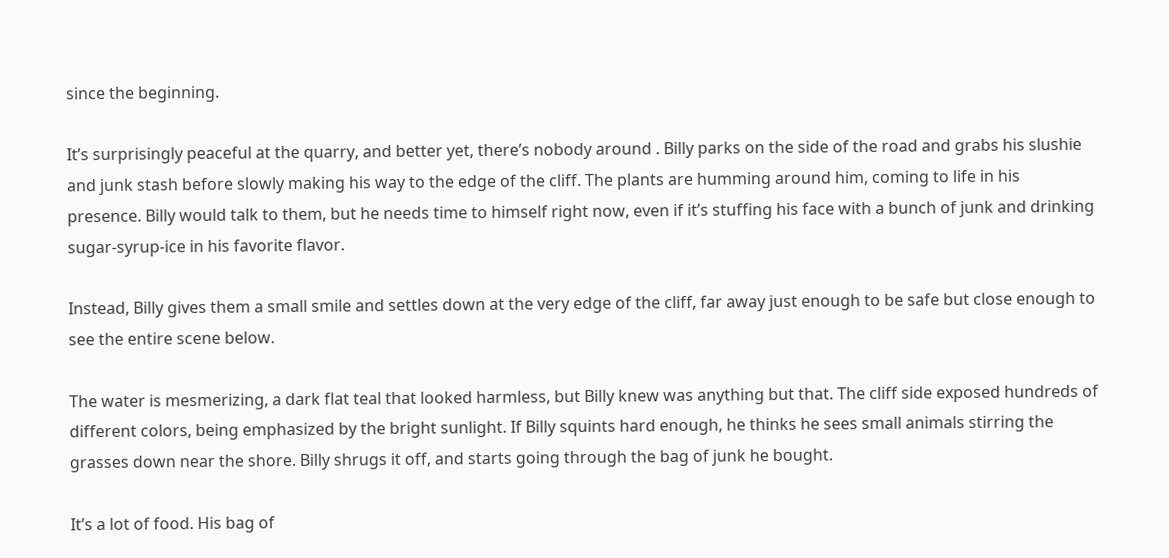since the beginning.

It’s surprisingly peaceful at the quarry, and better yet, there’s nobody around . Billy parks on the side of the road and grabs his slushie and junk stash before slowly making his way to the edge of the cliff. The plants are humming around him, coming to life in his presence. Billy would talk to them, but he needs time to himself right now, even if it’s stuffing his face with a bunch of junk and drinking sugar-syrup-ice in his favorite flavor.

Instead, Billy gives them a small smile and settles down at the very edge of the cliff, far away just enough to be safe but close enough to see the entire scene below.

The water is mesmerizing, a dark flat teal that looked harmless, but Billy knew was anything but that. The cliff side exposed hundreds of different colors, being emphasized by the bright sunlight. If Billy squints hard enough, he thinks he sees small animals stirring the grasses down near the shore. Billy shrugs it off, and starts going through the bag of junk he bought.

It’s a lot of food. His bag of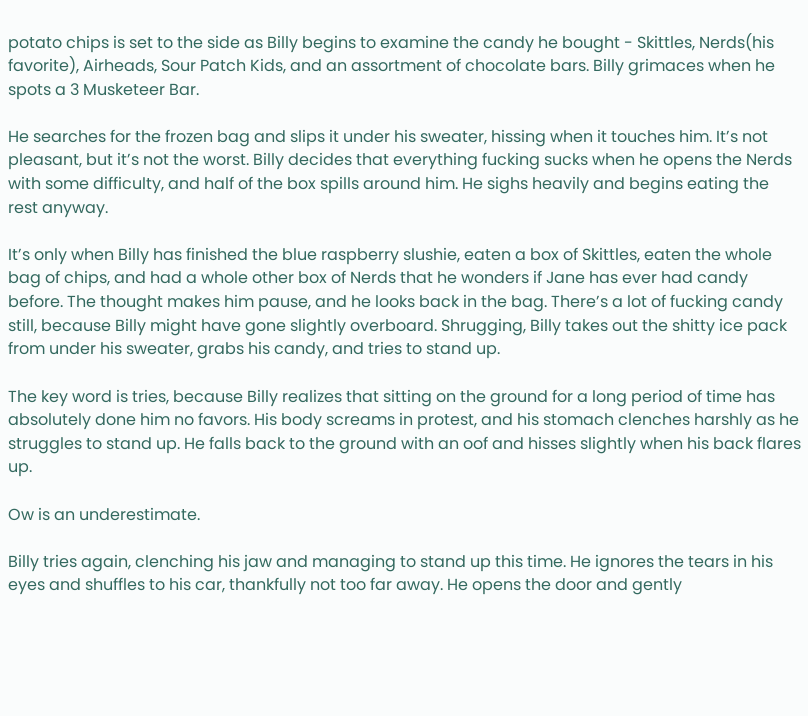potato chips is set to the side as Billy begins to examine the candy he bought - Skittles, Nerds(his favorite), Airheads, Sour Patch Kids, and an assortment of chocolate bars. Billy grimaces when he spots a 3 Musketeer Bar.

He searches for the frozen bag and slips it under his sweater, hissing when it touches him. It’s not pleasant, but it’s not the worst. Billy decides that everything fucking sucks when he opens the Nerds with some difficulty, and half of the box spills around him. He sighs heavily and begins eating the rest anyway.

It’s only when Billy has finished the blue raspberry slushie, eaten a box of Skittles, eaten the whole bag of chips, and had a whole other box of Nerds that he wonders if Jane has ever had candy before. The thought makes him pause, and he looks back in the bag. There’s a lot of fucking candy still, because Billy might have gone slightly overboard. Shrugging, Billy takes out the shitty ice pack from under his sweater, grabs his candy, and tries to stand up.

The key word is tries, because Billy realizes that sitting on the ground for a long period of time has absolutely done him no favors. His body screams in protest, and his stomach clenches harshly as he struggles to stand up. He falls back to the ground with an oof and hisses slightly when his back flares up.

Ow is an underestimate.

Billy tries again, clenching his jaw and managing to stand up this time. He ignores the tears in his eyes and shuffles to his car, thankfully not too far away. He opens the door and gently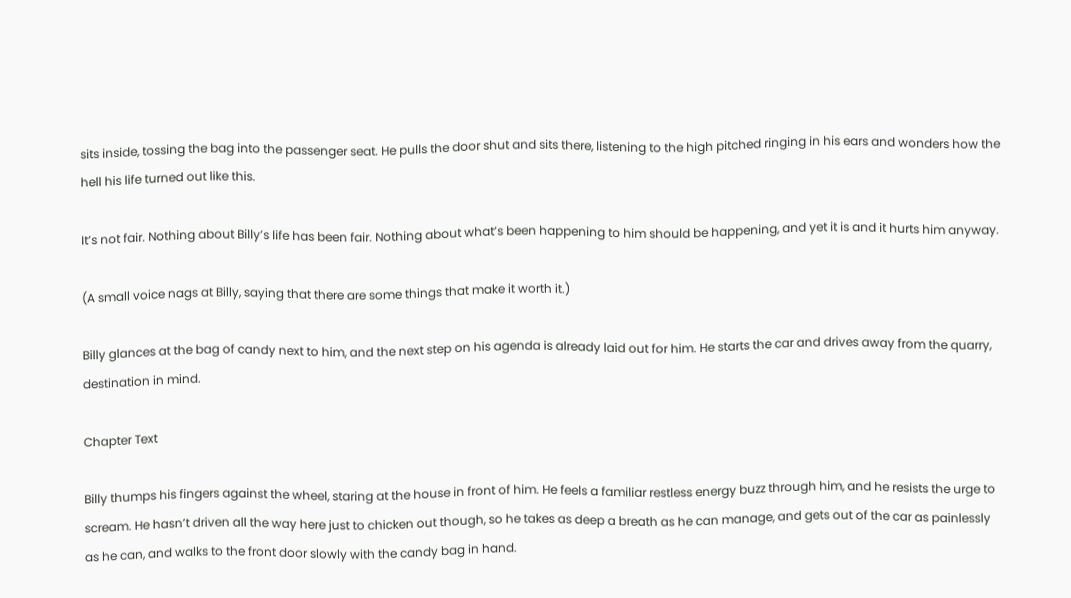sits inside, tossing the bag into the passenger seat. He pulls the door shut and sits there, listening to the high pitched ringing in his ears and wonders how the hell his life turned out like this.

It’s not fair. Nothing about Billy’s life has been fair. Nothing about what’s been happening to him should be happening, and yet it is and it hurts him anyway.

(A small voice nags at Billy, saying that there are some things that make it worth it.)

Billy glances at the bag of candy next to him, and the next step on his agenda is already laid out for him. He starts the car and drives away from the quarry, destination in mind.

Chapter Text

Billy thumps his fingers against the wheel, staring at the house in front of him. He feels a familiar restless energy buzz through him, and he resists the urge to scream. He hasn’t driven all the way here just to chicken out though, so he takes as deep a breath as he can manage, and gets out of the car as painlessly as he can, and walks to the front door slowly with the candy bag in hand.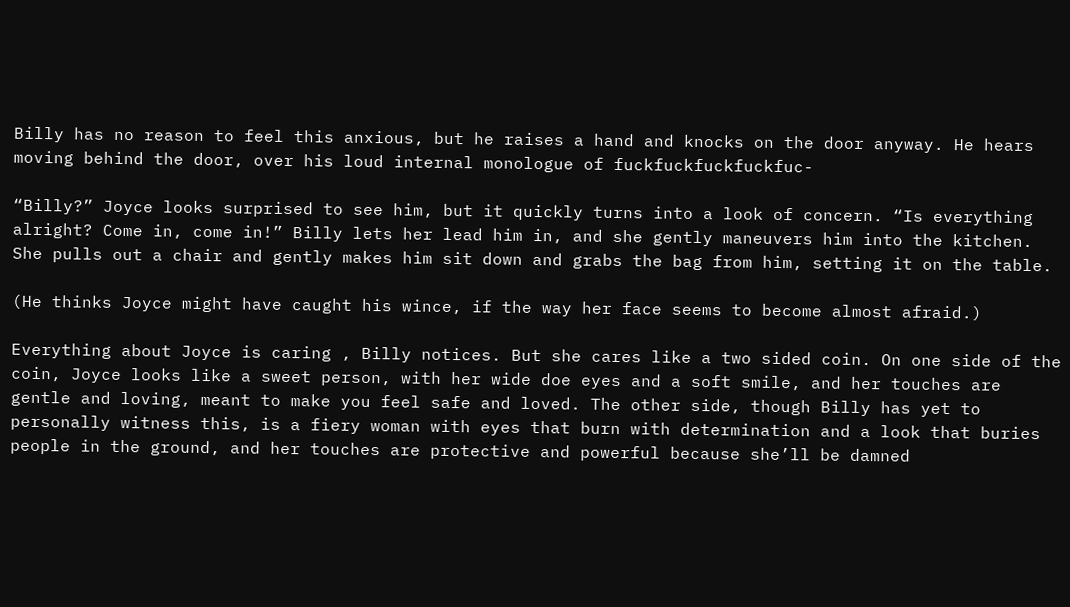Billy has no reason to feel this anxious, but he raises a hand and knocks on the door anyway. He hears moving behind the door, over his loud internal monologue of fuckfuckfuckfuckfuc-

“Billy?” Joyce looks surprised to see him, but it quickly turns into a look of concern. “Is everything alright? Come in, come in!” Billy lets her lead him in, and she gently maneuvers him into the kitchen. She pulls out a chair and gently makes him sit down and grabs the bag from him, setting it on the table.

(He thinks Joyce might have caught his wince, if the way her face seems to become almost afraid.)

Everything about Joyce is caring , Billy notices. But she cares like a two sided coin. On one side of the coin, Joyce looks like a sweet person, with her wide doe eyes and a soft smile, and her touches are gentle and loving, meant to make you feel safe and loved. The other side, though Billy has yet to personally witness this, is a fiery woman with eyes that burn with determination and a look that buries people in the ground, and her touches are protective and powerful because she’ll be damned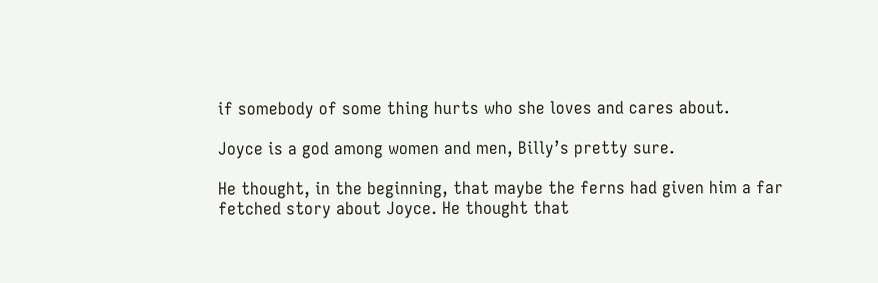if somebody of some thing hurts who she loves and cares about.

Joyce is a god among women and men, Billy’s pretty sure.

He thought, in the beginning, that maybe the ferns had given him a far fetched story about Joyce. He thought that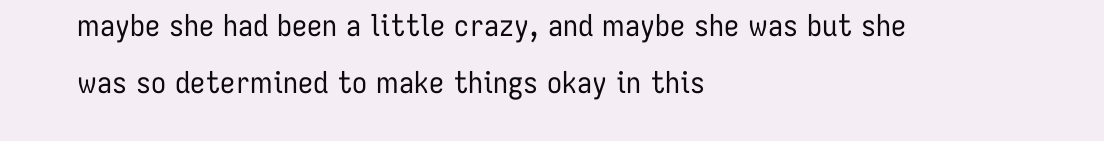maybe she had been a little crazy, and maybe she was but she was so determined to make things okay in this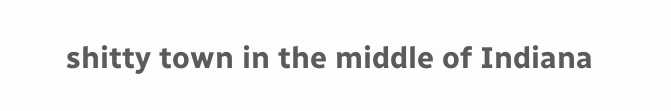shitty town in the middle of Indiana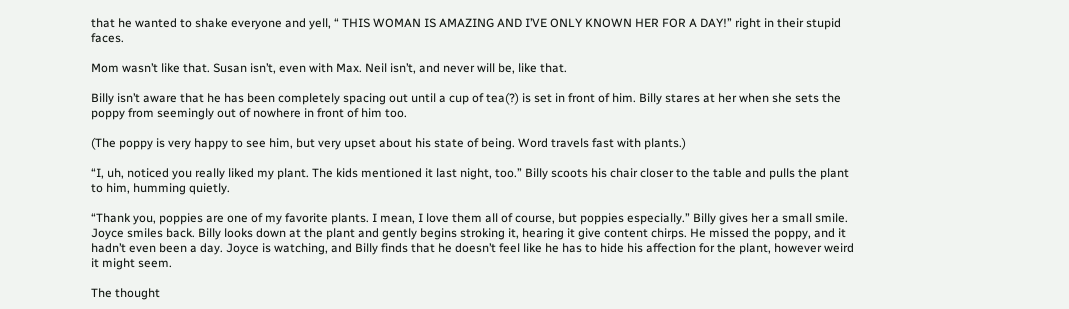that he wanted to shake everyone and yell, “ THIS WOMAN IS AMAZING AND I’VE ONLY KNOWN HER FOR A DAY!” right in their stupid faces.

Mom wasn’t like that. Susan isn’t, even with Max. Neil isn’t, and never will be, like that.

Billy isn’t aware that he has been completely spacing out until a cup of tea(?) is set in front of him. Billy stares at her when she sets the poppy from seemingly out of nowhere in front of him too.

(The poppy is very happy to see him, but very upset about his state of being. Word travels fast with plants.)

“I, uh, noticed you really liked my plant. The kids mentioned it last night, too.” Billy scoots his chair closer to the table and pulls the plant to him, humming quietly.

“Thank you, poppies are one of my favorite plants. I mean, I love them all of course, but poppies especially.” Billy gives her a small smile. Joyce smiles back. Billy looks down at the plant and gently begins stroking it, hearing it give content chirps. He missed the poppy, and it hadn’t even been a day. Joyce is watching, and Billy finds that he doesn’t feel like he has to hide his affection for the plant, however weird it might seem.

The thought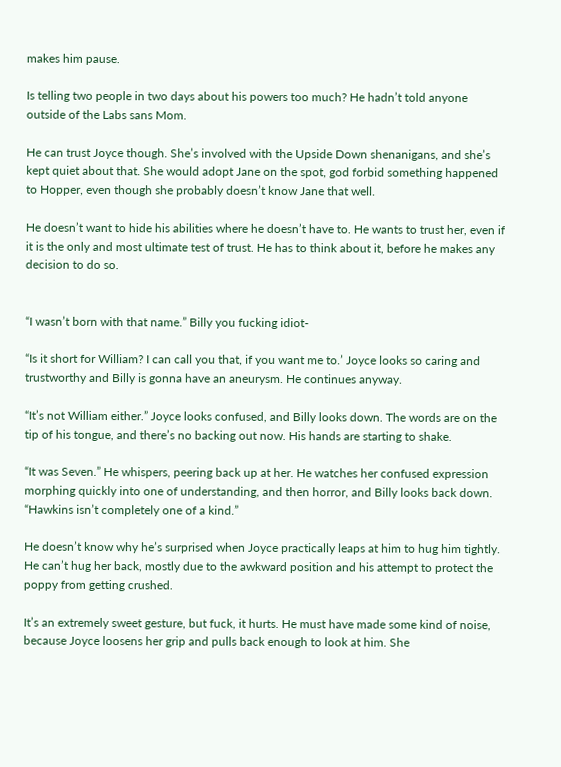makes him pause.

Is telling two people in two days about his powers too much? He hadn’t told anyone outside of the Labs sans Mom.

He can trust Joyce though. She’s involved with the Upside Down shenanigans, and she’s kept quiet about that. She would adopt Jane on the spot, god forbid something happened to Hopper, even though she probably doesn’t know Jane that well.

He doesn’t want to hide his abilities where he doesn’t have to. He wants to trust her, even if it is the only and most ultimate test of trust. He has to think about it, before he makes any decision to do so.


“I wasn’t born with that name.” Billy you fucking idiot-

“Is it short for William? I can call you that, if you want me to.’ Joyce looks so caring and trustworthy and Billy is gonna have an aneurysm. He continues anyway.

“It’s not William either.” Joyce looks confused, and Billy looks down. The words are on the tip of his tongue, and there’s no backing out now. His hands are starting to shake.

“It was Seven.” He whispers, peering back up at her. He watches her confused expression morphing quickly into one of understanding, and then horror, and Billy looks back down. “Hawkins isn’t completely one of a kind.”

He doesn’t know why he’s surprised when Joyce practically leaps at him to hug him tightly. He can’t hug her back, mostly due to the awkward position and his attempt to protect the poppy from getting crushed.

It’s an extremely sweet gesture, but fuck, it hurts. He must have made some kind of noise, because Joyce loosens her grip and pulls back enough to look at him. She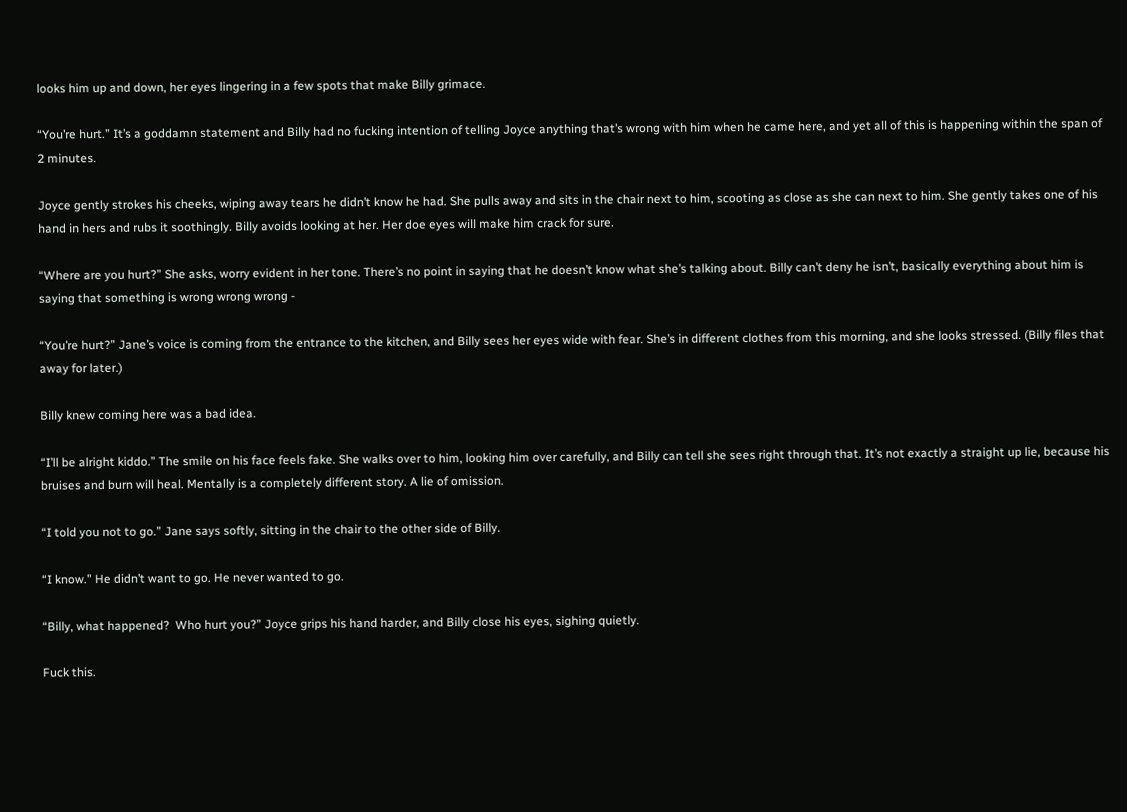looks him up and down, her eyes lingering in a few spots that make Billy grimace.

“You’re hurt.” It’s a goddamn statement and Billy had no fucking intention of telling Joyce anything that’s wrong with him when he came here, and yet all of this is happening within the span of 2 minutes.

Joyce gently strokes his cheeks, wiping away tears he didn’t know he had. She pulls away and sits in the chair next to him, scooting as close as she can next to him. She gently takes one of his hand in hers and rubs it soothingly. Billy avoids looking at her. Her doe eyes will make him crack for sure.

“Where are you hurt?” She asks, worry evident in her tone. There’s no point in saying that he doesn’t know what she’s talking about. Billy can’t deny he isn’t, basically everything about him is saying that something is wrong wrong wrong -

“You’re hurt?” Jane’s voice is coming from the entrance to the kitchen, and Billy sees her eyes wide with fear. She’s in different clothes from this morning, and she looks stressed. (Billy files that away for later.)

Billy knew coming here was a bad idea.

“I’ll be alright kiddo.” The smile on his face feels fake. She walks over to him, looking him over carefully, and Billy can tell she sees right through that. It’s not exactly a straight up lie, because his bruises and burn will heal. Mentally is a completely different story. A lie of omission.

“I told you not to go.” Jane says softly, sitting in the chair to the other side of Billy.

“I know.” He didn’t want to go. He never wanted to go.

“Billy, what happened?  Who hurt you?” Joyce grips his hand harder, and Billy close his eyes, sighing quietly.

Fuck this.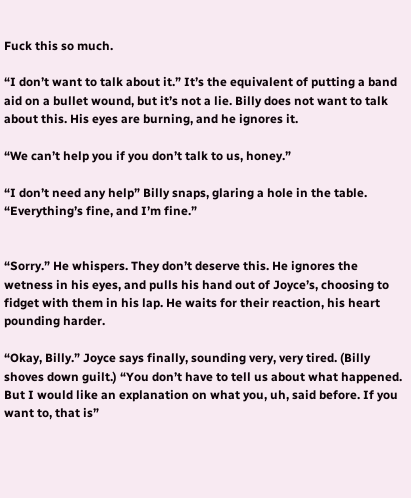Fuck this so much.

“I don’t want to talk about it.” It’s the equivalent of putting a band aid on a bullet wound, but it’s not a lie. Billy does not want to talk about this. His eyes are burning, and he ignores it.

“We can’t help you if you don’t talk to us, honey.”

“I don’t need any help” Billy snaps, glaring a hole in the table. “Everything’s fine, and I’m fine.”


“Sorry.” He whispers. They don’t deserve this. He ignores the wetness in his eyes, and pulls his hand out of Joyce’s, choosing to fidget with them in his lap. He waits for their reaction, his heart pounding harder.

“Okay, Billy.” Joyce says finally, sounding very, very tired. (Billy shoves down guilt.) “You don’t have to tell us about what happened. But I would like an explanation on what you, uh, said before. If you want to, that is”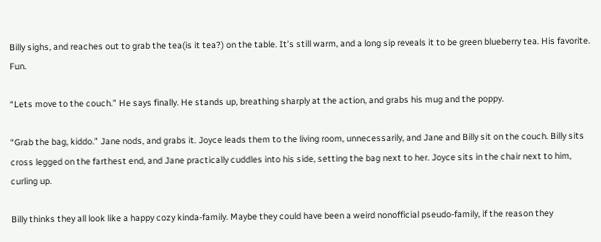Billy sighs, and reaches out to grab the tea(is it tea?) on the table. It’s still warm, and a long sip reveals it to be green blueberry tea. His favorite. Fun.

“Lets move to the couch.” He says finally. He stands up, breathing sharply at the action, and grabs his mug and the poppy.

“Grab the bag, kiddo.” Jane nods, and grabs it. Joyce leads them to the living room, unnecessarily, and Jane and Billy sit on the couch. Billy sits cross legged on the farthest end, and Jane practically cuddles into his side, setting the bag next to her. Joyce sits in the chair next to him, curling up.

Billy thinks they all look like a happy cozy kinda-family. Maybe they could have been a weird nonofficial pseudo-family, if the reason they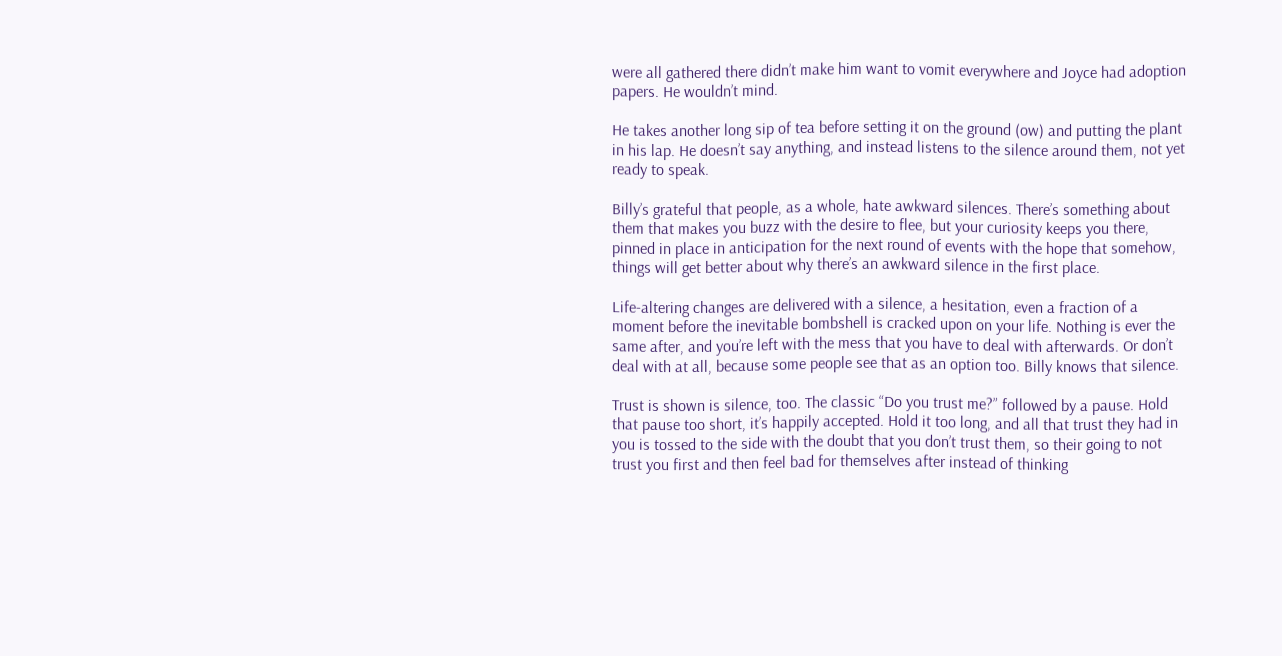were all gathered there didn’t make him want to vomit everywhere and Joyce had adoption papers. He wouldn’t mind.

He takes another long sip of tea before setting it on the ground (ow) and putting the plant in his lap. He doesn’t say anything, and instead listens to the silence around them, not yet ready to speak.

Billy’s grateful that people, as a whole, hate awkward silences. There’s something about them that makes you buzz with the desire to flee, but your curiosity keeps you there, pinned in place in anticipation for the next round of events with the hope that somehow, things will get better about why there’s an awkward silence in the first place.

Life-altering changes are delivered with a silence, a hesitation, even a fraction of a moment before the inevitable bombshell is cracked upon on your life. Nothing is ever the same after, and you’re left with the mess that you have to deal with afterwards. Or don’t deal with at all, because some people see that as an option too. Billy knows that silence.

Trust is shown is silence, too. The classic “Do you trust me?” followed by a pause. Hold that pause too short, it’s happily accepted. Hold it too long, and all that trust they had in you is tossed to the side with the doubt that you don’t trust them, so their going to not trust you first and then feel bad for themselves after instead of thinking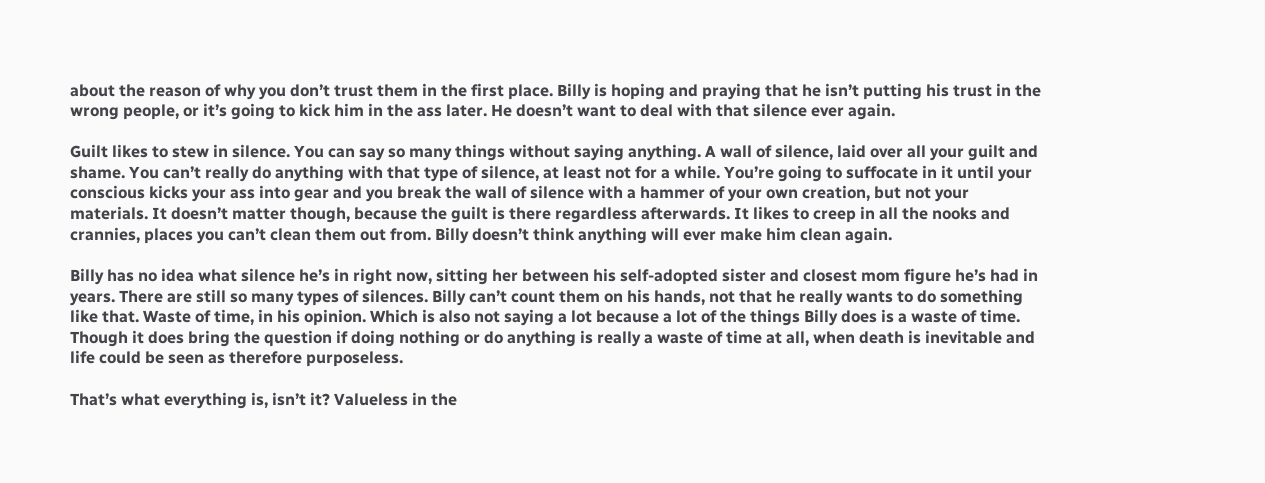about the reason of why you don’t trust them in the first place. Billy is hoping and praying that he isn’t putting his trust in the wrong people, or it’s going to kick him in the ass later. He doesn’t want to deal with that silence ever again.

Guilt likes to stew in silence. You can say so many things without saying anything. A wall of silence, laid over all your guilt and shame. You can’t really do anything with that type of silence, at least not for a while. You’re going to suffocate in it until your conscious kicks your ass into gear and you break the wall of silence with a hammer of your own creation, but not your materials. It doesn’t matter though, because the guilt is there regardless afterwards. It likes to creep in all the nooks and crannies, places you can’t clean them out from. Billy doesn’t think anything will ever make him clean again.

Billy has no idea what silence he’s in right now, sitting her between his self-adopted sister and closest mom figure he’s had in years. There are still so many types of silences. Billy can’t count them on his hands, not that he really wants to do something like that. Waste of time, in his opinion. Which is also not saying a lot because a lot of the things Billy does is a waste of time. Though it does bring the question if doing nothing or do anything is really a waste of time at all, when death is inevitable and life could be seen as therefore purposeless.

That’s what everything is, isn’t it? Valueless in the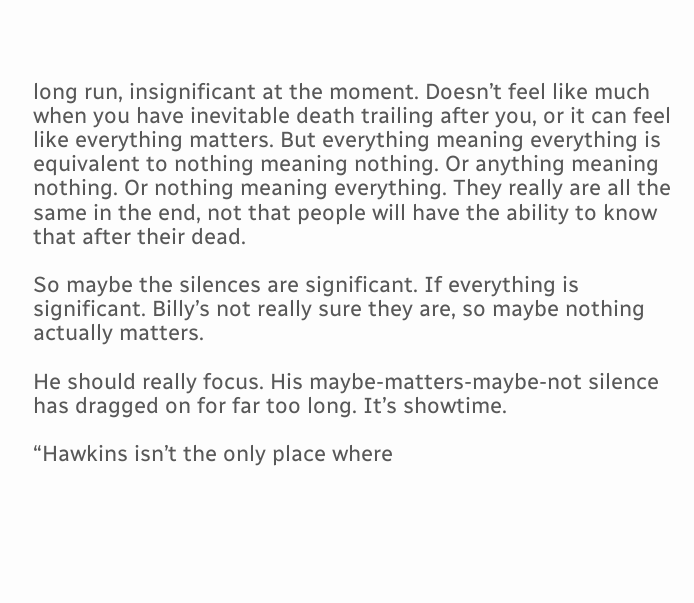long run, insignificant at the moment. Doesn’t feel like much when you have inevitable death trailing after you, or it can feel like everything matters. But everything meaning everything is equivalent to nothing meaning nothing. Or anything meaning nothing. Or nothing meaning everything. They really are all the same in the end, not that people will have the ability to know that after their dead.

So maybe the silences are significant. If everything is significant. Billy’s not really sure they are, so maybe nothing actually matters.

He should really focus. His maybe-matters-maybe-not silence has dragged on for far too long. It’s showtime.

“Hawkins isn’t the only place where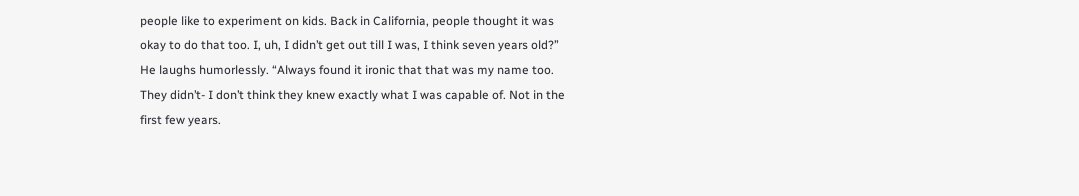people like to experiment on kids. Back in California, people thought it was okay to do that too. I, uh, I didn’t get out till I was, I think seven years old?” He laughs humorlessly. “Always found it ironic that that was my name too. They didn’t- I don’t think they knew exactly what I was capable of. Not in the first few years.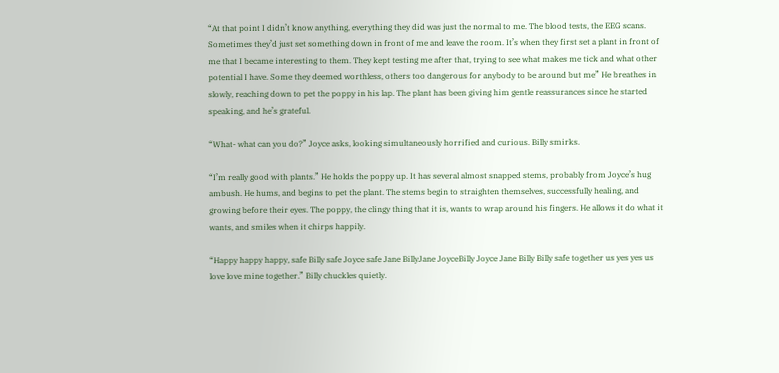“At that point I didn’t know anything, everything they did was just the normal to me. The blood tests, the EEG scans. Sometimes they’d just set something down in front of me and leave the room. It’s when they first set a plant in front of me that I became interesting to them. They kept testing me after that, trying to see what makes me tick and what other potential I have. Some they deemed worthless, others too dangerous for anybody to be around but me” He breathes in slowly, reaching down to pet the poppy in his lap. The plant has been giving him gentle reassurances since he started speaking, and he’s grateful.

“What- what can you do?” Joyce asks, looking simultaneously horrified and curious. Billy smirks.

“I’m really good with plants.” He holds the poppy up. It has several almost snapped stems, probably from Joyce’s hug ambush. He hums, and begins to pet the plant. The stems begin to straighten themselves, successfully healing, and growing before their eyes. The poppy, the clingy thing that it is, wants to wrap around his fingers. He allows it do what it wants, and smiles when it chirps happily.

“Happy happy happy, safe Billy safe Joyce safe Jane BillyJane JoyceBilly Joyce Jane Billy Billy safe together us yes yes us love love mine together.” Billy chuckles quietly.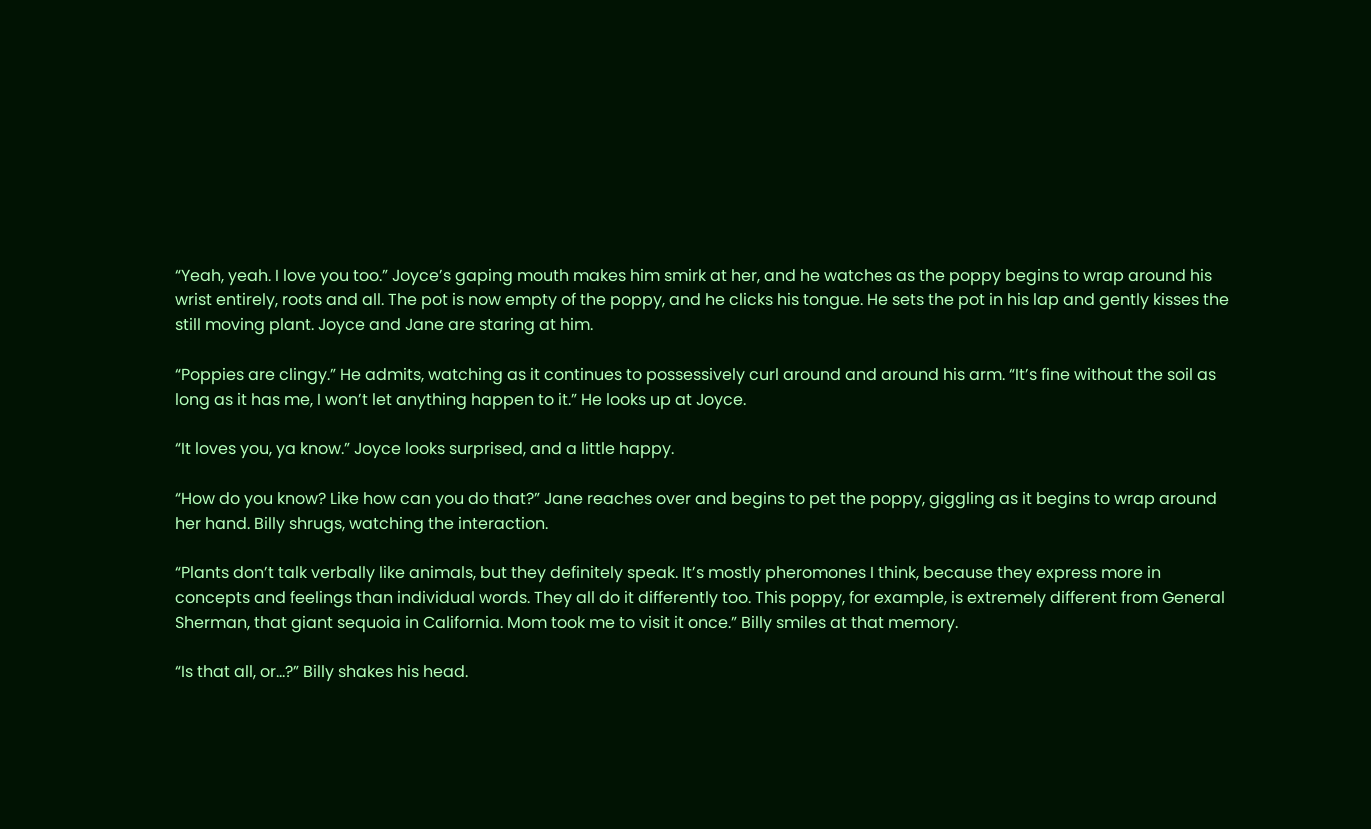“Yeah, yeah. I love you too.” Joyce’s gaping mouth makes him smirk at her, and he watches as the poppy begins to wrap around his wrist entirely, roots and all. The pot is now empty of the poppy, and he clicks his tongue. He sets the pot in his lap and gently kisses the still moving plant. Joyce and Jane are staring at him.

“Poppies are clingy.” He admits, watching as it continues to possessively curl around and around his arm. “It’s fine without the soil as long as it has me, I won’t let anything happen to it.” He looks up at Joyce.

“It loves you, ya know.” Joyce looks surprised, and a little happy.

“How do you know? Like how can you do that?” Jane reaches over and begins to pet the poppy, giggling as it begins to wrap around her hand. Billy shrugs, watching the interaction.

“Plants don’t talk verbally like animals, but they definitely speak. It’s mostly pheromones I think, because they express more in concepts and feelings than individual words. They all do it differently too. This poppy, for example, is extremely different from General Sherman, that giant sequoia in California. Mom took me to visit it once.” Billy smiles at that memory.

“Is that all, or…?” Billy shakes his head.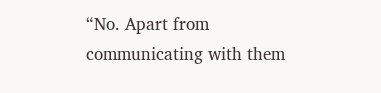“No. Apart from communicating with them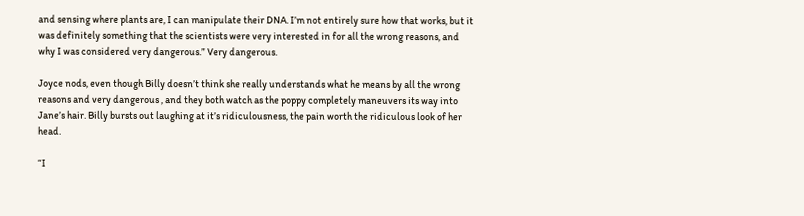and sensing where plants are, I can manipulate their DNA. I’m not entirely sure how that works, but it was definitely something that the scientists were very interested in for all the wrong reasons, and why I was considered very dangerous.” Very dangerous.

Joyce nods, even though Billy doesn’t think she really understands what he means by all the wrong reasons and very dangerous , and they both watch as the poppy completely maneuvers its way into Jane’s hair. Billy bursts out laughing at it’s ridiculousness, the pain worth the ridiculous look of her head.

“I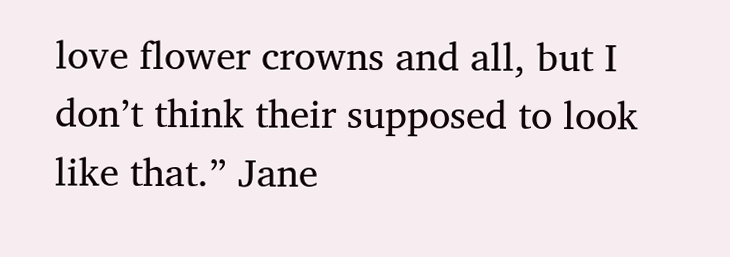love flower crowns and all, but I don’t think their supposed to look like that.” Jane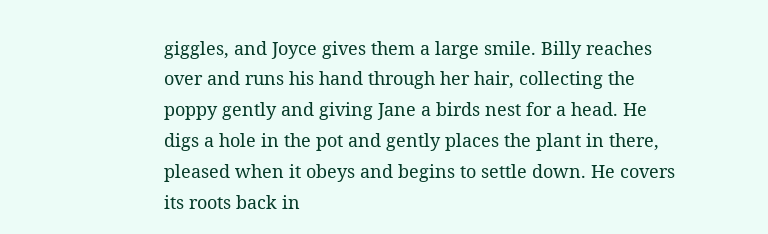giggles, and Joyce gives them a large smile. Billy reaches over and runs his hand through her hair, collecting the poppy gently and giving Jane a birds nest for a head. He digs a hole in the pot and gently places the plant in there, pleased when it obeys and begins to settle down. He covers its roots back in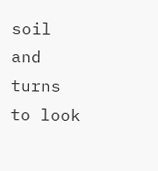soil and turns to look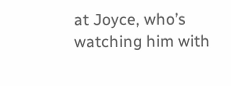at Joyce, who’s watching him with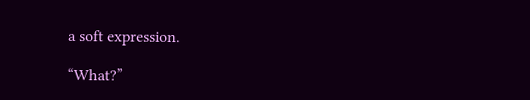a soft expression.

“What?”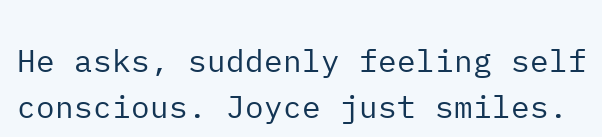He asks, suddenly feeling self conscious. Joyce just smiles.